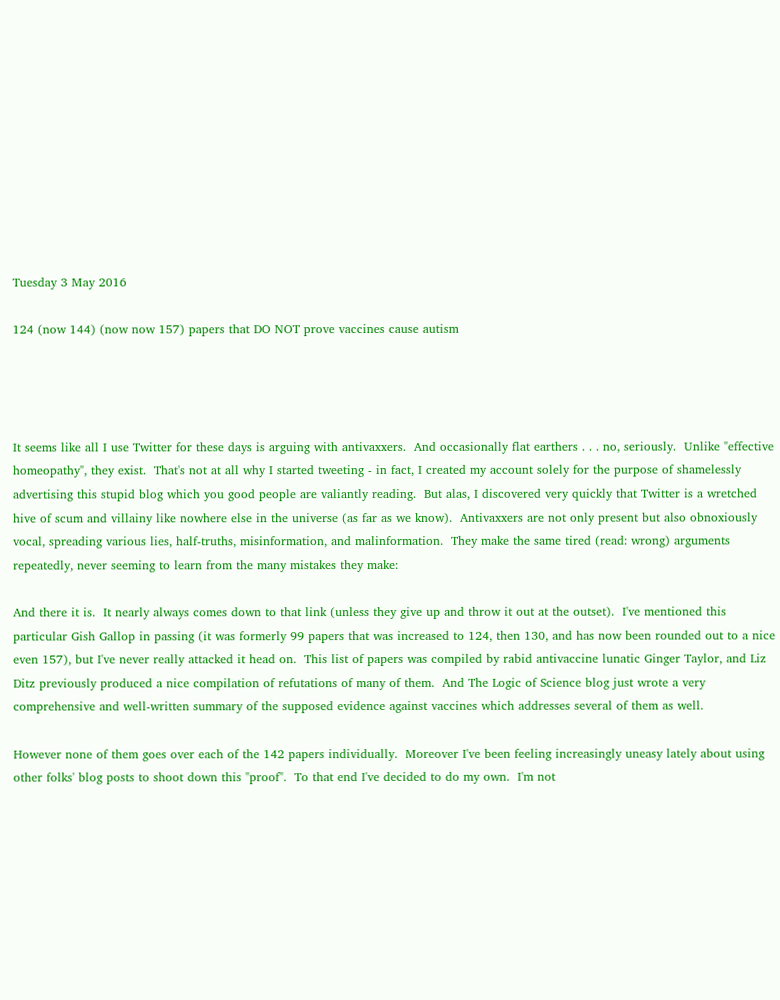Tuesday 3 May 2016

124 (now 144) (now now 157) papers that DO NOT prove vaccines cause autism




It seems like all I use Twitter for these days is arguing with antivaxxers.  And occasionally flat earthers . . . no, seriously.  Unlike "effective homeopathy", they exist.  That's not at all why I started tweeting - in fact, I created my account solely for the purpose of shamelessly advertising this stupid blog which you good people are valiantly reading.  But alas, I discovered very quickly that Twitter is a wretched hive of scum and villainy like nowhere else in the universe (as far as we know).  Antivaxxers are not only present but also obnoxiously vocal, spreading various lies, half-truths, misinformation, and malinformation.  They make the same tired (read: wrong) arguments repeatedly, never seeming to learn from the many mistakes they make:

And there it is.  It nearly always comes down to that link (unless they give up and throw it out at the outset).  I've mentioned this particular Gish Gallop in passing (it was formerly 99 papers that was increased to 124, then 130, and has now been rounded out to a nice even 157), but I've never really attacked it head on.  This list of papers was compiled by rabid antivaccine lunatic Ginger Taylor, and Liz Ditz previously produced a nice compilation of refutations of many of them.  And The Logic of Science blog just wrote a very comprehensive and well-written summary of the supposed evidence against vaccines which addresses several of them as well.

However none of them goes over each of the 142 papers individually.  Moreover I've been feeling increasingly uneasy lately about using other folks' blog posts to shoot down this "proof".  To that end I've decided to do my own.  I'm not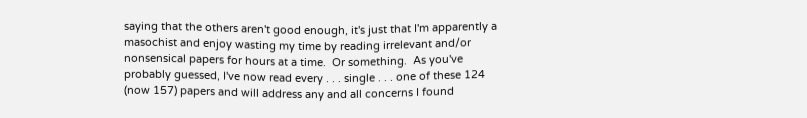saying that the others aren't good enough, it's just that I'm apparently a masochist and enjoy wasting my time by reading irrelevant and/or nonsensical papers for hours at a time.  Or something.  As you've probably guessed, I've now read every . . . single . . . one of these 124 (now 157) papers and will address any and all concerns I found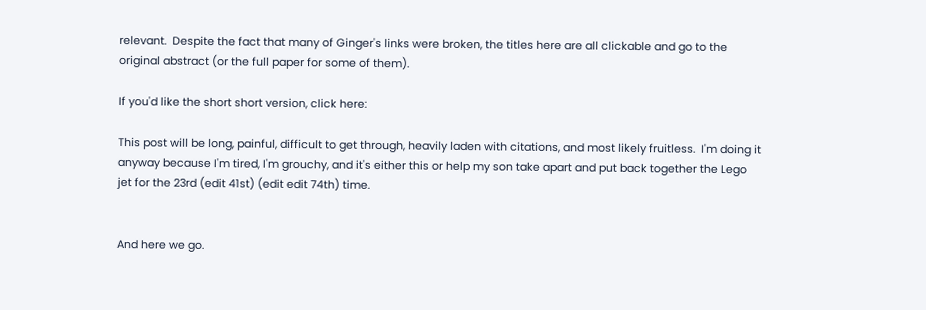relevant.  Despite the fact that many of Ginger's links were broken, the titles here are all clickable and go to the original abstract (or the full paper for some of them).

If you'd like the short short version, click here:

This post will be long, painful, difficult to get through, heavily laden with citations, and most likely fruitless.  I'm doing it anyway because I'm tired, I'm grouchy, and it's either this or help my son take apart and put back together the Lego jet for the 23rd (edit 41st) (edit edit 74th) time.


And here we go.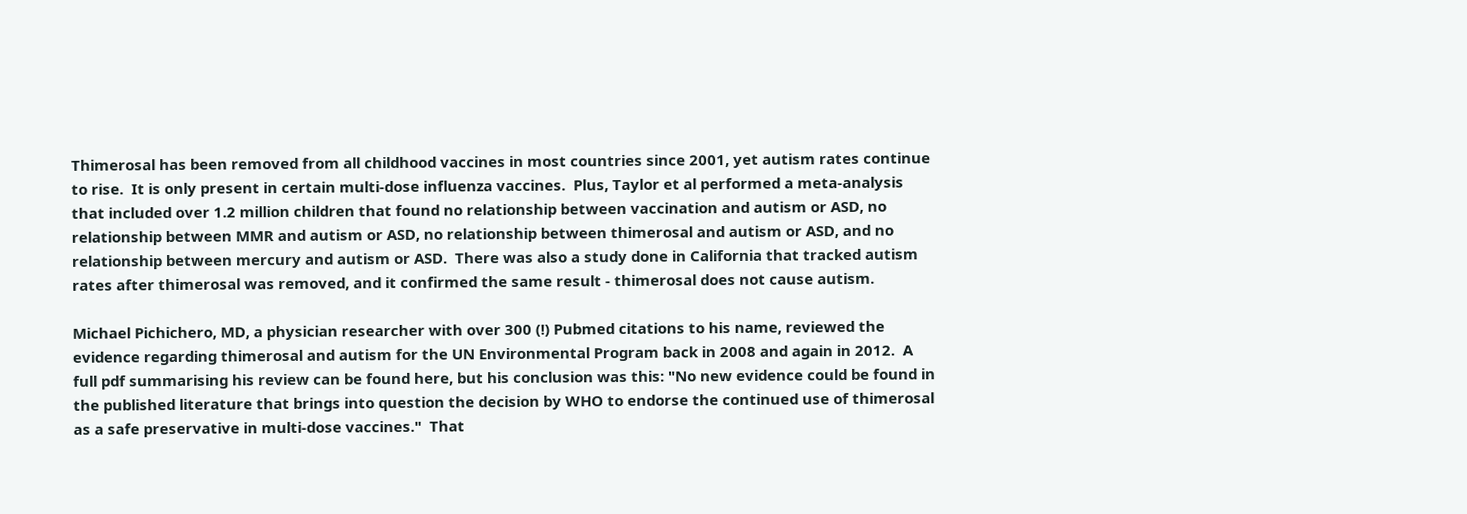Thimerosal has been removed from all childhood vaccines in most countries since 2001, yet autism rates continue to rise.  It is only present in certain multi-dose influenza vaccines.  Plus, Taylor et al performed a meta-analysis that included over 1.2 million children that found no relationship between vaccination and autism or ASD, no relationship between MMR and autism or ASD, no relationship between thimerosal and autism or ASD, and no relationship between mercury and autism or ASD.  There was also a study done in California that tracked autism rates after thimerosal was removed, and it confirmed the same result - thimerosal does not cause autism.

Michael Pichichero, MD, a physician researcher with over 300 (!) Pubmed citations to his name, reviewed the evidence regarding thimerosal and autism for the UN Environmental Program back in 2008 and again in 2012.  A full pdf summarising his review can be found here, but his conclusion was this: "No new evidence could be found in the published literature that brings into question the decision by WHO to endorse the continued use of thimerosal as a safe preservative in multi-dose vaccines."  That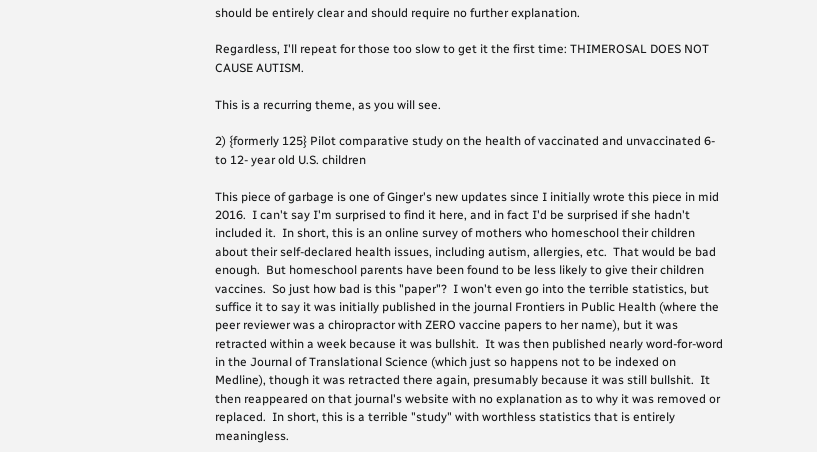should be entirely clear and should require no further explanation.

Regardless, I'll repeat for those too slow to get it the first time: THIMEROSAL DOES NOT CAUSE AUTISM.

This is a recurring theme, as you will see.

2) {formerly 125} Pilot comparative study on the health of vaccinated and unvaccinated 6- to 12- year old U.S. children

This piece of garbage is one of Ginger's new updates since I initially wrote this piece in mid 2016.  I can't say I'm surprised to find it here, and in fact I'd be surprised if she hadn't included it.  In short, this is an online survey of mothers who homeschool their children about their self-declared health issues, including autism, allergies, etc.  That would be bad enough.  But homeschool parents have been found to be less likely to give their children vaccines.  So just how bad is this "paper"?  I won't even go into the terrible statistics, but suffice it to say it was initially published in the journal Frontiers in Public Health (where the peer reviewer was a chiropractor with ZERO vaccine papers to her name), but it was retracted within a week because it was bullshit.  It was then published nearly word-for-word in the Journal of Translational Science (which just so happens not to be indexed on Medline), though it was retracted there again, presumably because it was still bullshit.  It then reappeared on that journal's website with no explanation as to why it was removed or replaced.  In short, this is a terrible "study" with worthless statistics that is entirely meaningless.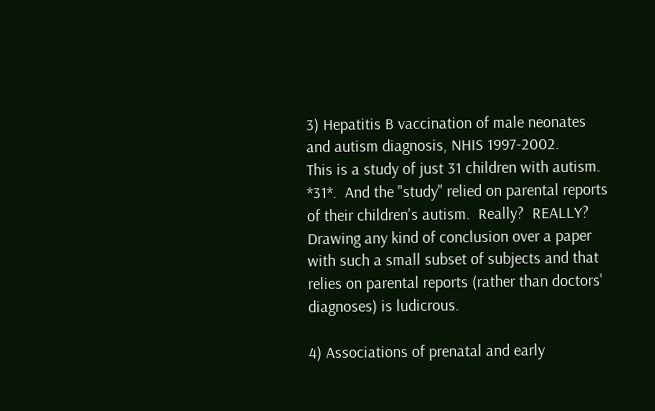3) Hepatitis B vaccination of male neonates and autism diagnosis, NHIS 1997-2002.
This is a study of just 31 children with autism.  *31*.  And the "study" relied on parental reports of their children's autism.  Really?  REALLY?  Drawing any kind of conclusion over a paper with such a small subset of subjects and that relies on parental reports (rather than doctors' diagnoses) is ludicrous.

4) Associations of prenatal and early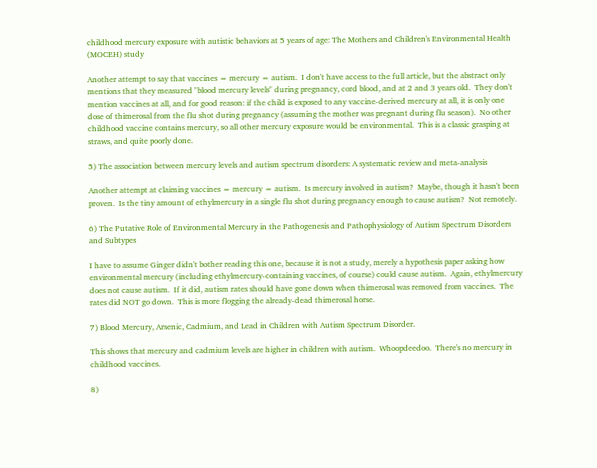childhood mercury exposure with autistic behaviors at 5 years of age: The Mothers and Children's Environmental Health (MOCEH) study

Another attempt to say that vaccines = mercury = autism.  I don't have access to the full article, but the abstract only mentions that they measured "blood mercury levels" during pregnancy, cord blood, and at 2 and 3 years old.  They don't mention vaccines at all, and for good reason: if the child is exposed to any vaccine-derived mercury at all, it is only one dose of thimerosal from the flu shot during pregnancy (assuming the mother was pregnant during flu season).  No other childhood vaccine contains mercury, so all other mercury exposure would be environmental.  This is a classic grasping at straws, and quite poorly done.

5) The association between mercury levels and autism spectrum disorders: A systematic review and meta-analysis

Another attempt at claiming vaccines = mercury = autism.  Is mercury involved in autism?  Maybe, though it hasn't been proven.  Is the tiny amount of ethylmercury in a single flu shot during pregnancy enough to cause autism?  Not remotely.

6) The Putative Role of Environmental Mercury in the Pathogenesis and Pathophysiology of Autism Spectrum Disorders and Subtypes

I have to assume Ginger didn't bother reading this one, because it is not a study, merely a hypothesis paper asking how environmental mercury (including ethylmercury-containing vaccines, of course) could cause autism.  Again, ethylmercury does not cause autism.  If it did, autism rates should have gone down when thimerosal was removed from vaccines.  The rates did NOT go down.  This is more flogging the already-dead thimerosal horse.

7) Blood Mercury, Arsenic, Cadmium, and Lead in Children with Autism Spectrum Disorder.

This shows that mercury and cadmium levels are higher in children with autism.  Whoopdeedoo.  There's no mercury in childhood vaccines.

8)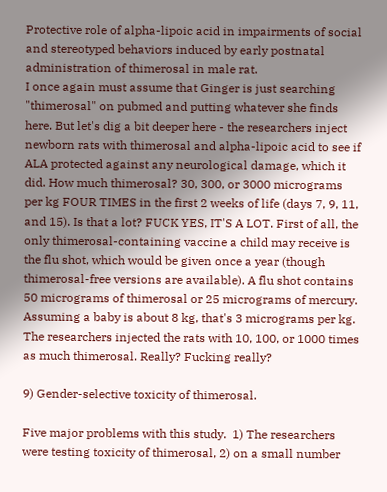Protective role of alpha-lipoic acid in impairments of social and stereotyped behaviors induced by early postnatal administration of thimerosal in male rat.
I once again must assume that Ginger is just searching "thimerosal" on pubmed and putting whatever she finds here. But let's dig a bit deeper here - the researchers inject newborn rats with thimerosal and alpha-lipoic acid to see if ALA protected against any neurological damage, which it did. How much thimerosal? 30, 300, or 3000 micrograms per kg FOUR TIMES in the first 2 weeks of life (days 7, 9, 11, and 15). Is that a lot? FUCK YES, IT'S A LOT. First of all, the only thimerosal-containing vaccine a child may receive is the flu shot, which would be given once a year (though thimerosal-free versions are available). A flu shot contains 50 micrograms of thimerosal or 25 micrograms of mercury. Assuming a baby is about 8 kg, that's 3 micrograms per kg. The researchers injected the rats with 10, 100, or 1000 times as much thimerosal. Really? Fucking really?

9) Gender-selective toxicity of thimerosal.

Five major problems with this study.  1) The researchers were testing toxicity of thimerosal, 2) on a small number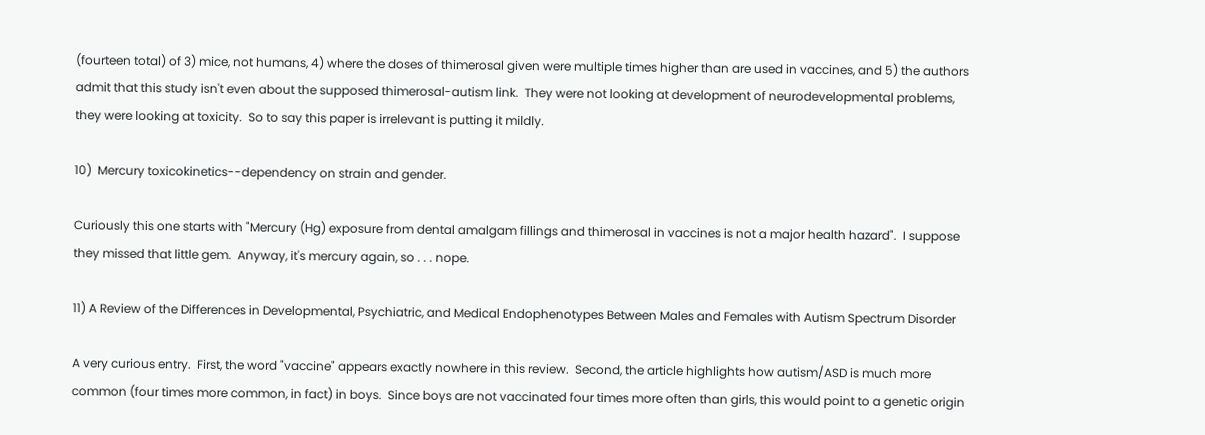(fourteen total) of 3) mice, not humans, 4) where the doses of thimerosal given were multiple times higher than are used in vaccines, and 5) the authors admit that this study isn't even about the supposed thimerosal-autism link.  They were not looking at development of neurodevelopmental problems, they were looking at toxicity.  So to say this paper is irrelevant is putting it mildly.

10)  Mercury toxicokinetics--dependency on strain and gender.

Curiously this one starts with "Mercury (Hg) exposure from dental amalgam fillings and thimerosal in vaccines is not a major health hazard".  I suppose they missed that little gem.  Anyway, it's mercury again, so . . . nope.

11) A Review of the Differences in Developmental, Psychiatric, and Medical Endophenotypes Between Males and Females with Autism Spectrum Disorder

A very curious entry.  First, the word "vaccine" appears exactly nowhere in this review.  Second, the article highlights how autism/ASD is much more common (four times more common, in fact) in boys.  Since boys are not vaccinated four times more often than girls, this would point to a genetic origin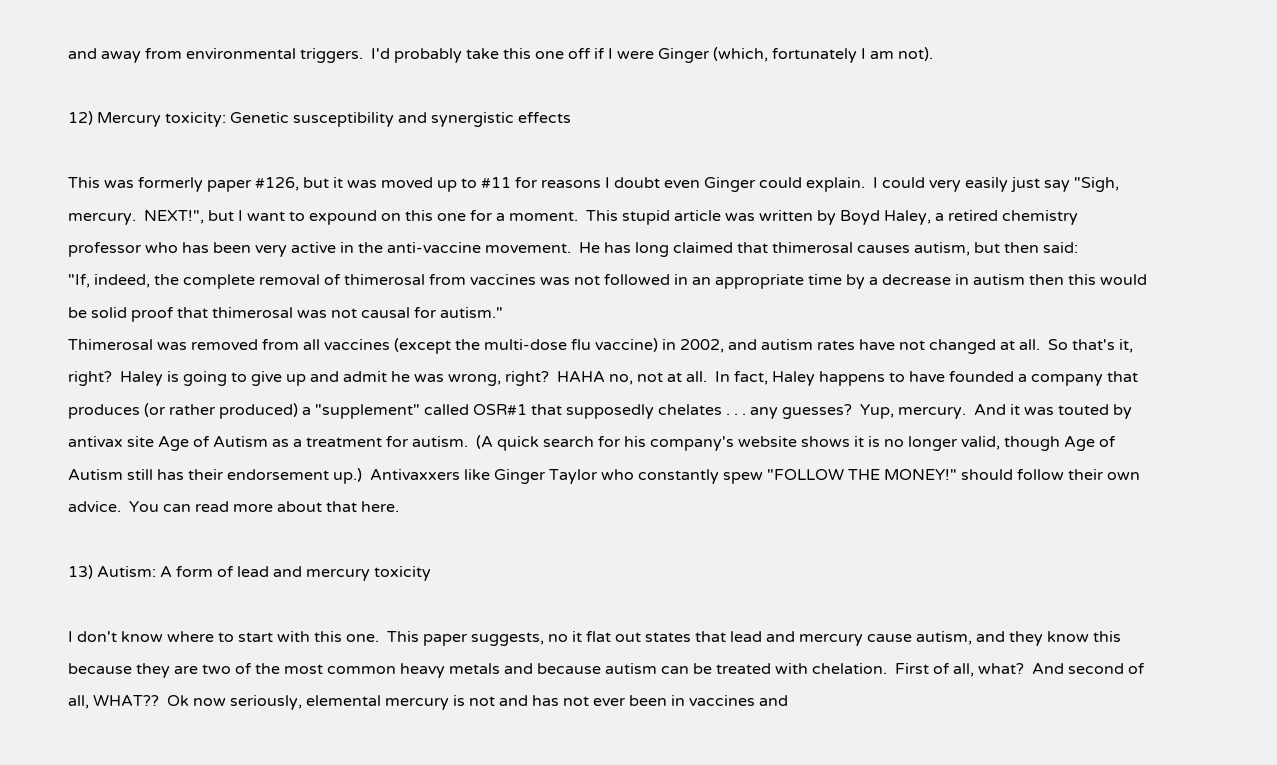and away from environmental triggers.  I'd probably take this one off if I were Ginger (which, fortunately I am not).

12) Mercury toxicity: Genetic susceptibility and synergistic effects

This was formerly paper #126, but it was moved up to #11 for reasons I doubt even Ginger could explain.  I could very easily just say "Sigh, mercury.  NEXT!", but I want to expound on this one for a moment.  This stupid article was written by Boyd Haley, a retired chemistry professor who has been very active in the anti-vaccine movement.  He has long claimed that thimerosal causes autism, but then said:
"If, indeed, the complete removal of thimerosal from vaccines was not followed in an appropriate time by a decrease in autism then this would be solid proof that thimerosal was not causal for autism."
Thimerosal was removed from all vaccines (except the multi-dose flu vaccine) in 2002, and autism rates have not changed at all.  So that's it, right?  Haley is going to give up and admit he was wrong, right?  HAHA no, not at all.  In fact, Haley happens to have founded a company that produces (or rather produced) a "supplement" called OSR#1 that supposedly chelates . . . any guesses?  Yup, mercury.  And it was touted by antivax site Age of Autism as a treatment for autism.  (A quick search for his company's website shows it is no longer valid, though Age of Autism still has their endorsement up.)  Antivaxxers like Ginger Taylor who constantly spew "FOLLOW THE MONEY!" should follow their own advice.  You can read more about that here.

13) Autism: A form of lead and mercury toxicity

I don't know where to start with this one.  This paper suggests, no it flat out states that lead and mercury cause autism, and they know this because they are two of the most common heavy metals and because autism can be treated with chelation.  First of all, what?  And second of all, WHAT??  Ok now seriously, elemental mercury is not and has not ever been in vaccines and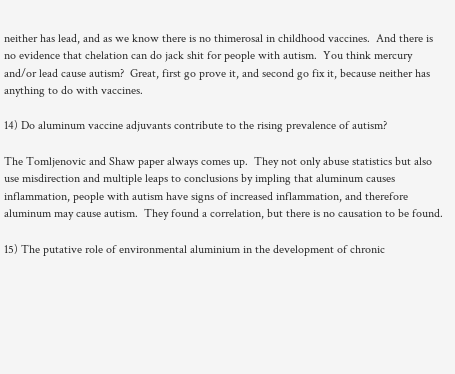neither has lead, and as we know there is no thimerosal in childhood vaccines.  And there is no evidence that chelation can do jack shit for people with autism.  You think mercury and/or lead cause autism?  Great, first go prove it, and second go fix it, because neither has anything to do with vaccines.

14) Do aluminum vaccine adjuvants contribute to the rising prevalence of autism?

The Tomljenovic and Shaw paper always comes up.  They not only abuse statistics but also use misdirection and multiple leaps to conclusions by impling that aluminum causes inflammation, people with autism have signs of increased inflammation, and therefore aluminum may cause autism.  They found a correlation, but there is no causation to be found.

15) The putative role of environmental aluminium in the development of chronic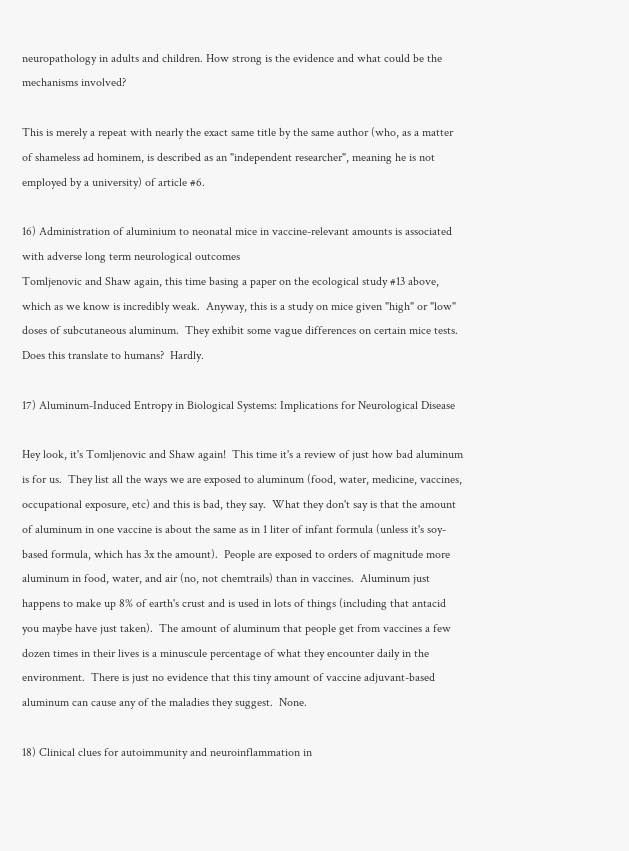neuropathology in adults and children. How strong is the evidence and what could be the mechanisms involved?

This is merely a repeat with nearly the exact same title by the same author (who, as a matter of shameless ad hominem, is described as an "independent researcher", meaning he is not employed by a university) of article #6.

16) Administration of aluminium to neonatal mice in vaccine-relevant amounts is associated with adverse long term neurological outcomes
Tomljenovic and Shaw again, this time basing a paper on the ecological study #13 above, which as we know is incredibly weak.  Anyway, this is a study on mice given "high" or "low" doses of subcutaneous aluminum.  They exhibit some vague differences on certain mice tests.  Does this translate to humans?  Hardly.

17) Aluminum-Induced Entropy in Biological Systems: Implications for Neurological Disease

Hey look, it's Tomljenovic and Shaw again!  This time it's a review of just how bad aluminum is for us.  They list all the ways we are exposed to aluminum (food, water, medicine, vaccines, occupational exposure, etc) and this is bad, they say.  What they don't say is that the amount of aluminum in one vaccine is about the same as in 1 liter of infant formula (unless it's soy-based formula, which has 3x the amount).  People are exposed to orders of magnitude more aluminum in food, water, and air (no, not chemtrails) than in vaccines.  Aluminum just happens to make up 8% of earth's crust and is used in lots of things (including that antacid you maybe have just taken).  The amount of aluminum that people get from vaccines a few dozen times in their lives is a minuscule percentage of what they encounter daily in the environment.  There is just no evidence that this tiny amount of vaccine adjuvant-based aluminum can cause any of the maladies they suggest.  None.

18) Clinical clues for autoimmunity and neuroinflammation in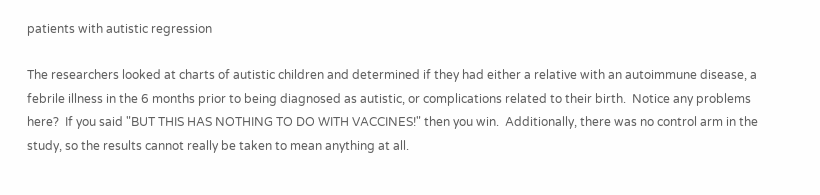patients with autistic regression

The researchers looked at charts of autistic children and determined if they had either a relative with an autoimmune disease, a febrile illness in the 6 months prior to being diagnosed as autistic, or complications related to their birth.  Notice any problems here?  If you said "BUT THIS HAS NOTHING TO DO WITH VACCINES!" then you win.  Additionally, there was no control arm in the study, so the results cannot really be taken to mean anything at all.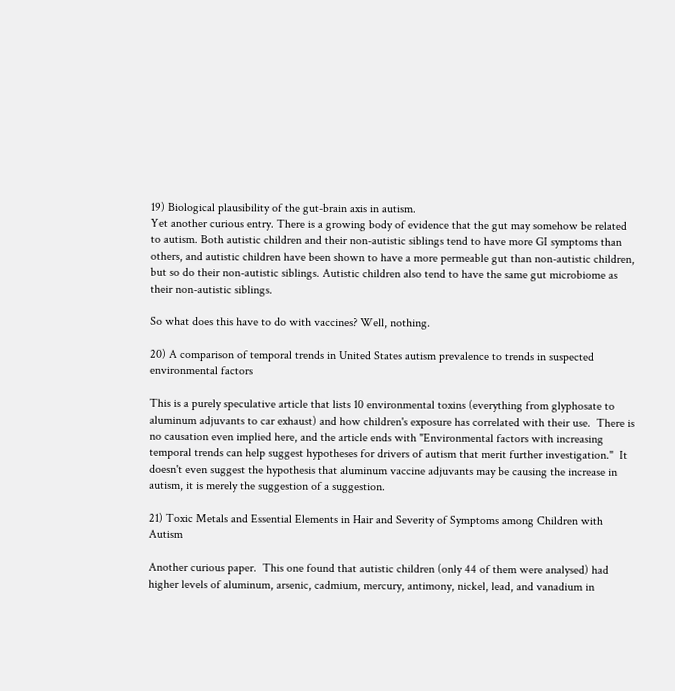19) Biological plausibility of the gut-brain axis in autism.
Yet another curious entry. There is a growing body of evidence that the gut may somehow be related to autism. Both autistic children and their non-autistic siblings tend to have more GI symptoms than others, and autistic children have been shown to have a more permeable gut than non-autistic children, but so do their non-autistic siblings. Autistic children also tend to have the same gut microbiome as their non-autistic siblings.

So what does this have to do with vaccines? Well, nothing.

20) A comparison of temporal trends in United States autism prevalence to trends in suspected environmental factors

This is a purely speculative article that lists 10 environmental toxins (everything from glyphosate to aluminum adjuvants to car exhaust) and how children's exposure has correlated with their use.  There is no causation even implied here, and the article ends with "Environmental factors with increasing temporal trends can help suggest hypotheses for drivers of autism that merit further investigation."  It doesn't even suggest the hypothesis that aluminum vaccine adjuvants may be causing the increase in autism, it is merely the suggestion of a suggestion.

21) Toxic Metals and Essential Elements in Hair and Severity of Symptoms among Children with Autism

Another curious paper.  This one found that autistic children (only 44 of them were analysed) had higher levels of aluminum, arsenic, cadmium, mercury, antimony, nickel, lead, and vanadium in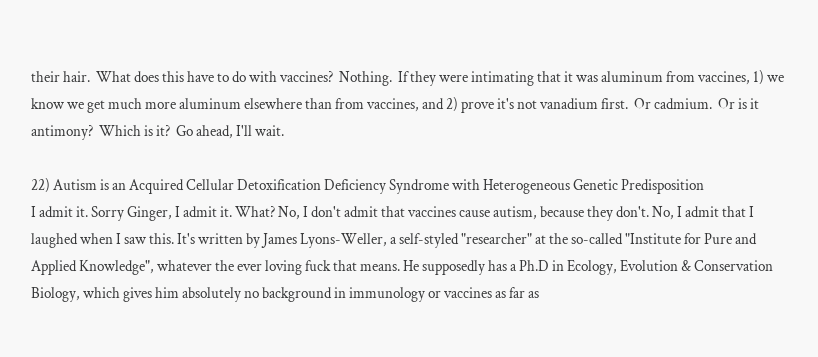their hair.  What does this have to do with vaccines?  Nothing.  If they were intimating that it was aluminum from vaccines, 1) we know we get much more aluminum elsewhere than from vaccines, and 2) prove it's not vanadium first.  Or cadmium.  Or is it antimony?  Which is it?  Go ahead, I'll wait.

22) Autism is an Acquired Cellular Detoxification Deficiency Syndrome with Heterogeneous Genetic Predisposition
I admit it. Sorry Ginger, I admit it. What? No, I don't admit that vaccines cause autism, because they don't. No, I admit that I laughed when I saw this. It's written by James Lyons-Weller, a self-styled "researcher" at the so-called "Institute for Pure and Applied Knowledge", whatever the ever loving fuck that means. He supposedly has a Ph.D in Ecology, Evolution & Conservation Biology, which gives him absolutely no background in immunology or vaccines as far as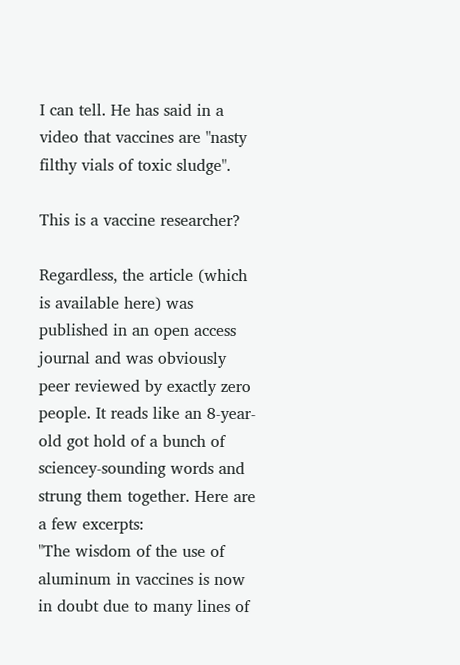I can tell. He has said in a video that vaccines are "nasty filthy vials of toxic sludge".

This is a vaccine researcher?

Regardless, the article (which is available here) was published in an open access journal and was obviously peer reviewed by exactly zero people. It reads like an 8-year-old got hold of a bunch of sciencey-sounding words and strung them together. Here are a few excerpts:
"The wisdom of the use of aluminum in vaccines is now in doubt due to many lines of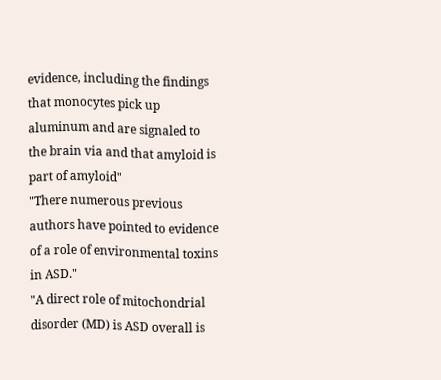evidence, including the findings that monocytes pick up aluminum and are signaled to the brain via and that amyloid is part of amyloid"
"There numerous previous authors have pointed to evidence of a role of environmental toxins in ASD."
"A direct role of mitochondrial disorder (MD) is ASD overall is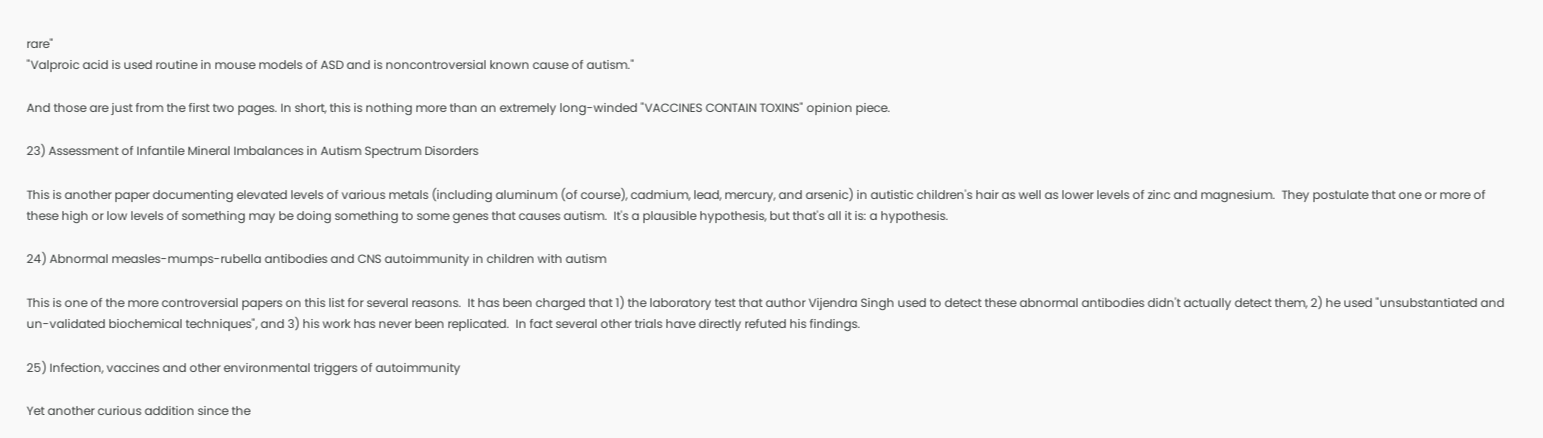rare"
"Valproic acid is used routine in mouse models of ASD and is noncontroversial known cause of autism."

And those are just from the first two pages. In short, this is nothing more than an extremely long-winded "VACCINES CONTAIN TOXINS" opinion piece.

23) Assessment of Infantile Mineral Imbalances in Autism Spectrum Disorders

This is another paper documenting elevated levels of various metals (including aluminum (of course), cadmium, lead, mercury, and arsenic) in autistic children's hair as well as lower levels of zinc and magnesium.  They postulate that one or more of these high or low levels of something may be doing something to some genes that causes autism.  It's a plausible hypothesis, but that's all it is: a hypothesis.

24) Abnormal measles-mumps-rubella antibodies and CNS autoimmunity in children with autism

This is one of the more controversial papers on this list for several reasons.  It has been charged that 1) the laboratory test that author Vijendra Singh used to detect these abnormal antibodies didn't actually detect them, 2) he used "unsubstantiated and un-validated biochemical techniques", and 3) his work has never been replicated.  In fact several other trials have directly refuted his findings.

25) Infection, vaccines and other environmental triggers of autoimmunity

Yet another curious addition since the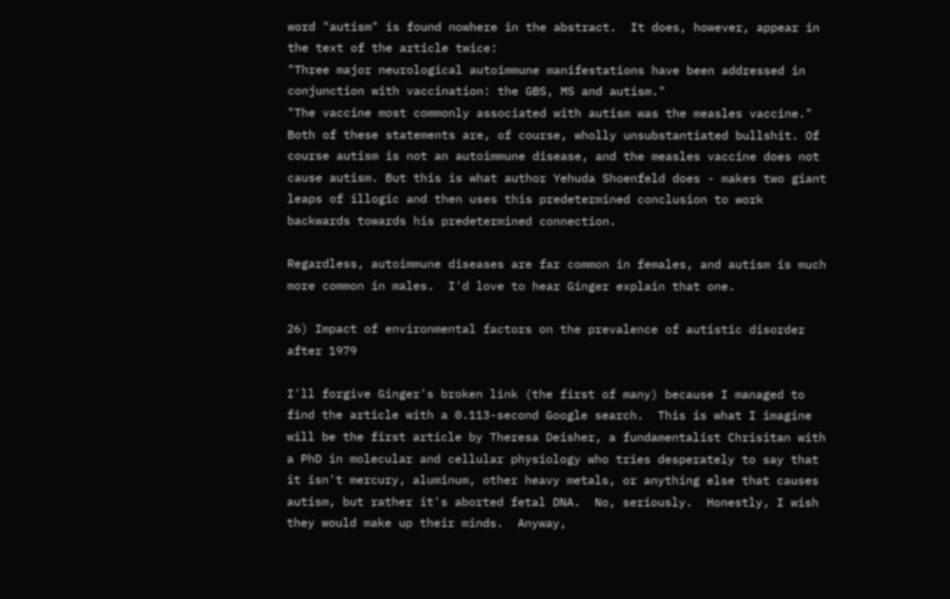word "autism" is found nowhere in the abstract.  It does, however, appear in the text of the article twice:
"Three major neurological autoimmune manifestations have been addressed in conjunction with vaccination: the GBS, MS and autism."
"The vaccine most commonly associated with autism was the measles vaccine."
Both of these statements are, of course, wholly unsubstantiated bullshit. Of course autism is not an autoimmune disease, and the measles vaccine does not cause autism. But this is what author Yehuda Shoenfeld does - makes two giant leaps of illogic and then uses this predetermined conclusion to work backwards towards his predetermined connection.

Regardless, autoimmune diseases are far common in females, and autism is much more common in males.  I'd love to hear Ginger explain that one.

26) Impact of environmental factors on the prevalence of autistic disorder after 1979

I'll forgive Ginger's broken link (the first of many) because I managed to find the article with a 0.113-second Google search.  This is what I imagine will be the first article by Theresa Deisher, a fundamentalist Chrisitan with a PhD in molecular and cellular physiology who tries desperately to say that it isn't mercury, aluminum, other heavy metals, or anything else that causes autism, but rather it's aborted fetal DNA.  No, seriously.  Honestly, I wish they would make up their minds.  Anyway,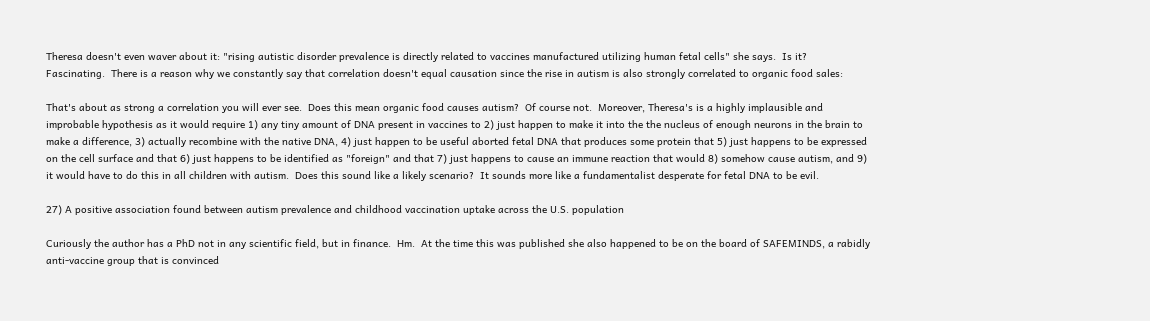Theresa doesn't even waver about it: "rising autistic disorder prevalence is directly related to vaccines manufactured utilizing human fetal cells" she says.  Is it?  Fascinating.  There is a reason why we constantly say that correlation doesn't equal causation since the rise in autism is also strongly correlated to organic food sales:

That's about as strong a correlation you will ever see.  Does this mean organic food causes autism?  Of course not.  Moreover, Theresa's is a highly implausible and improbable hypothesis as it would require 1) any tiny amount of DNA present in vaccines to 2) just happen to make it into the the nucleus of enough neurons in the brain to make a difference, 3) actually recombine with the native DNA, 4) just happen to be useful aborted fetal DNA that produces some protein that 5) just happens to be expressed on the cell surface and that 6) just happens to be identified as "foreign" and that 7) just happens to cause an immune reaction that would 8) somehow cause autism, and 9) it would have to do this in all children with autism.  Does this sound like a likely scenario?  It sounds more like a fundamentalist desperate for fetal DNA to be evil.

27) A positive association found between autism prevalence and childhood vaccination uptake across the U.S. population

Curiously the author has a PhD not in any scientific field, but in finance.  Hm.  At the time this was published she also happened to be on the board of SAFEMINDS, a rabidly anti-vaccine group that is convinced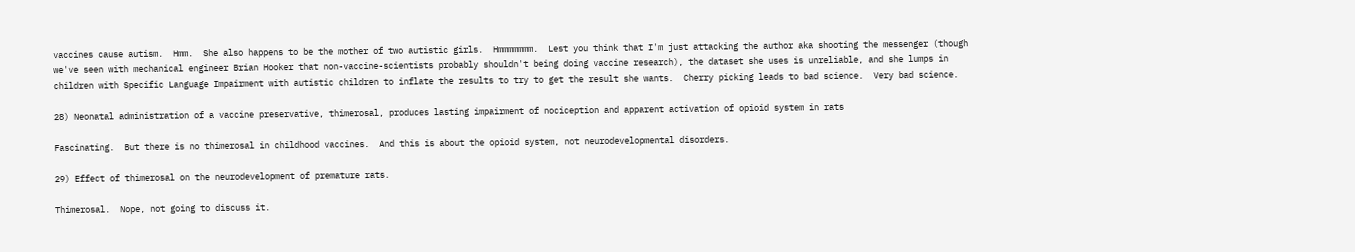vaccines cause autism.  Hmm.  She also happens to be the mother of two autistic girls.  Hmmmmmmm.  Lest you think that I'm just attacking the author aka shooting the messenger (though we've seen with mechanical engineer Brian Hooker that non-vaccine-scientists probably shouldn't being doing vaccine research), the dataset she uses is unreliable, and she lumps in children with Specific Language Impairment with autistic children to inflate the results to try to get the result she wants.  Cherry picking leads to bad science.  Very bad science.

28) Neonatal administration of a vaccine preservative, thimerosal, produces lasting impairment of nociception and apparent activation of opioid system in rats

Fascinating.  But there is no thimerosal in childhood vaccines.  And this is about the opioid system, not neurodevelopmental disorders.

29) Effect of thimerosal on the neurodevelopment of premature rats.

Thimerosal.  Nope, not going to discuss it.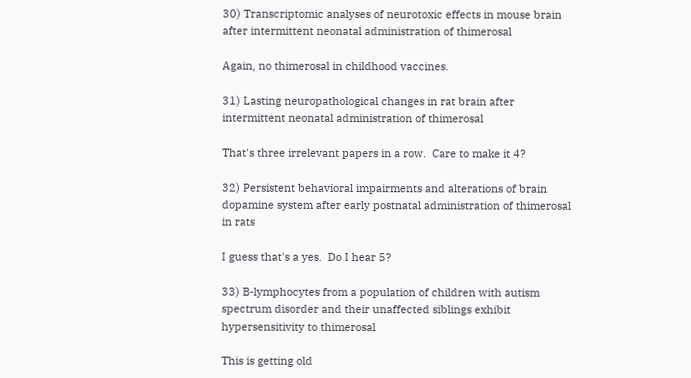30) Transcriptomic analyses of neurotoxic effects in mouse brain after intermittent neonatal administration of thimerosal

Again, no thimerosal in childhood vaccines.

31) Lasting neuropathological changes in rat brain after intermittent neonatal administration of thimerosal

That's three irrelevant papers in a row.  Care to make it 4?

32) Persistent behavioral impairments and alterations of brain dopamine system after early postnatal administration of thimerosal in rats

I guess that's a yes.  Do I hear 5?

33) B-lymphocytes from a population of children with autism spectrum disorder and their unaffected siblings exhibit hypersensitivity to thimerosal

This is getting old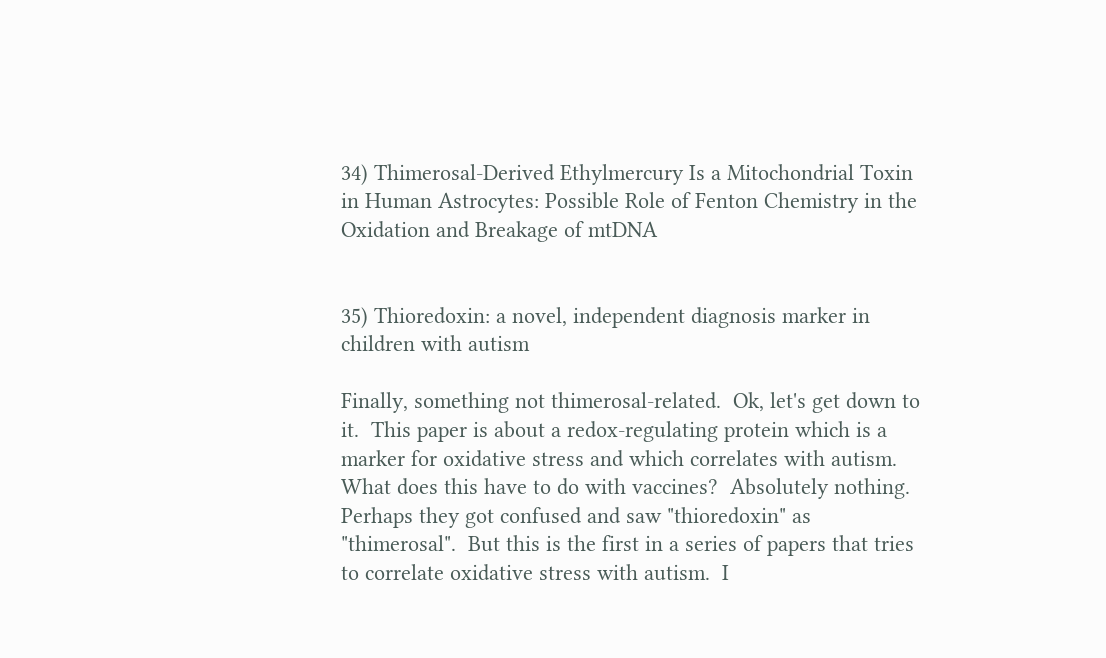34) Thimerosal-Derived Ethylmercury Is a Mitochondrial Toxin in Human Astrocytes: Possible Role of Fenton Chemistry in the Oxidation and Breakage of mtDNA


35) Thioredoxin: a novel, independent diagnosis marker in children with autism

Finally, something not thimerosal-related.  Ok, let's get down to it.  This paper is about a redox-regulating protein which is a marker for oxidative stress and which correlates with autism.  What does this have to do with vaccines?  Absolutely nothing.  Perhaps they got confused and saw "thioredoxin" as "thimerosal".  But this is the first in a series of papers that tries to correlate oxidative stress with autism.  I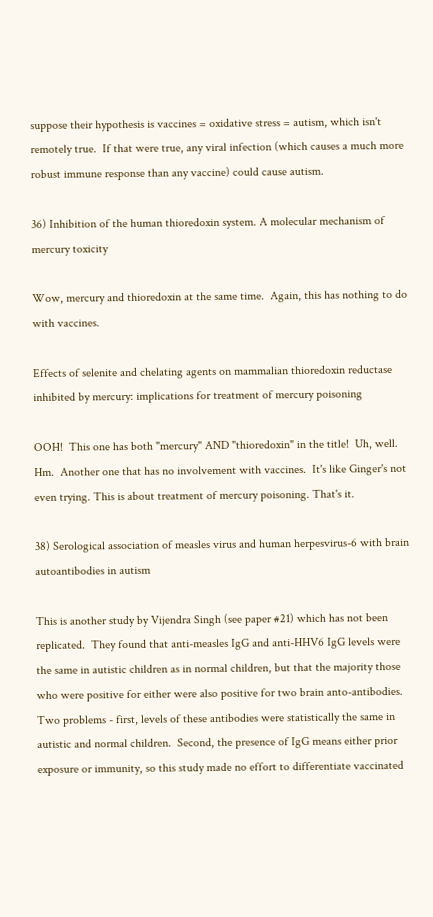suppose their hypothesis is vaccines = oxidative stress = autism, which isn't remotely true.  If that were true, any viral infection (which causes a much more robust immune response than any vaccine) could cause autism.

36) Inhibition of the human thioredoxin system. A molecular mechanism of mercury toxicity

Wow, mercury and thioredoxin at the same time.  Again, this has nothing to do with vaccines.

Effects of selenite and chelating agents on mammalian thioredoxin reductase inhibited by mercury: implications for treatment of mercury poisoning

OOH!  This one has both "mercury" AND "thioredoxin" in the title!  Uh, well.  Hm.  Another one that has no involvement with vaccines.  It's like Ginger's not even trying. This is about treatment of mercury poisoning. That's it.

38) Serological association of measles virus and human herpesvirus-6 with brain autoantibodies in autism

This is another study by Vijendra Singh (see paper #21) which has not been replicated.  They found that anti-measles IgG and anti-HHV6 IgG levels were the same in autistic children as in normal children, but that the majority those who were positive for either were also positive for two brain anto-antibodies.  Two problems - first, levels of these antibodies were statistically the same in autistic and normal children.  Second, the presence of IgG means either prior exposure or immunity, so this study made no effort to differentiate vaccinated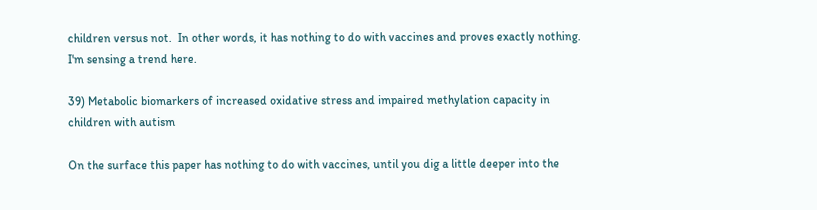children versus not.  In other words, it has nothing to do with vaccines and proves exactly nothing.  I'm sensing a trend here.

39) Metabolic biomarkers of increased oxidative stress and impaired methylation capacity in children with autism

On the surface this paper has nothing to do with vaccines, until you dig a little deeper into the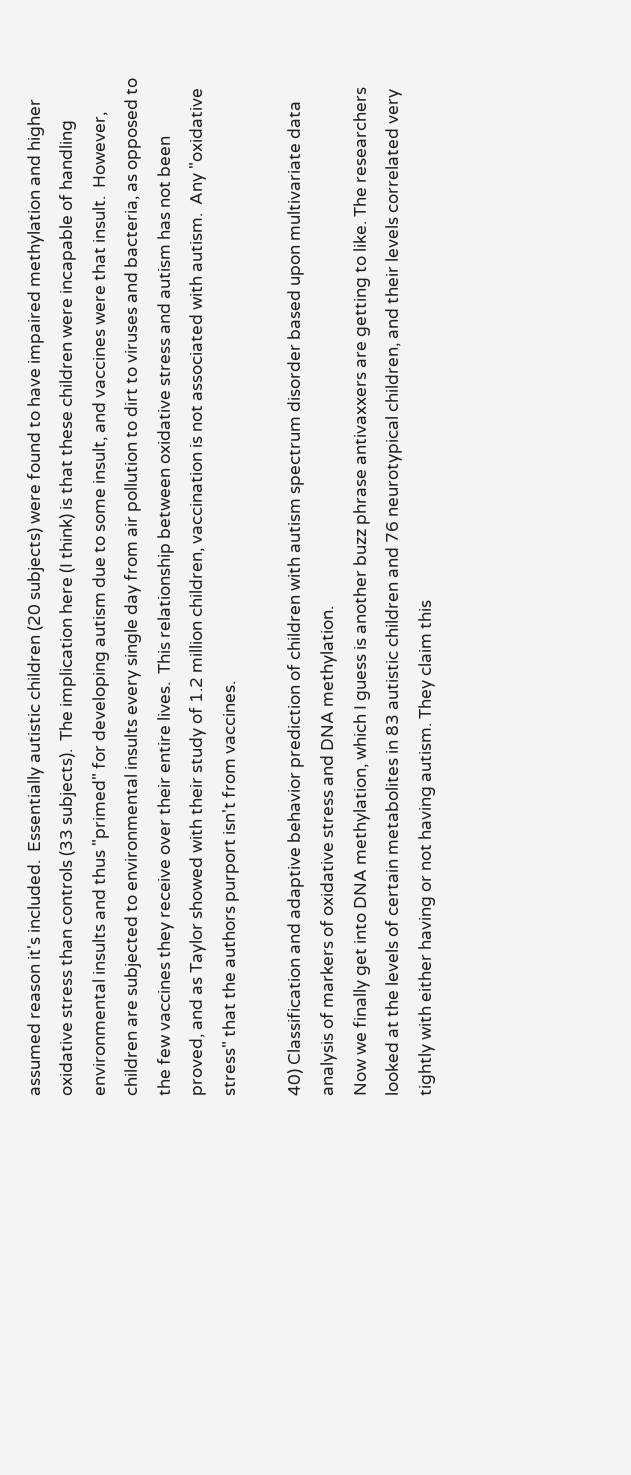assumed reason it's included.  Essentially autistic children (20 subjects) were found to have impaired methylation and higher oxidative stress than controls (33 subjects).  The implication here (I think) is that these children were incapable of handling environmental insults and thus "primed" for developing autism due to some insult, and vaccines were that insult.  However, children are subjected to environmental insults every single day from air pollution to dirt to viruses and bacteria, as opposed to the few vaccines they receive over their entire lives.  This relationship between oxidative stress and autism has not been proved, and as Taylor showed with their study of 1.2 million children, vaccination is not associated with autism.  Any "oxidative stress" that the authors purport isn't from vaccines.

40) Classification and adaptive behavior prediction of children with autism spectrum disorder based upon multivariate data analysis of markers of oxidative stress and DNA methylation.
Now we finally get into DNA methylation, which I guess is another buzz phrase antivaxxers are getting to like. The researchers looked at the levels of certain metabolites in 83 autistic children and 76 neurotypical children, and their levels correlated very tightly with either having or not having autism. They claim this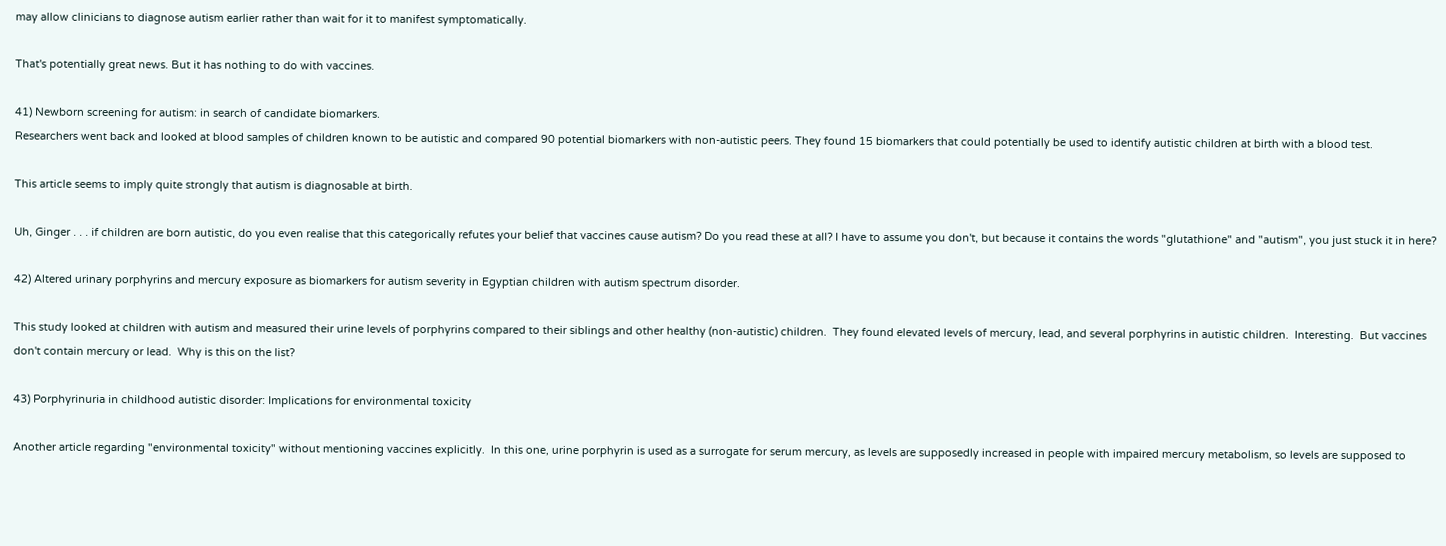may allow clinicians to diagnose autism earlier rather than wait for it to manifest symptomatically.

That's potentially great news. But it has nothing to do with vaccines.

41) Newborn screening for autism: in search of candidate biomarkers.
Researchers went back and looked at blood samples of children known to be autistic and compared 90 potential biomarkers with non-autistic peers. They found 15 biomarkers that could potentially be used to identify autistic children at birth with a blood test.

This article seems to imply quite strongly that autism is diagnosable at birth.

Uh, Ginger . . . if children are born autistic, do you even realise that this categorically refutes your belief that vaccines cause autism? Do you read these at all? I have to assume you don't, but because it contains the words "glutathione" and "autism", you just stuck it in here?

42) Altered urinary porphyrins and mercury exposure as biomarkers for autism severity in Egyptian children with autism spectrum disorder.

This study looked at children with autism and measured their urine levels of porphyrins compared to their siblings and other healthy (non-autistic) children.  They found elevated levels of mercury, lead, and several porphyrins in autistic children.  Interesting.  But vaccines don't contain mercury or lead.  Why is this on the list?

43) Porphyrinuria in childhood autistic disorder: Implications for environmental toxicity

Another article regarding "environmental toxicity" without mentioning vaccines explicitly.  In this one, urine porphyrin is used as a surrogate for serum mercury, as levels are supposedly increased in people with impaired mercury metabolism, so levels are supposed to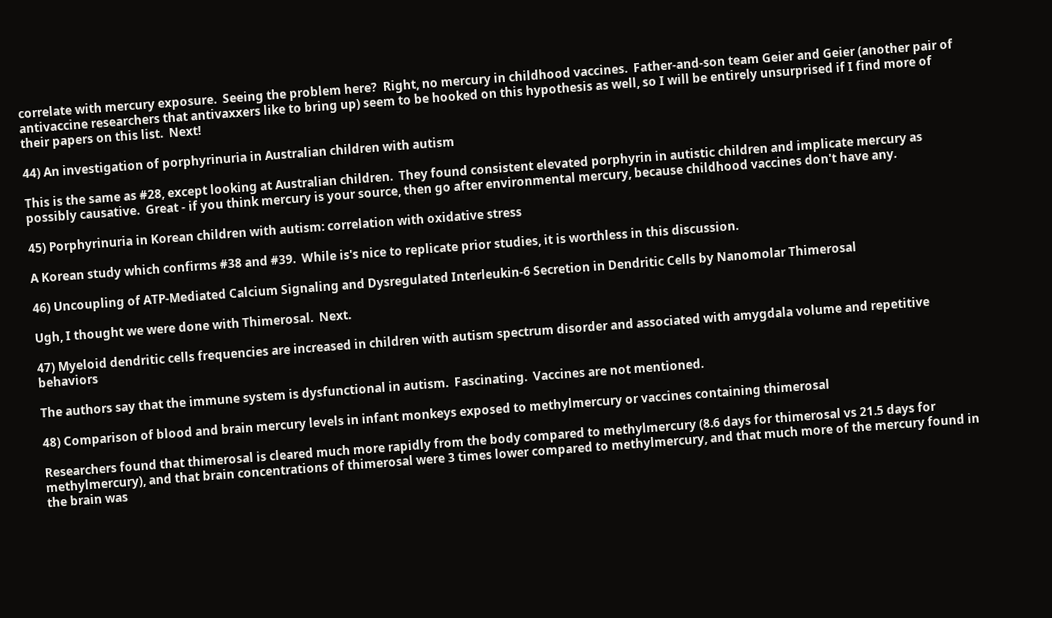correlate with mercury exposure.  Seeing the problem here?  Right, no mercury in childhood vaccines.  Father-and-son team Geier and Geier (another pair of antivaccine researchers that antivaxxers like to bring up) seem to be hooked on this hypothesis as well, so I will be entirely unsurprised if I find more of their papers on this list.  Next!

44) An investigation of porphyrinuria in Australian children with autism

This is the same as #28, except looking at Australian children.  They found consistent elevated porphyrin in autistic children and implicate mercury as possibly causative.  Great - if you think mercury is your source, then go after environmental mercury, because childhood vaccines don't have any.

45) Porphyrinuria in Korean children with autism: correlation with oxidative stress

A Korean study which confirms #38 and #39.  While is's nice to replicate prior studies, it is worthless in this discussion.

46) Uncoupling of ATP-Mediated Calcium Signaling and Dysregulated Interleukin-6 Secretion in Dendritic Cells by Nanomolar Thimerosal

Ugh, I thought we were done with Thimerosal.  Next.

47) Myeloid dendritic cells frequencies are increased in children with autism spectrum disorder and associated with amygdala volume and repetitive behaviors

The authors say that the immune system is dysfunctional in autism.  Fascinating.  Vaccines are not mentioned.

48) Comparison of blood and brain mercury levels in infant monkeys exposed to methylmercury or vaccines containing thimerosal

Researchers found that thimerosal is cleared much more rapidly from the body compared to methylmercury (8.6 days for thimerosal vs 21.5 days for methylmercury), and that brain concentrations of thimerosal were 3 times lower compared to methylmercury, and that much more of the mercury found in the brain was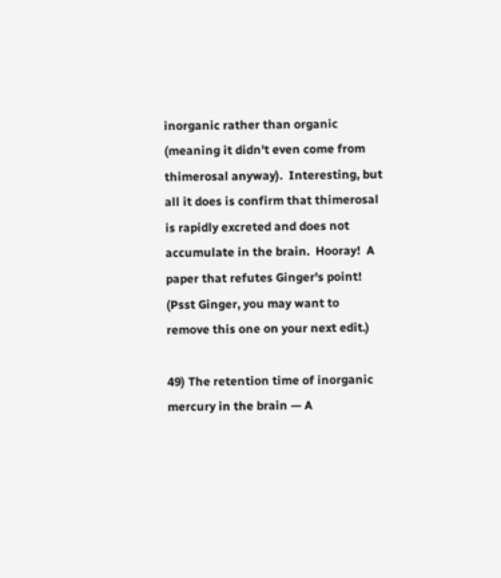inorganic rather than organic (meaning it didn't even come from thimerosal anyway).  Interesting, but all it does is confirm that thimerosal is rapidly excreted and does not accumulate in the brain.  Hooray!  A paper that refutes Ginger's point!  (Psst Ginger, you may want to remove this one on your next edit.)

49) The retention time of inorganic mercury in the brain — A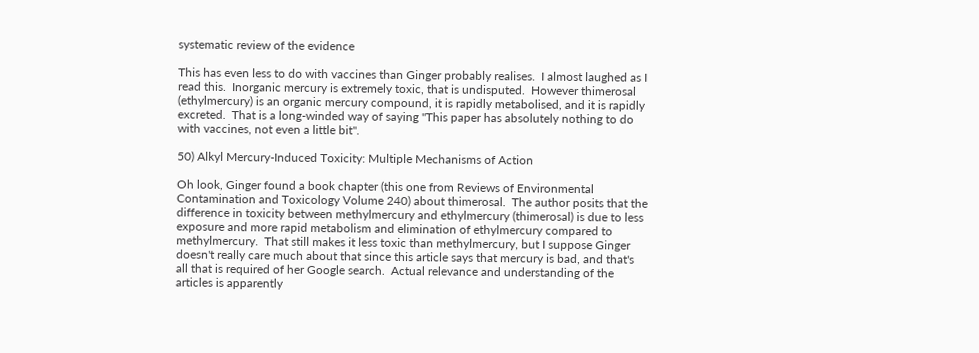systematic review of the evidence

This has even less to do with vaccines than Ginger probably realises.  I almost laughed as I read this.  Inorganic mercury is extremely toxic, that is undisputed.  However thimerosal (ethylmercury) is an organic mercury compound, it is rapidly metabolised, and it is rapidly excreted.  That is a long-winded way of saying "This paper has absolutely nothing to do with vaccines, not even a little bit".

50) Alkyl Mercury-Induced Toxicity: Multiple Mechanisms of Action

Oh look, Ginger found a book chapter (this one from Reviews of Environmental Contamination and Toxicology Volume 240) about thimerosal.  The author posits that the difference in toxicity between methylmercury and ethylmercury (thimerosal) is due to less exposure and more rapid metabolism and elimination of ethylmercury compared to methylmercury.  That still makes it less toxic than methylmercury, but I suppose Ginger doesn't really care much about that since this article says that mercury is bad, and that's all that is required of her Google search.  Actual relevance and understanding of the articles is apparently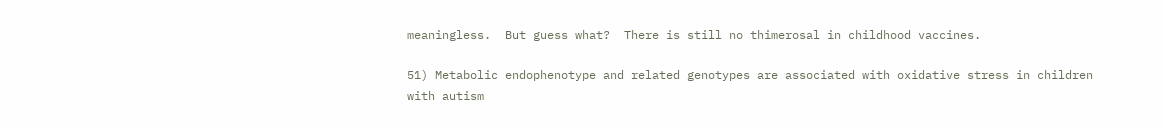meaningless.  But guess what?  There is still no thimerosal in childhood vaccines.

51) Metabolic endophenotype and related genotypes are associated with oxidative stress in children with autism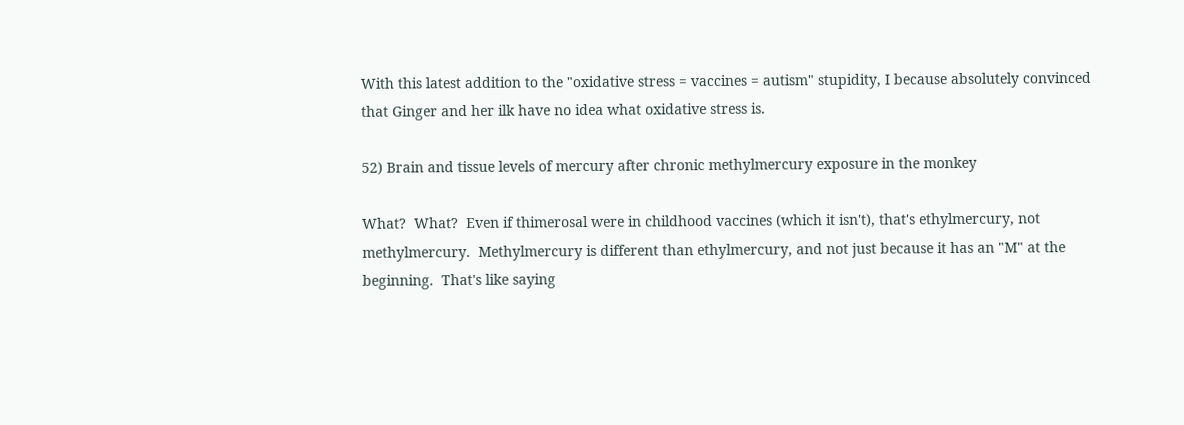With this latest addition to the "oxidative stress = vaccines = autism" stupidity, I because absolutely convinced that Ginger and her ilk have no idea what oxidative stress is.

52) Brain and tissue levels of mercury after chronic methylmercury exposure in the monkey

What?  What?  Even if thimerosal were in childhood vaccines (which it isn't), that's ethylmercury, not methylmercury.  Methylmercury is different than ethylmercury, and not just because it has an "M" at the beginning.  That's like saying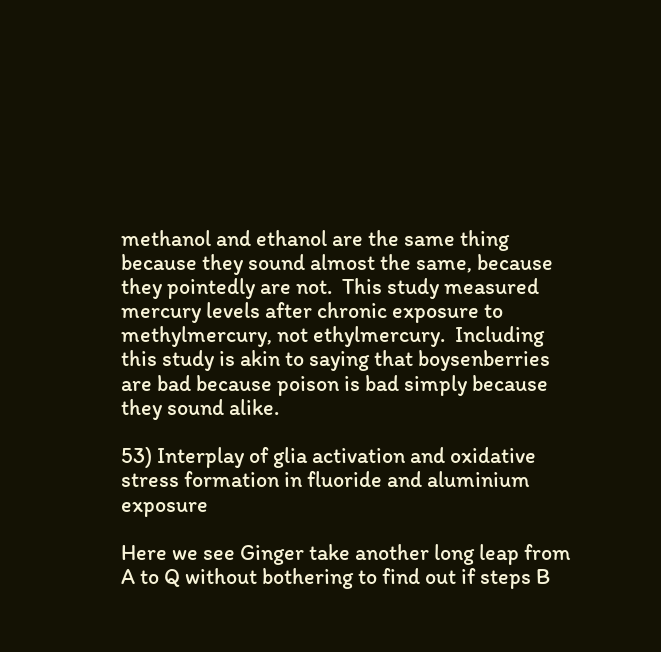methanol and ethanol are the same thing because they sound almost the same, because they pointedly are not.  This study measured mercury levels after chronic exposure to methylmercury, not ethylmercury.  Including this study is akin to saying that boysenberries are bad because poison is bad simply because they sound alike.

53) Interplay of glia activation and oxidative stress formation in fluoride and aluminium exposure

Here we see Ginger take another long leap from A to Q without bothering to find out if steps B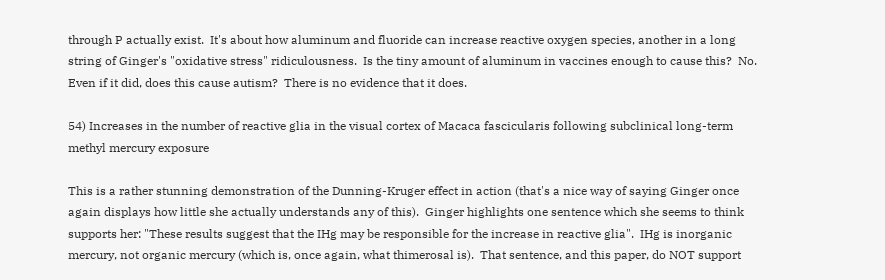through P actually exist.  It's about how aluminum and fluoride can increase reactive oxygen species, another in a long string of Ginger's "oxidative stress" ridiculousness.  Is the tiny amount of aluminum in vaccines enough to cause this?  No.  Even if it did, does this cause autism?  There is no evidence that it does.

54) Increases in the number of reactive glia in the visual cortex of Macaca fascicularis following subclinical long-term methyl mercury exposure

This is a rather stunning demonstration of the Dunning-Kruger effect in action (that's a nice way of saying Ginger once again displays how little she actually understands any of this).  Ginger highlights one sentence which she seems to think supports her: "These results suggest that the IHg may be responsible for the increase in reactive glia".  IHg is inorganic mercury, not organic mercury (which is, once again, what thimerosal is).  That sentence, and this paper, do NOT support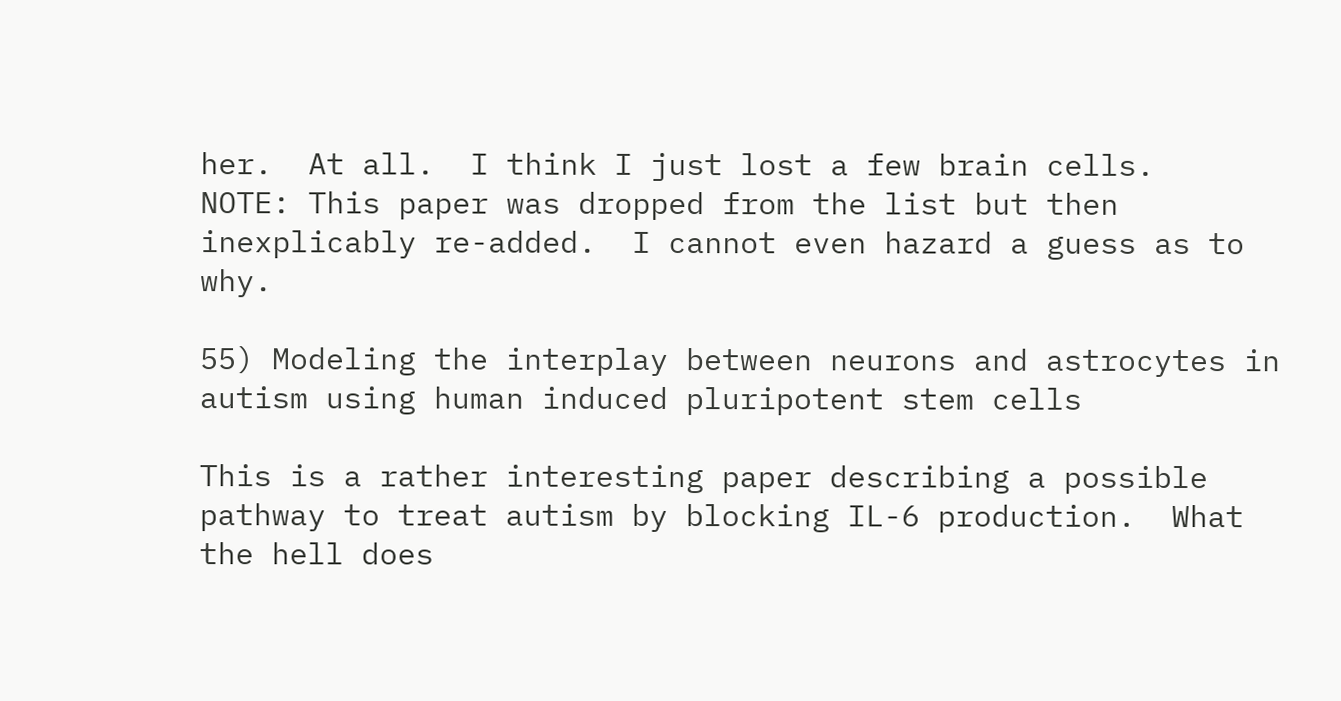her.  At all.  I think I just lost a few brain cells.
NOTE: This paper was dropped from the list but then inexplicably re-added.  I cannot even hazard a guess as to why.

55) Modeling the interplay between neurons and astrocytes in autism using human induced pluripotent stem cells

This is a rather interesting paper describing a possible pathway to treat autism by blocking IL-6 production.  What the hell does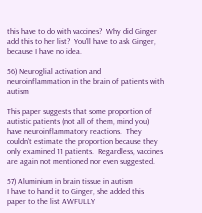this have to do with vaccines?  Why did Ginger add this to her list?  You'll have to ask Ginger, because I have no idea.

56) Neuroglial activation and neuroinflammation in the brain of patients with autism

This paper suggests that some proportion of autistic patients (not all of them, mind you) have neuroinflammatory reactions.  They couldn't estimate the proportion because they only examined 11 patients.  Regardless, vaccines are again not mentioned nor even suggested.

57) Aluminium in brain tissue in autism
I have to hand it to Ginger, she added this paper to the list AWFULLY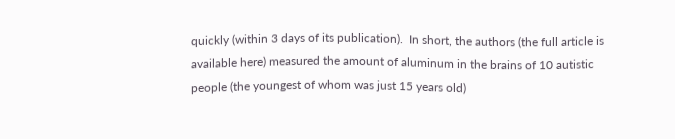quickly (within 3 days of its publication).  In short, the authors (the full article is available here) measured the amount of aluminum in the brains of 10 autistic people (the youngest of whom was just 15 years old)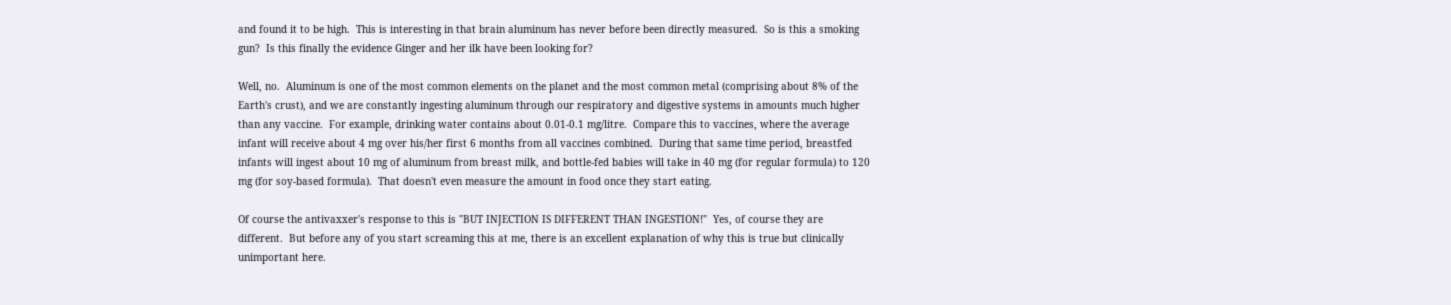and found it to be high.  This is interesting in that brain aluminum has never before been directly measured.  So is this a smoking gun?  Is this finally the evidence Ginger and her ilk have been looking for?

Well, no.  Aluminum is one of the most common elements on the planet and the most common metal (comprising about 8% of the Earth's crust), and we are constantly ingesting aluminum through our respiratory and digestive systems in amounts much higher than any vaccine.  For example, drinking water contains about 0.01-0.1 mg/litre.  Compare this to vaccines, where the average infant will receive about 4 mg over his/her first 6 months from all vaccines combined.  During that same time period, breastfed infants will ingest about 10 mg of aluminum from breast milk, and bottle-fed babies will take in 40 mg (for regular formula) to 120 mg (for soy-based formula).  That doesn't even measure the amount in food once they start eating.

Of course the antivaxxer's response to this is "BUT INJECTION IS DIFFERENT THAN INGESTION!"  Yes, of course they are different.  But before any of you start screaming this at me, there is an excellent explanation of why this is true but clinically unimportant here.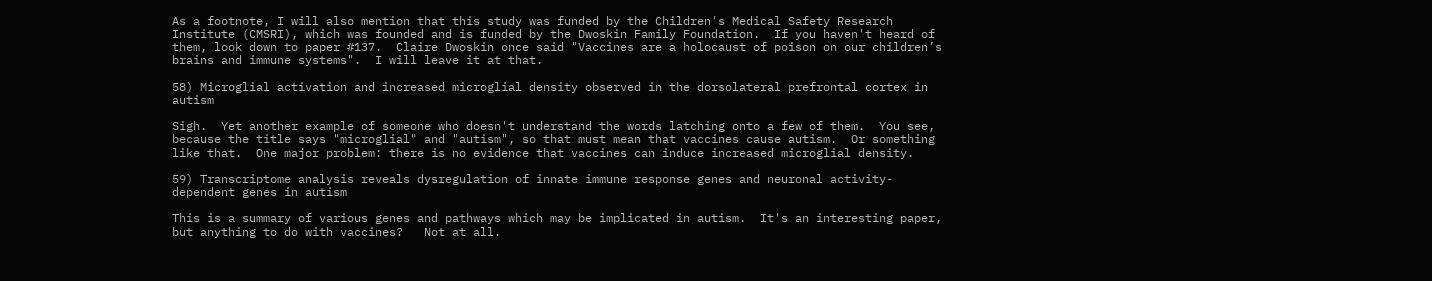As a footnote, I will also mention that this study was funded by the Children's Medical Safety Research Institute (CMSRI), which was founded and is funded by the Dwoskin Family Foundation.  If you haven't heard of them, look down to paper #137.  Claire Dwoskin once said "Vaccines are a holocaust of poison on our children’s brains and immune systems".  I will leave it at that.

58) Microglial activation and increased microglial density observed in the dorsolateral prefrontal cortex in autism

Sigh.  Yet another example of someone who doesn't understand the words latching onto a few of them.  You see, because the title says "microglial" and "autism", so that must mean that vaccines cause autism.  Or something like that.  One major problem: there is no evidence that vaccines can induce increased microglial density.

59) Transcriptome analysis reveals dysregulation of innate immune response genes and neuronal activity-dependent genes in autism

This is a summary of various genes and pathways which may be implicated in autism.  It's an interesting paper, but anything to do with vaccines?   Not at all.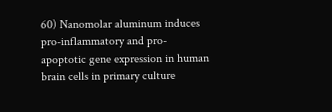60) Nanomolar aluminum induces pro-inflammatory and pro-apoptotic gene expression in human brain cells in primary culture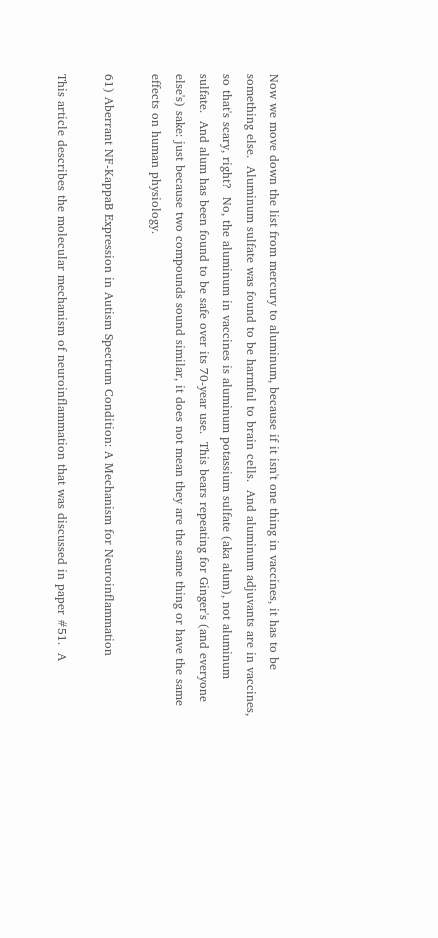Now we move down the list from mercury to aluminum, because if it isn't one thing in vaccines, it has to be something else.  Aluminum sulfate was found to be harmful to brain cells.  And aluminum adjuvants are in vaccines, so that's scary, right?  No, the aluminum in vaccines is aluminum potassium sulfate (aka alum), not aluminum sulfate.  And alum has been found to be safe over its 70-year use.  This bears repeating for Ginger's (and everyone else's) sake: just because two compounds sound similar, it does not mean they are the same thing or have the same effects on human physiology.

61) Aberrant NF-KappaB Expression in Autism Spectrum Condition: A Mechanism for Neuroinflammation

This article describes the molecular mechanism of neuroinflammation that was discussed in paper #51.  A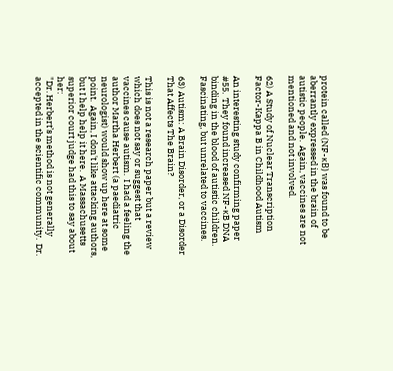protein called (NF-κB) was found to be aberrantly expressed in the brain of autistic people.  Again, vaccines are not mentioned and not involved.

62) A Study of Nuclear Transcription Factor-Kappa B in Childhood Autism

An interesting study confirming paper #55.  They found increased NF-κB DNA binding in the blood of autistic children.  Fascinating, but unrelated to vaccines.

63) Autism: A Brain Disorder, or a Disorder That Affects The Brain?

This is not a research paper but a review which does not say or suggest that vaccines cause autism.  I had a feeling the author Martha Herbert (a paediatric neurologist) would show up here at some point.  Again, I don't like attacking authors, but I help help it here.  A Massachusetts superior court judge had this to say about her:
"Dr. Herbert’s method is not generally accepted in the scientific community.  Dr.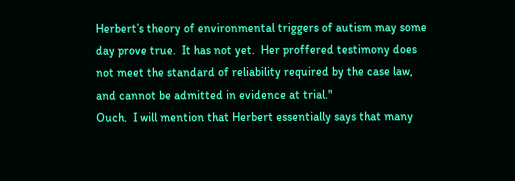Herbert’s theory of environmental triggers of autism may some day prove true.  It has not yet.  Her proffered testimony does not meet the standard of reliability required by the case law, and cannot be admitted in evidence at trial."
Ouch.  I will mention that Herbert essentially says that many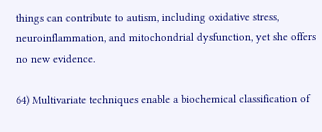things can contribute to autism, including oxidative stress, neuroinflammation, and mitochondrial dysfunction, yet she offers no new evidence.

64) Multivariate techniques enable a biochemical classification of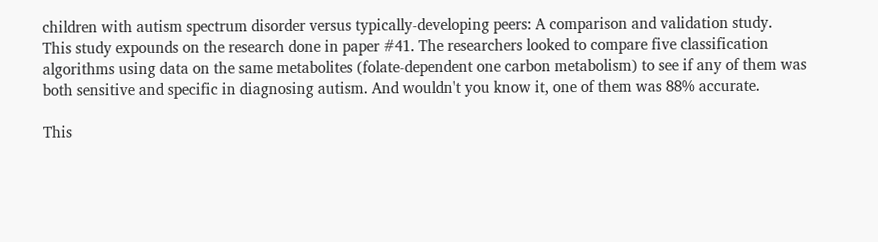children with autism spectrum disorder versus typically‐developing peers: A comparison and validation study.
This study expounds on the research done in paper #41. The researchers looked to compare five classification algorithms using data on the same metabolites (folate-dependent one carbon metabolism) to see if any of them was both sensitive and specific in diagnosing autism. And wouldn't you know it, one of them was 88% accurate.

This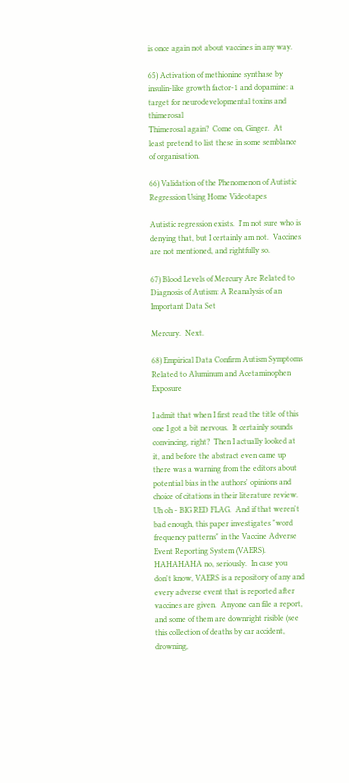is once again not about vaccines in any way.

65) Activation of methionine synthase by insulin-like growth factor-1 and dopamine: a target for neurodevelopmental toxins and thimerosal
Thimerosal again?  Come on, Ginger.  At least pretend to list these in some semblance of organisation.

66) Validation of the Phenomenon of Autistic Regression Using Home Videotapes

Autistic regression exists.  I'm not sure who is denying that, but I certainly am not.  Vaccines are not mentioned, and rightfully so.

67) Blood Levels of Mercury Are Related to Diagnosis of Autism: A Reanalysis of an Important Data Set

Mercury.  Next.

68) Empirical Data Confirm Autism Symptoms Related to Aluminum and Acetaminophen Exposure

I admit that when I first read the title of this one I got a bit nervous.  It certainly sounds convincing, right?  Then I actually looked at it, and before the abstract even came up there was a warning from the editors about potential bias in the authors' opinions and choice of citations in their literature review.  Uh oh - BIG RED FLAG.  And if that weren't bad enough, this paper investigates "word frequency patterns" in the Vaccine Adverse Event Reporting System (VAERS).  HAHAHAHA no, seriously.  In case you don't know, VAERS is a repository of any and every adverse event that is reported after vaccines are given.  Anyone can file a report, and some of them are downright risible (see this collection of deaths by car accident, drowning,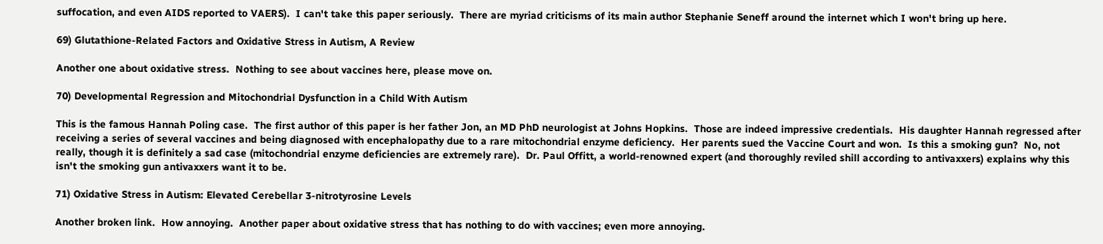suffocation, and even AIDS reported to VAERS).  I can't take this paper seriously.  There are myriad criticisms of its main author Stephanie Seneff around the internet which I won't bring up here.

69) Glutathione-Related Factors and Oxidative Stress in Autism, A Review

Another one about oxidative stress.  Nothing to see about vaccines here, please move on.

70) Developmental Regression and Mitochondrial Dysfunction in a Child With Autism

This is the famous Hannah Poling case.  The first author of this paper is her father Jon, an MD PhD neurologist at Johns Hopkins.  Those are indeed impressive credentials.  His daughter Hannah regressed after receiving a series of several vaccines and being diagnosed with encephalopathy due to a rare mitochondrial enzyme deficiency.  Her parents sued the Vaccine Court and won.  Is this a smoking gun?  No, not really, though it is definitely a sad case (mitochondrial enzyme deficiencies are extremely rare).  Dr. Paul Offitt, a world-renowned expert (and thoroughly reviled shill according to antivaxxers) explains why this isn't the smoking gun antivaxxers want it to be.

71) Oxidative Stress in Autism: Elevated Cerebellar 3-nitrotyrosine Levels

Another broken link.  How annoying.  Another paper about oxidative stress that has nothing to do with vaccines; even more annoying.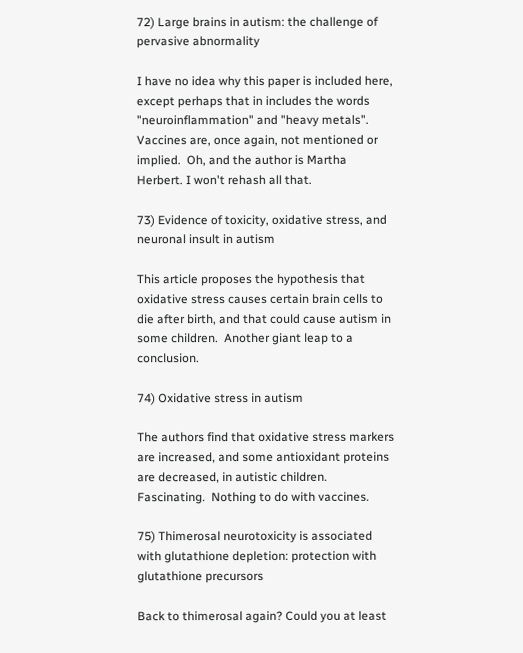72) Large brains in autism: the challenge of pervasive abnormality

I have no idea why this paper is included here, except perhaps that in includes the words "neuroinflammation" and "heavy metals".  Vaccines are, once again, not mentioned or implied.  Oh, and the author is Martha Herbert. I won't rehash all that.

73) Evidence of toxicity, oxidative stress, and neuronal insult in autism

This article proposes the hypothesis that oxidative stress causes certain brain cells to die after birth, and that could cause autism in some children.  Another giant leap to a conclusion.

74) Oxidative stress in autism

The authors find that oxidative stress markers are increased, and some antioxidant proteins are decreased, in autistic children.  Fascinating.  Nothing to do with vaccines.

75) Thimerosal neurotoxicity is associated with glutathione depletion: protection with glutathione precursors

Back to thimerosal again? Could you at least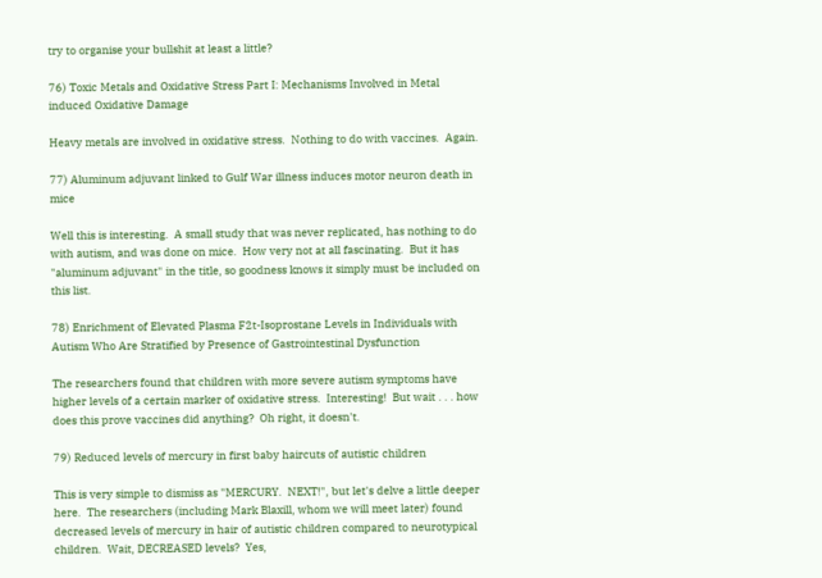try to organise your bullshit at least a little?

76) Toxic Metals and Oxidative Stress Part I: Mechanisms Involved in Metal induced Oxidative Damage

Heavy metals are involved in oxidative stress.  Nothing to do with vaccines.  Again.

77) Aluminum adjuvant linked to Gulf War illness induces motor neuron death in mice

Well this is interesting.  A small study that was never replicated, has nothing to do with autism, and was done on mice.  How very not at all fascinating.  But it has "aluminum adjuvant" in the title, so goodness knows it simply must be included on this list.

78) Enrichment of Elevated Plasma F2t-Isoprostane Levels in Individuals with Autism Who Are Stratified by Presence of Gastrointestinal Dysfunction

The researchers found that children with more severe autism symptoms have higher levels of a certain marker of oxidative stress.  Interesting!  But wait . . . how does this prove vaccines did anything?  Oh right, it doesn't.

79) Reduced levels of mercury in first baby haircuts of autistic children

This is very simple to dismiss as "MERCURY.  NEXT!", but let's delve a little deeper here.  The researchers (including Mark Blaxill, whom we will meet later) found decreased levels of mercury in hair of autistic children compared to neurotypical children.  Wait, DECREASED levels?  Yes,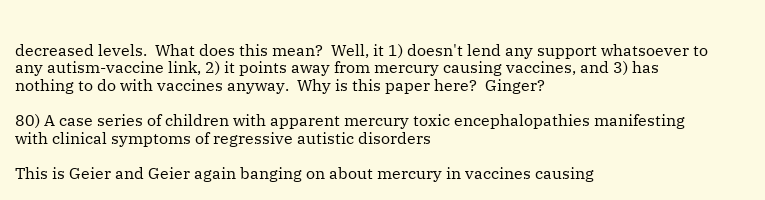decreased levels.  What does this mean?  Well, it 1) doesn't lend any support whatsoever to any autism-vaccine link, 2) it points away from mercury causing vaccines, and 3) has nothing to do with vaccines anyway.  Why is this paper here?  Ginger?

80) A case series of children with apparent mercury toxic encephalopathies manifesting with clinical symptoms of regressive autistic disorders

This is Geier and Geier again banging on about mercury in vaccines causing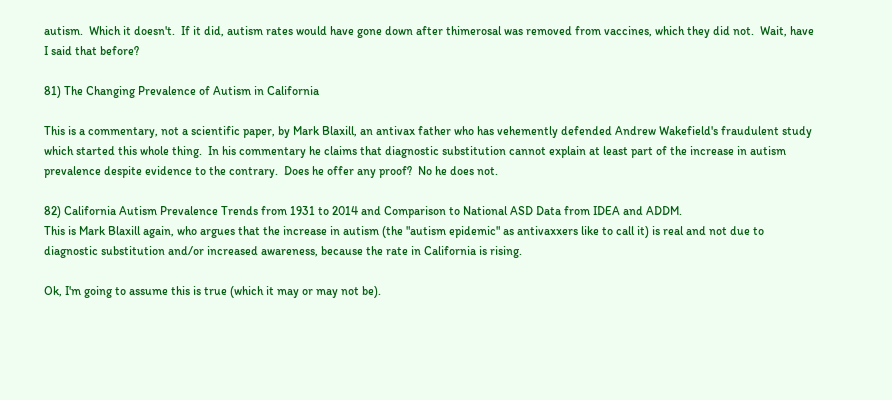autism.  Which it doesn't.  If it did, autism rates would have gone down after thimerosal was removed from vaccines, which they did not.  Wait, have I said that before?

81) The Changing Prevalence of Autism in California

This is a commentary, not a scientific paper, by Mark Blaxill, an antivax father who has vehemently defended Andrew Wakefield's fraudulent study which started this whole thing.  In his commentary he claims that diagnostic substitution cannot explain at least part of the increase in autism prevalence despite evidence to the contrary.  Does he offer any proof?  No he does not.

82) California Autism Prevalence Trends from 1931 to 2014 and Comparison to National ASD Data from IDEA and ADDM.
This is Mark Blaxill again, who argues that the increase in autism (the "autism epidemic" as antivaxxers like to call it) is real and not due to diagnostic substitution and/or increased awareness, because the rate in California is rising.

Ok, I'm going to assume this is true (which it may or may not be).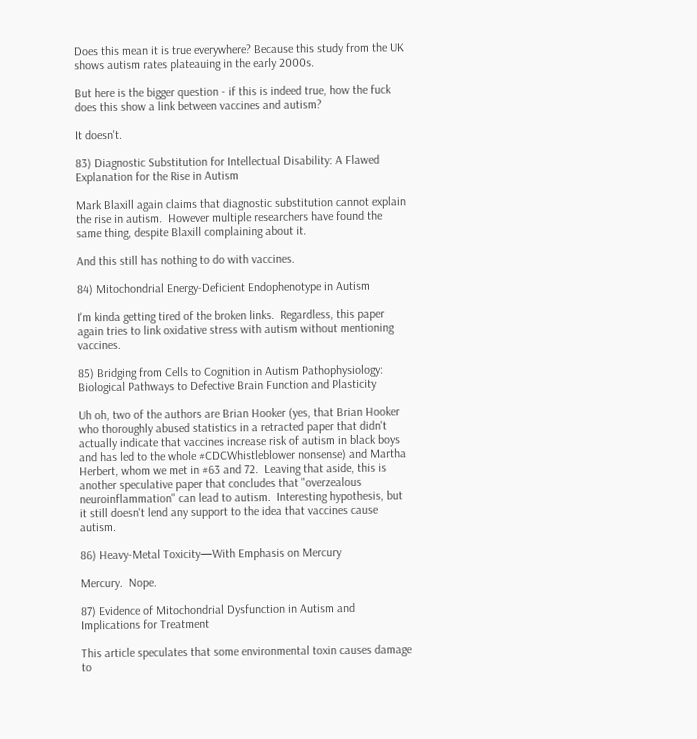Does this mean it is true everywhere? Because this study from the UK shows autism rates plateauing in the early 2000s.

But here is the bigger question - if this is indeed true, how the fuck does this show a link between vaccines and autism?

It doesn't.

83) Diagnostic Substitution for Intellectual Disability: A Flawed Explanation for the Rise in Autism

Mark Blaxill again claims that diagnostic substitution cannot explain the rise in autism.  However multiple researchers have found the same thing, despite Blaxill complaining about it.

And this still has nothing to do with vaccines.

84) Mitochondrial Energy-Deficient Endophenotype in Autism

I'm kinda getting tired of the broken links.  Regardless, this paper again tries to link oxidative stress with autism without mentioning vaccines.

85) Bridging from Cells to Cognition in Autism Pathophysiology: Biological Pathways to Defective Brain Function and Plasticity

Uh oh, two of the authors are Brian Hooker (yes, that Brian Hooker who thoroughly abused statistics in a retracted paper that didn't actually indicate that vaccines increase risk of autism in black boys and has led to the whole #CDCWhistleblower nonsense) and Martha Herbert, whom we met in #63 and 72.  Leaving that aside, this is another speculative paper that concludes that "overzealous neuroinflammation" can lead to autism.  Interesting hypothesis, but it still doesn't lend any support to the idea that vaccines cause autism.

86) Heavy-Metal Toxicity—With Emphasis on Mercury

Mercury.  Nope.

87) Evidence of Mitochondrial Dysfunction in Autism and Implications for Treatment

This article speculates that some environmental toxin causes damage to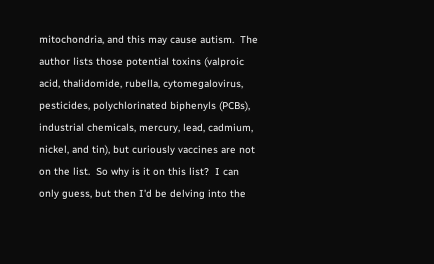mitochondria, and this may cause autism.  The author lists those potential toxins (valproic acid, thalidomide, rubella, cytomegalovirus, pesticides, polychlorinated biphenyls (PCBs), industrial chemicals, mercury, lead, cadmium, nickel, and tin), but curiously vaccines are not on the list.  So why is it on this list?  I can only guess, but then I'd be delving into the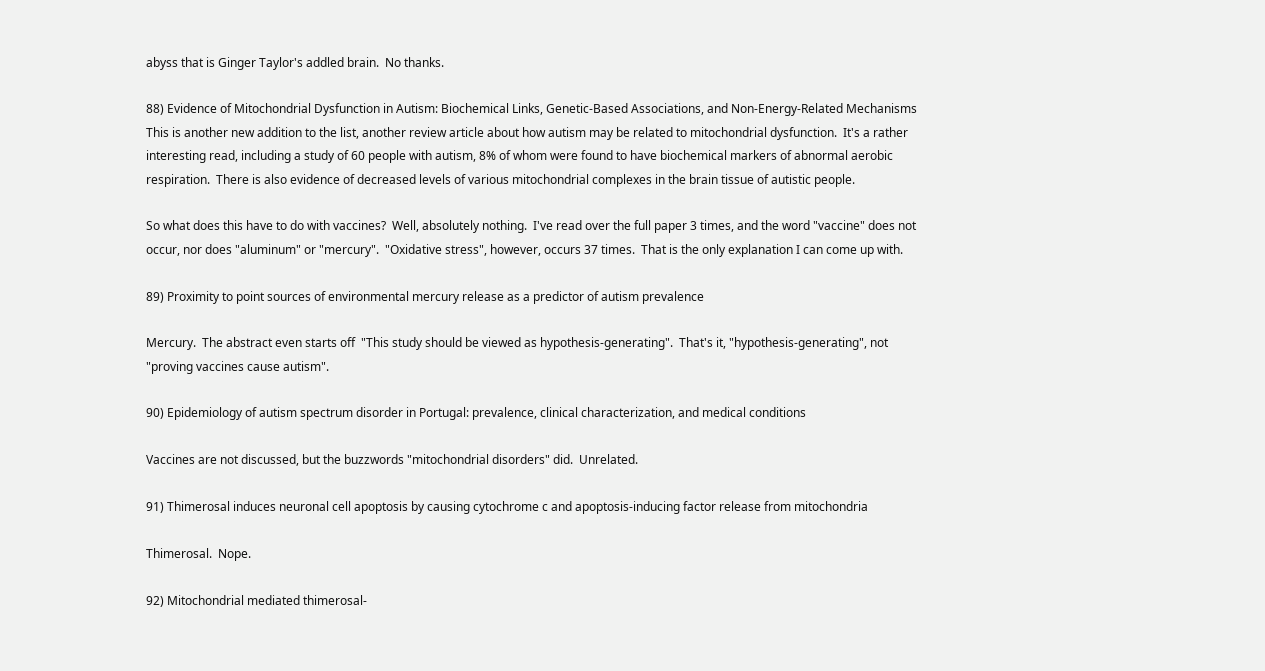abyss that is Ginger Taylor's addled brain.  No thanks.

88) Evidence of Mitochondrial Dysfunction in Autism: Biochemical Links, Genetic-Based Associations, and Non-Energy-Related Mechanisms
This is another new addition to the list, another review article about how autism may be related to mitochondrial dysfunction.  It's a rather interesting read, including a study of 60 people with autism, 8% of whom were found to have biochemical markers of abnormal aerobic respiration.  There is also evidence of decreased levels of various mitochondrial complexes in the brain tissue of autistic people.

So what does this have to do with vaccines?  Well, absolutely nothing.  I've read over the full paper 3 times, and the word "vaccine" does not occur, nor does "aluminum" or "mercury".  "Oxidative stress", however, occurs 37 times.  That is the only explanation I can come up with.

89) Proximity to point sources of environmental mercury release as a predictor of autism prevalence

Mercury.  The abstract even starts off  "This study should be viewed as hypothesis-generating".  That's it, "hypothesis-generating", not "proving vaccines cause autism".

90) Epidemiology of autism spectrum disorder in Portugal: prevalence, clinical characterization, and medical conditions

Vaccines are not discussed, but the buzzwords "mitochondrial disorders" did.  Unrelated.

91) Thimerosal induces neuronal cell apoptosis by causing cytochrome c and apoptosis-inducing factor release from mitochondria

Thimerosal.  Nope.

92) Mitochondrial mediated thimerosal-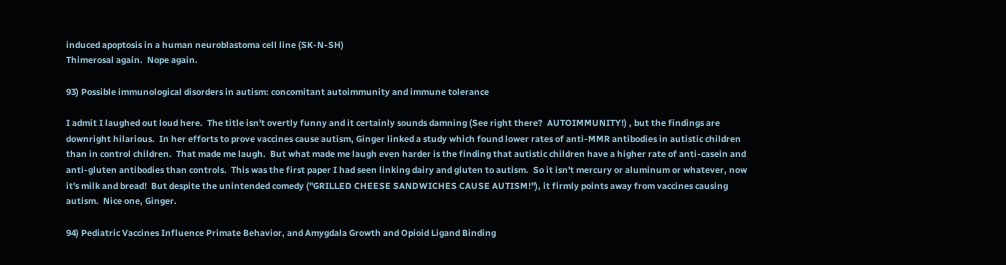induced apoptosis in a human neuroblastoma cell line (SK-N-SH)
Thimerosal again.  Nope again.

93) Possible immunological disorders in autism: concomitant autoimmunity and immune tolerance

I admit I laughed out loud here.  The title isn't overtly funny and it certainly sounds damning (See right there?  AUTOIMMUNITY!) , but the findings are downright hilarious.  In her efforts to prove vaccines cause autism, Ginger linked a study which found lower rates of anti-MMR antibodies in autistic children than in control children.  That made me laugh.  But what made me laugh even harder is the finding that autistic children have a higher rate of anti-casein and anti-gluten antibodies than controls.  This was the first paper I had seen linking dairy and gluten to autism.  So it isn't mercury or aluminum or whatever, now it's milk and bread!  But despite the unintended comedy ("GRILLED CHEESE SANDWICHES CAUSE AUTISM!"), it firmly points away from vaccines causing autism.  Nice one, Ginger.

94) Pediatric Vaccines Influence Primate Behavior, and Amygdala Growth and Opioid Ligand Binding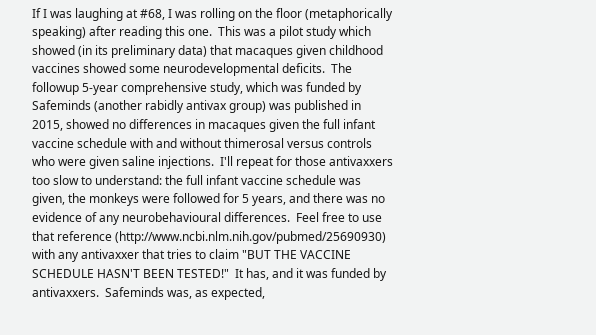If I was laughing at #68, I was rolling on the floor (metaphorically speaking) after reading this one.  This was a pilot study which showed (in its preliminary data) that macaques given childhood vaccines showed some neurodevelopmental deficits.  The followup 5-year comprehensive study, which was funded by Safeminds (another rabidly antivax group) was published in 2015, showed no differences in macaques given the full infant vaccine schedule with and without thimerosal versus controls who were given saline injections.  I'll repeat for those antivaxxers too slow to understand: the full infant vaccine schedule was given, the monkeys were followed for 5 years, and there was no evidence of any neurobehavioural differences.  Feel free to use that reference (http://www.ncbi.nlm.nih.gov/pubmed/25690930) with any antivaxxer that tries to claim "BUT THE VACCINE SCHEDULE HASN'T BEEN TESTED!"  It has, and it was funded by antivaxxers.  Safeminds was, as expected,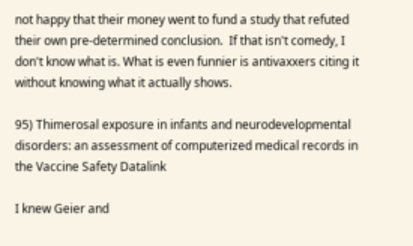not happy that their money went to fund a study that refuted their own pre-determined conclusion.  If that isn't comedy, I don't know what is. What is even funnier is antivaxxers citing it without knowing what it actually shows.

95) Thimerosal exposure in infants and neurodevelopmental disorders: an assessment of computerized medical records in the Vaccine Safety Datalink

I knew Geier and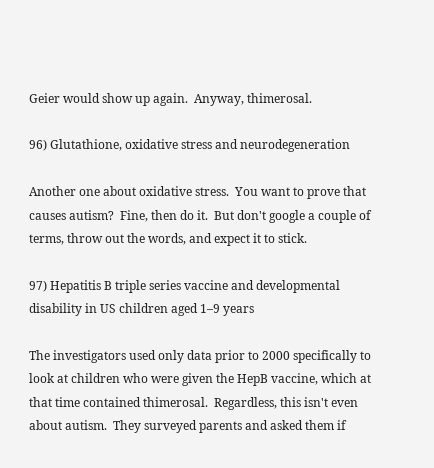Geier would show up again.  Anyway, thimerosal.

96) Glutathione, oxidative stress and neurodegeneration

Another one about oxidative stress.  You want to prove that causes autism?  Fine, then do it.  But don't google a couple of terms, throw out the words, and expect it to stick.

97) Hepatitis B triple series vaccine and developmental disability in US children aged 1–9 years

The investigators used only data prior to 2000 specifically to look at children who were given the HepB vaccine, which at that time contained thimerosal.  Regardless, this isn't even about autism.  They surveyed parents and asked them if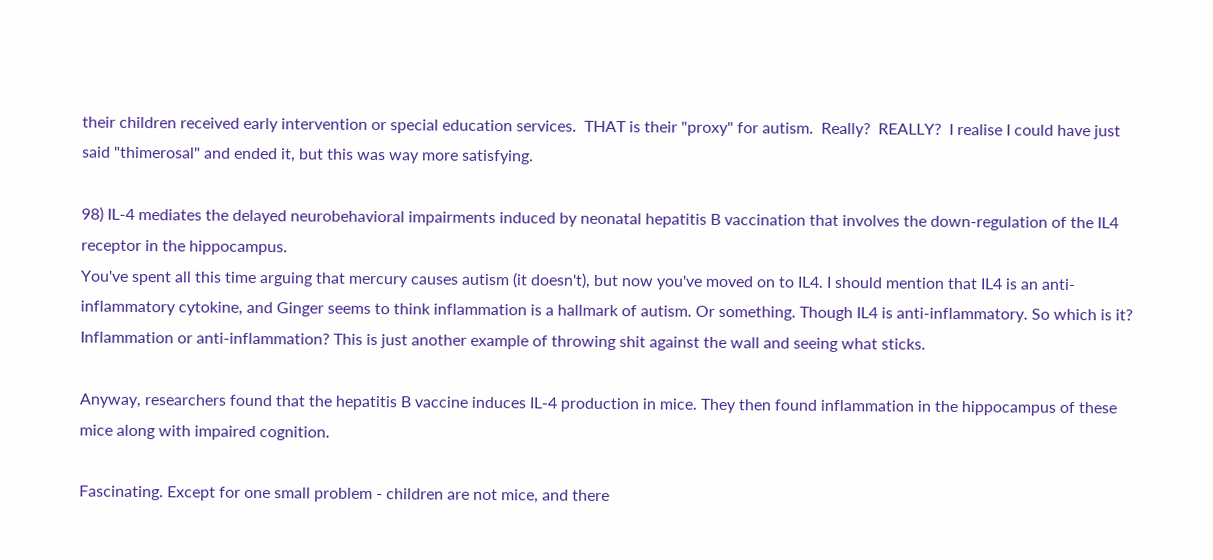their children received early intervention or special education services.  THAT is their "proxy" for autism.  Really?  REALLY?  I realise I could have just said "thimerosal" and ended it, but this was way more satisfying.

98) IL-4 mediates the delayed neurobehavioral impairments induced by neonatal hepatitis B vaccination that involves the down-regulation of the IL4 receptor in the hippocampus.
You've spent all this time arguing that mercury causes autism (it doesn't), but now you've moved on to IL4. I should mention that IL4 is an anti-inflammatory cytokine, and Ginger seems to think inflammation is a hallmark of autism. Or something. Though IL4 is anti-inflammatory. So which is it? Inflammation or anti-inflammation? This is just another example of throwing shit against the wall and seeing what sticks.

Anyway, researchers found that the hepatitis B vaccine induces IL-4 production in mice. They then found inflammation in the hippocampus of these mice along with impaired cognition.

Fascinating. Except for one small problem - children are not mice, and there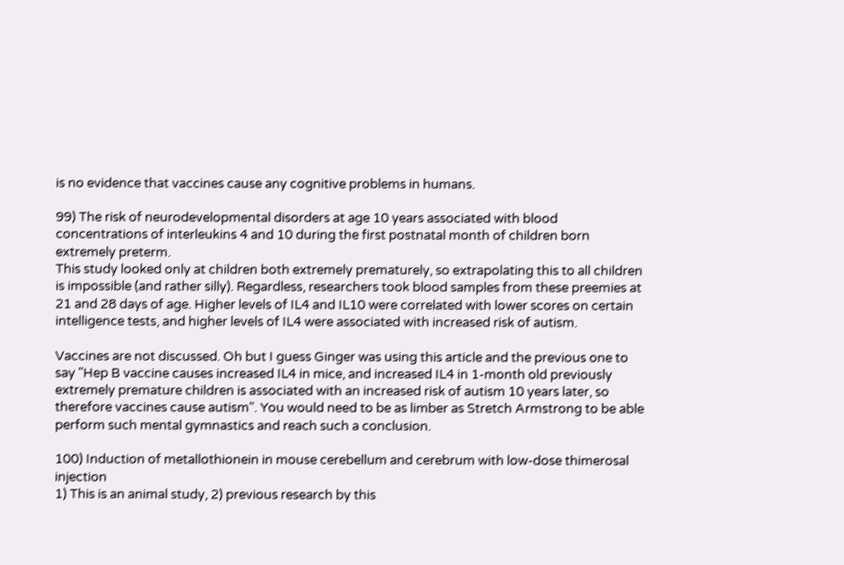is no evidence that vaccines cause any cognitive problems in humans.

99) The risk of neurodevelopmental disorders at age 10 years associated with blood concentrations of interleukins 4 and 10 during the first postnatal month of children born extremely preterm.
This study looked only at children both extremely prematurely, so extrapolating this to all children is impossible (and rather silly). Regardless, researchers took blood samples from these preemies at 21 and 28 days of age. Higher levels of IL4 and IL10 were correlated with lower scores on certain intelligence tests, and higher levels of IL4 were associated with increased risk of autism.

Vaccines are not discussed. Oh but I guess Ginger was using this article and the previous one to say "Hep B vaccine causes increased IL4 in mice, and increased IL4 in 1-month old previously extremely premature children is associated with an increased risk of autism 10 years later, so therefore vaccines cause autism". You would need to be as limber as Stretch Armstrong to be able perform such mental gymnastics and reach such a conclusion.

100) Induction of metallothionein in mouse cerebellum and cerebrum with low-dose thimerosal injection
1) This is an animal study, 2) previous research by this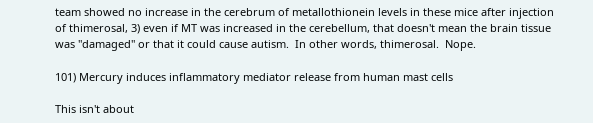team showed no increase in the cerebrum of metallothionein levels in these mice after injection of thimerosal, 3) even if MT was increased in the cerebellum, that doesn't mean the brain tissue was "damaged" or that it could cause autism.  In other words, thimerosal.  Nope.

101) Mercury induces inflammatory mediator release from human mast cells

This isn't about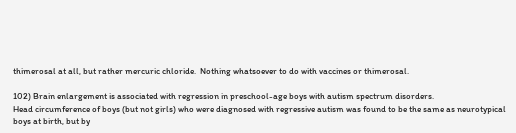thimerosal at all, but rather mercuric chloride.  Nothing whatsoever to do with vaccines or thimerosal.

102) Brain enlargement is associated with regression in preschool-age boys with autism spectrum disorders.
Head circumference of boys (but not girls) who were diagnosed with regressive autism was found to be the same as neurotypical boys at birth, but by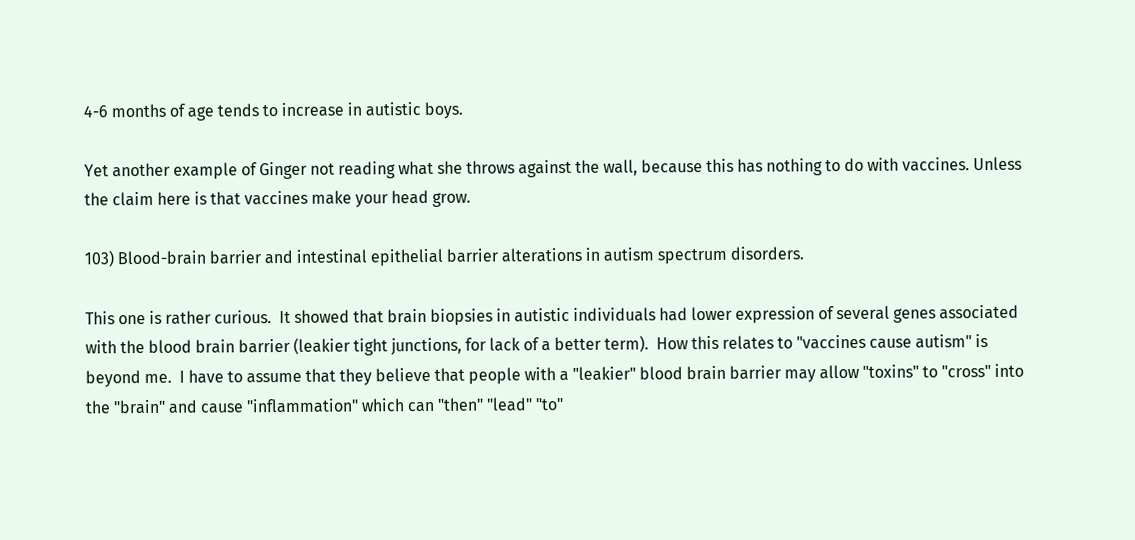4-6 months of age tends to increase in autistic boys.

Yet another example of Ginger not reading what she throws against the wall, because this has nothing to do with vaccines. Unless the claim here is that vaccines make your head grow.

103) Blood-brain barrier and intestinal epithelial barrier alterations in autism spectrum disorders.

This one is rather curious.  It showed that brain biopsies in autistic individuals had lower expression of several genes associated with the blood brain barrier (leakier tight junctions, for lack of a better term).  How this relates to "vaccines cause autism" is beyond me.  I have to assume that they believe that people with a "leakier" blood brain barrier may allow "toxins" to "cross" into the "brain" and cause "inflammation" which can "then" "lead" "to"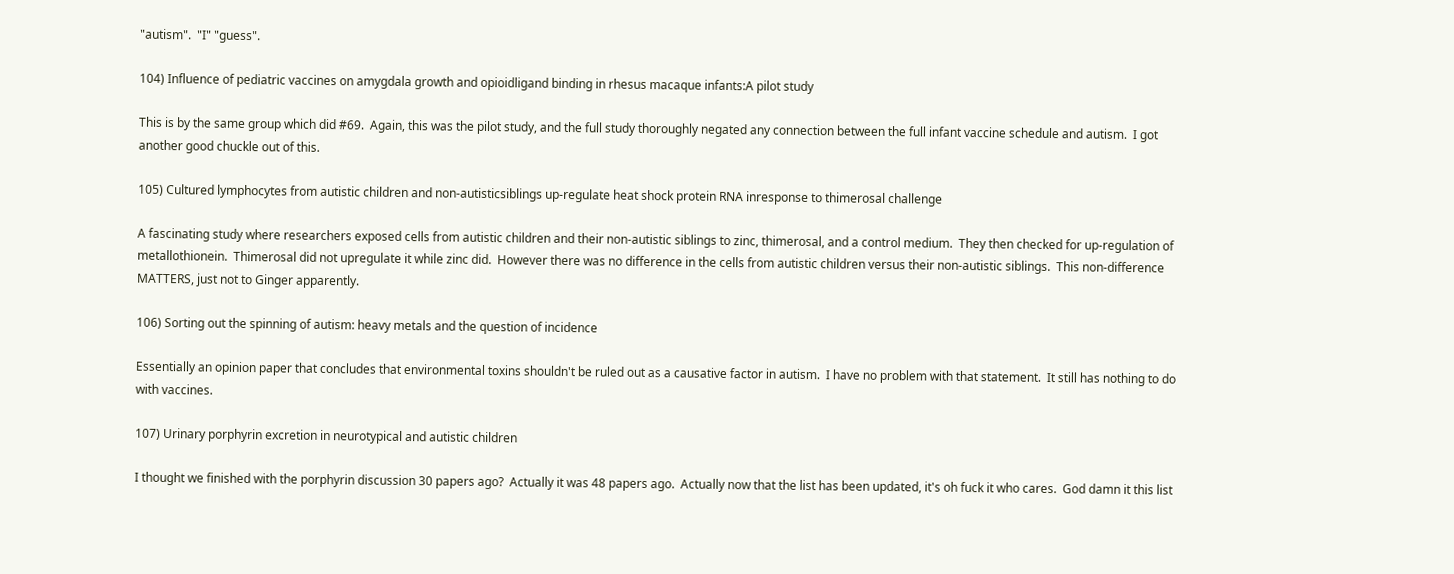"autism".  "I" "guess".

104) Influence of pediatric vaccines on amygdala growth and opioidligand binding in rhesus macaque infants:A pilot study

This is by the same group which did #69.  Again, this was the pilot study, and the full study thoroughly negated any connection between the full infant vaccine schedule and autism.  I got another good chuckle out of this.

105) Cultured lymphocytes from autistic children and non-autisticsiblings up-regulate heat shock protein RNA inresponse to thimerosal challenge

A fascinating study where researchers exposed cells from autistic children and their non-autistic siblings to zinc, thimerosal, and a control medium.  They then checked for up-regulation of metallothionein.  Thimerosal did not upregulate it while zinc did.  However there was no difference in the cells from autistic children versus their non-autistic siblings.  This non-difference MATTERS, just not to Ginger apparently.

106) Sorting out the spinning of autism: heavy metals and the question of incidence

Essentially an opinion paper that concludes that environmental toxins shouldn't be ruled out as a causative factor in autism.  I have no problem with that statement.  It still has nothing to do with vaccines.

107) Urinary porphyrin excretion in neurotypical and autistic children

I thought we finished with the porphyrin discussion 30 papers ago?  Actually it was 48 papers ago.  Actually now that the list has been updated, it's oh fuck it who cares.  God damn it this list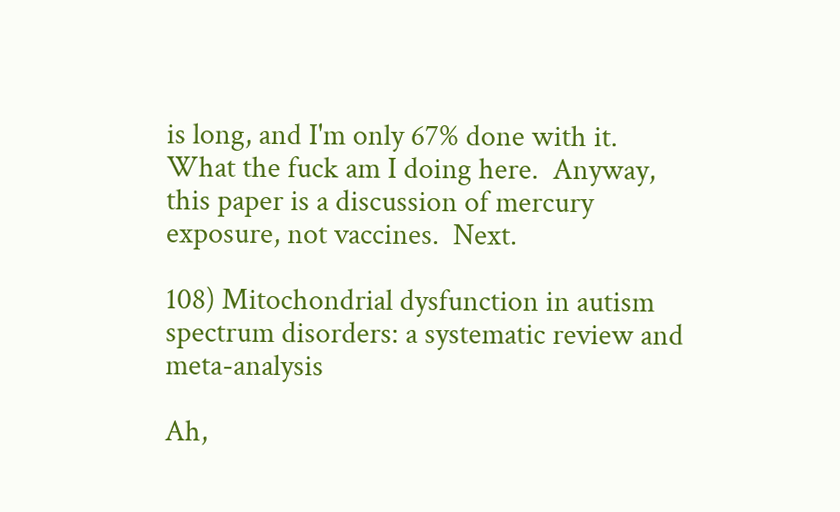is long, and I'm only 67% done with it.  What the fuck am I doing here.  Anyway, this paper is a discussion of mercury exposure, not vaccines.  Next.

108) Mitochondrial dysfunction in autism spectrum disorders: a systematic review and meta-analysis

Ah,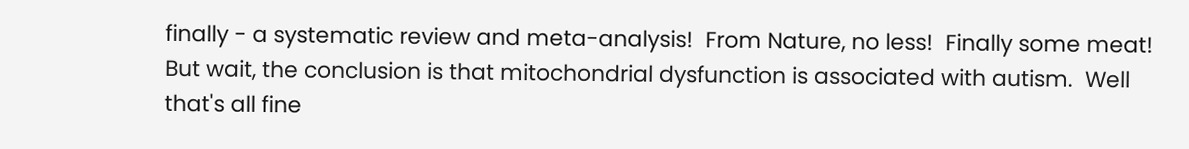finally - a systematic review and meta-analysis!  From Nature, no less!  Finally some meat!  But wait, the conclusion is that mitochondrial dysfunction is associated with autism.  Well that's all fine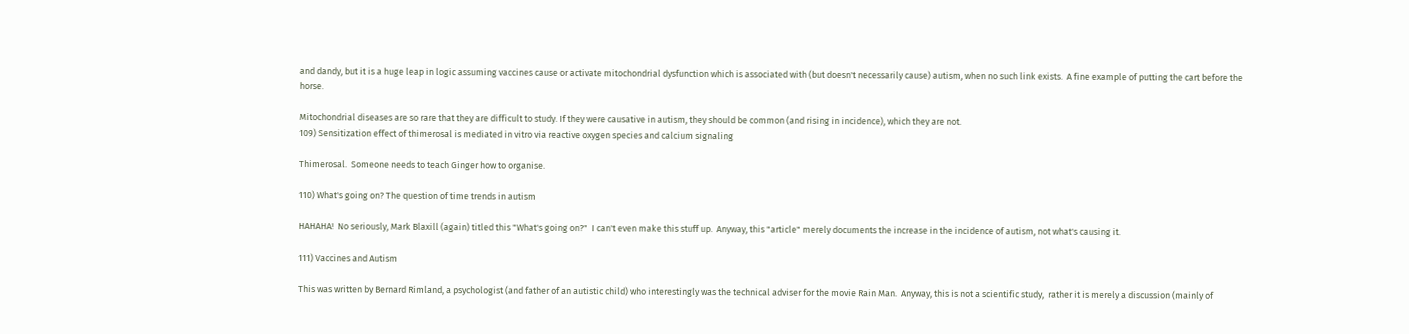and dandy, but it is a huge leap in logic assuming vaccines cause or activate mitochondrial dysfunction which is associated with (but doesn't necessarily cause) autism, when no such link exists.  A fine example of putting the cart before the horse.

Mitochondrial diseases are so rare that they are difficult to study. If they were causative in autism, they should be common (and rising in incidence), which they are not.
109) Sensitization effect of thimerosal is mediated in vitro via reactive oxygen species and calcium signaling

Thimerosal.  Someone needs to teach Ginger how to organise.

110) What's going on? The question of time trends in autism

HAHAHA!  No seriously, Mark Blaxill (again) titled this "What's going on?"  I can't even make this stuff up.  Anyway, this "article" merely documents the increase in the incidence of autism, not what's causing it.

111) Vaccines and Autism

This was written by Bernard Rimland, a psychologist (and father of an autistic child) who interestingly was the technical adviser for the movie Rain Man.  Anyway, this is not a scientific study,  rather it is merely a discussion (mainly of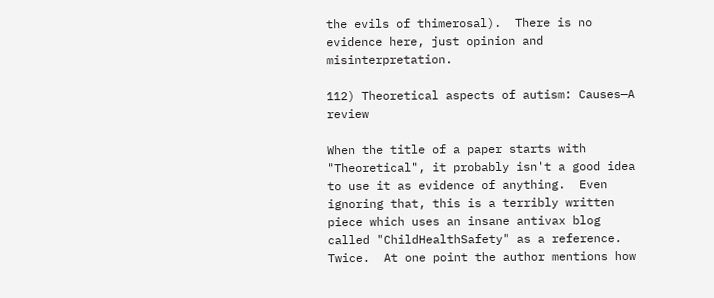the evils of thimerosal).  There is no evidence here, just opinion and misinterpretation.

112) Theoretical aspects of autism: Causes—A review

When the title of a paper starts with "Theoretical", it probably isn't a good idea to use it as evidence of anything.  Even ignoring that, this is a terribly written piece which uses an insane antivax blog called "ChildHealthSafety" as a reference.  Twice.  At one point the author mentions how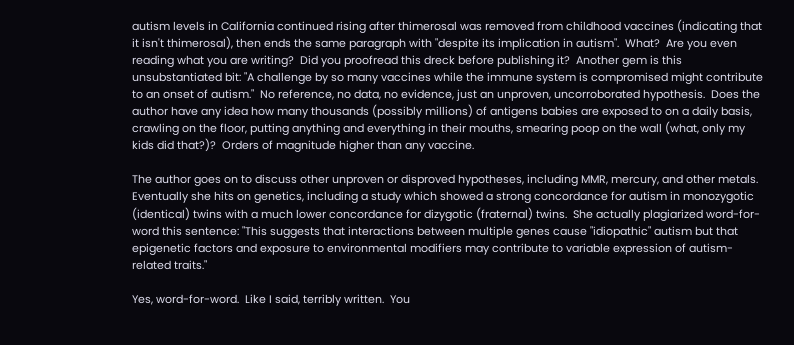autism levels in California continued rising after thimerosal was removed from childhood vaccines (indicating that it isn't thimerosal), then ends the same paragraph with "despite its implication in autism".  What?  Are you even reading what you are writing?  Did you proofread this dreck before publishing it?  Another gem is this unsubstantiated bit: "A challenge by so many vaccines while the immune system is compromised might contribute to an onset of autism."  No reference, no data, no evidence, just an unproven, uncorroborated hypothesis.  Does the author have any idea how many thousands (possibly millions) of antigens babies are exposed to on a daily basis, crawling on the floor, putting anything and everything in their mouths, smearing poop on the wall (what, only my kids did that?)?  Orders of magnitude higher than any vaccine.

The author goes on to discuss other unproven or disproved hypotheses, including MMR, mercury, and other metals.  Eventually she hits on genetics, including a study which showed a strong concordance for autism in monozygotic (identical) twins with a much lower concordance for dizygotic (fraternal) twins.  She actually plagiarized word-for-word this sentence: "This suggests that interactions between multiple genes cause "idiopathic" autism but that epigenetic factors and exposure to environmental modifiers may contribute to variable expression of autism-related traits."

Yes, word-for-word.  Like I said, terribly written.  You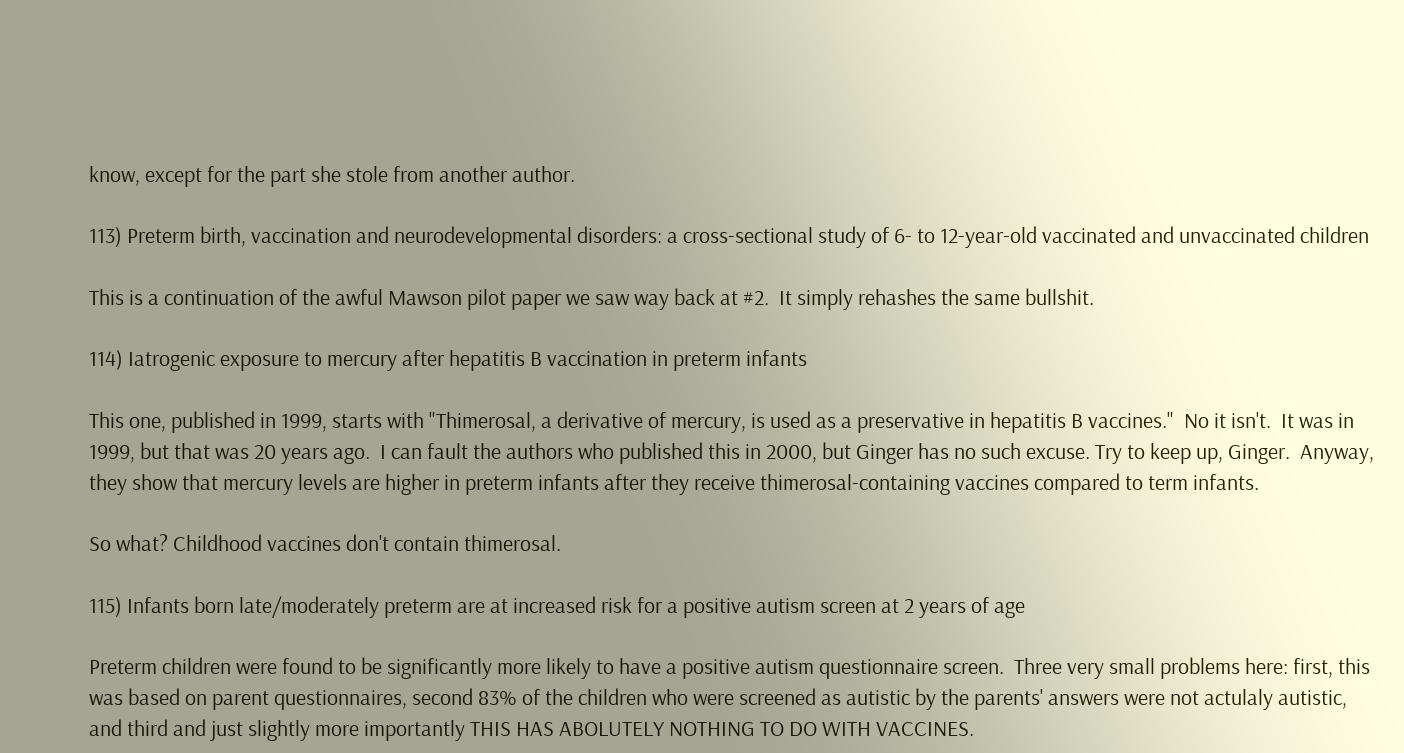know, except for the part she stole from another author.

113) Preterm birth, vaccination and neurodevelopmental disorders: a cross-sectional study of 6- to 12-year-old vaccinated and unvaccinated children

This is a continuation of the awful Mawson pilot paper we saw way back at #2.  It simply rehashes the same bullshit.

114) Iatrogenic exposure to mercury after hepatitis B vaccination in preterm infants

This one, published in 1999, starts with "Thimerosal, a derivative of mercury, is used as a preservative in hepatitis B vaccines."  No it isn't.  It was in 1999, but that was 20 years ago.  I can fault the authors who published this in 2000, but Ginger has no such excuse. Try to keep up, Ginger.  Anyway, they show that mercury levels are higher in preterm infants after they receive thimerosal-containing vaccines compared to term infants.

So what? Childhood vaccines don't contain thimerosal.

115) Infants born late/moderately preterm are at increased risk for a positive autism screen at 2 years of age

Preterm children were found to be significantly more likely to have a positive autism questionnaire screen.  Three very small problems here: first, this was based on parent questionnaires, second 83% of the children who were screened as autistic by the parents' answers were not actulaly autistic, and third and just slightly more importantly THIS HAS ABOLUTELY NOTHING TO DO WITH VACCINES.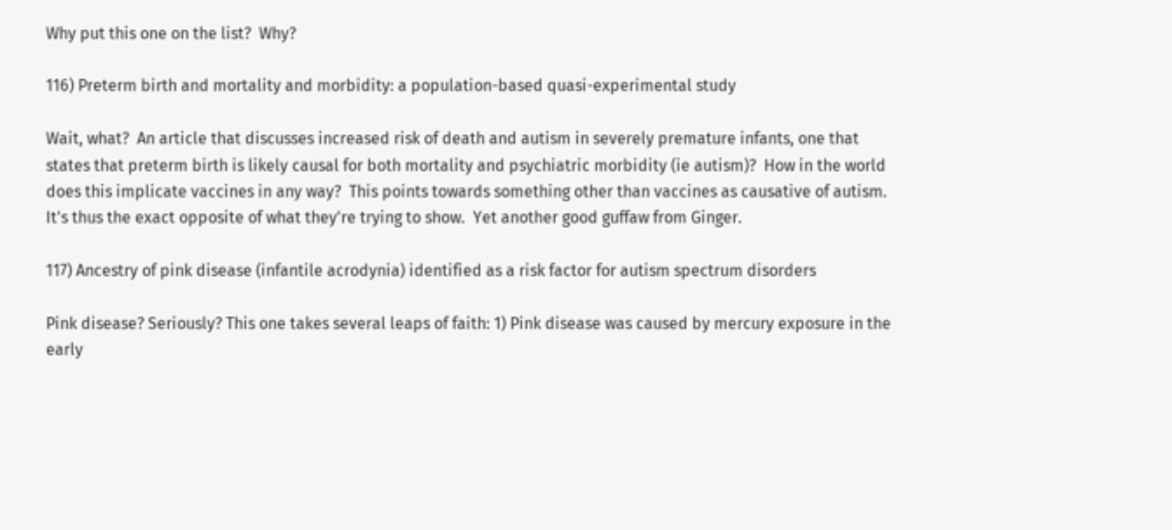Why put this one on the list?  Why?

116) Preterm birth and mortality and morbidity: a population-based quasi-experimental study

Wait, what?  An article that discusses increased risk of death and autism in severely premature infants, one that states that preterm birth is likely causal for both mortality and psychiatric morbidity (ie autism)?  How in the world does this implicate vaccines in any way?  This points towards something other than vaccines as causative of autism.  It's thus the exact opposite of what they're trying to show.  Yet another good guffaw from Ginger.

117) Ancestry of pink disease (infantile acrodynia) identified as a risk factor for autism spectrum disorders

Pink disease? Seriously? This one takes several leaps of faith: 1) Pink disease was caused by mercury exposure in the early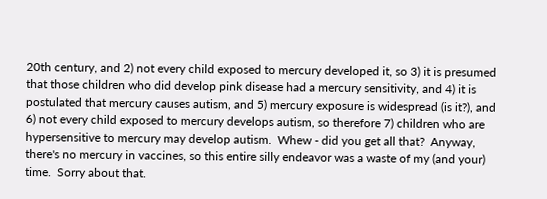20th century, and 2) not every child exposed to mercury developed it, so 3) it is presumed that those children who did develop pink disease had a mercury sensitivity, and 4) it is postulated that mercury causes autism, and 5) mercury exposure is widespread (is it?), and 6) not every child exposed to mercury develops autism, so therefore 7) children who are hypersensitive to mercury may develop autism.  Whew - did you get all that?  Anyway, there's no mercury in vaccines, so this entire silly endeavor was a waste of my (and your) time.  Sorry about that.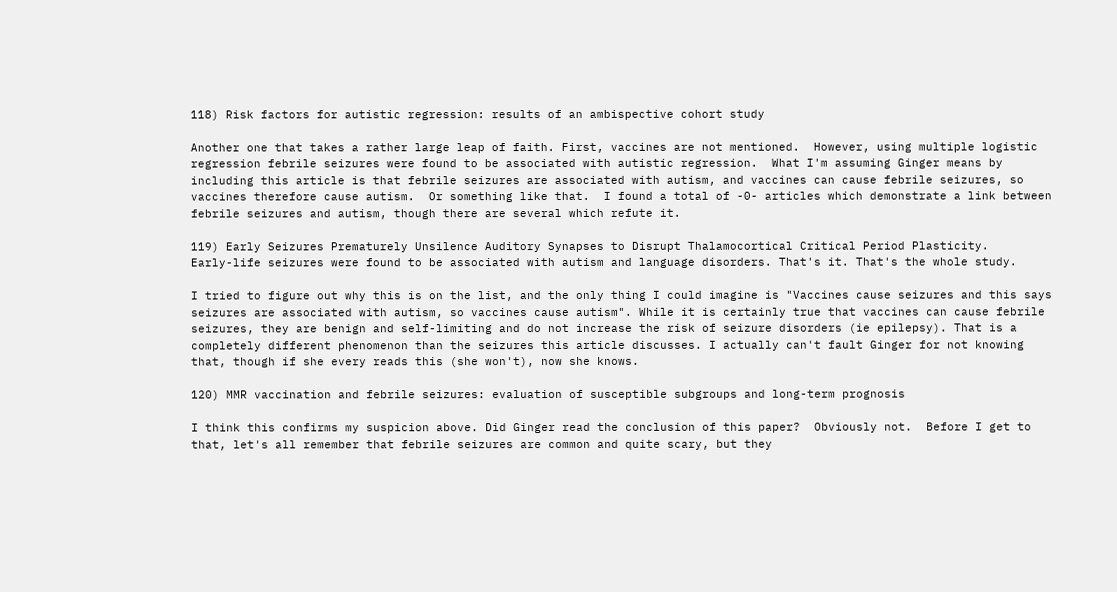118) Risk factors for autistic regression: results of an ambispective cohort study

Another one that takes a rather large leap of faith. First, vaccines are not mentioned.  However, using multiple logistic regression febrile seizures were found to be associated with autistic regression.  What I'm assuming Ginger means by including this article is that febrile seizures are associated with autism, and vaccines can cause febrile seizures, so vaccines therefore cause autism.  Or something like that.  I found a total of -0- articles which demonstrate a link between febrile seizures and autism, though there are several which refute it.

119) Early Seizures Prematurely Unsilence Auditory Synapses to Disrupt Thalamocortical Critical Period Plasticity.
Early-life seizures were found to be associated with autism and language disorders. That's it. That's the whole study.

I tried to figure out why this is on the list, and the only thing I could imagine is "Vaccines cause seizures and this says seizures are associated with autism, so vaccines cause autism". While it is certainly true that vaccines can cause febrile seizures, they are benign and self-limiting and do not increase the risk of seizure disorders (ie epilepsy). That is a completely different phenomenon than the seizures this article discusses. I actually can't fault Ginger for not knowing that, though if she every reads this (she won't), now she knows.

120) MMR vaccination and febrile seizures: evaluation of susceptible subgroups and long-term prognosis

I think this confirms my suspicion above. Did Ginger read the conclusion of this paper?  Obviously not.  Before I get to that, let's all remember that febrile seizures are common and quite scary, but they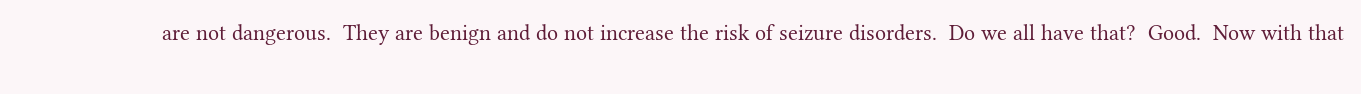are not dangerous.  They are benign and do not increase the risk of seizure disorders.  Do we all have that?  Good.  Now with that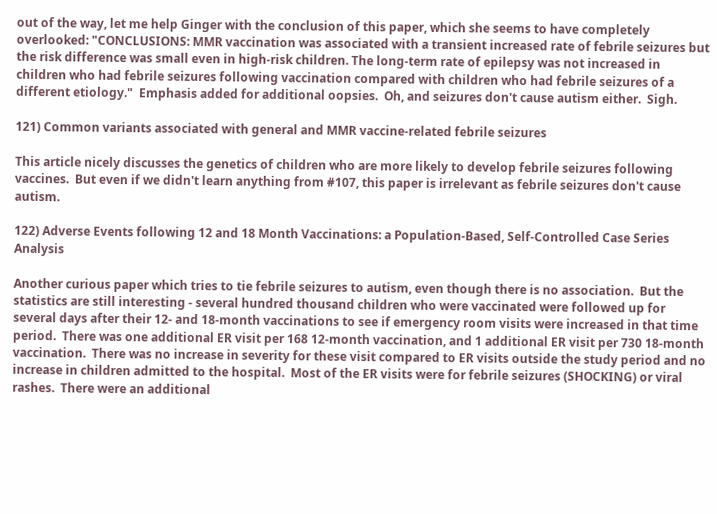out of the way, let me help Ginger with the conclusion of this paper, which she seems to have completely overlooked: "CONCLUSIONS: MMR vaccination was associated with a transient increased rate of febrile seizures but the risk difference was small even in high-risk children. The long-term rate of epilepsy was not increased in children who had febrile seizures following vaccination compared with children who had febrile seizures of a different etiology."  Emphasis added for additional oopsies.  Oh, and seizures don't cause autism either.  Sigh.

121) Common variants associated with general and MMR vaccine-related febrile seizures

This article nicely discusses the genetics of children who are more likely to develop febrile seizures following vaccines.  But even if we didn't learn anything from #107, this paper is irrelevant as febrile seizures don't cause autism.

122) Adverse Events following 12 and 18 Month Vaccinations: a Population-Based, Self-Controlled Case Series Analysis

Another curious paper which tries to tie febrile seizures to autism, even though there is no association.  But the statistics are still interesting - several hundred thousand children who were vaccinated were followed up for several days after their 12- and 18-month vaccinations to see if emergency room visits were increased in that time period.  There was one additional ER visit per 168 12-month vaccination, and 1 additional ER visit per 730 18-month vaccination.  There was no increase in severity for these visit compared to ER visits outside the study period and no increase in children admitted to the hospital.  Most of the ER visits were for febrile seizures (SHOCKING) or viral rashes.  There were an additional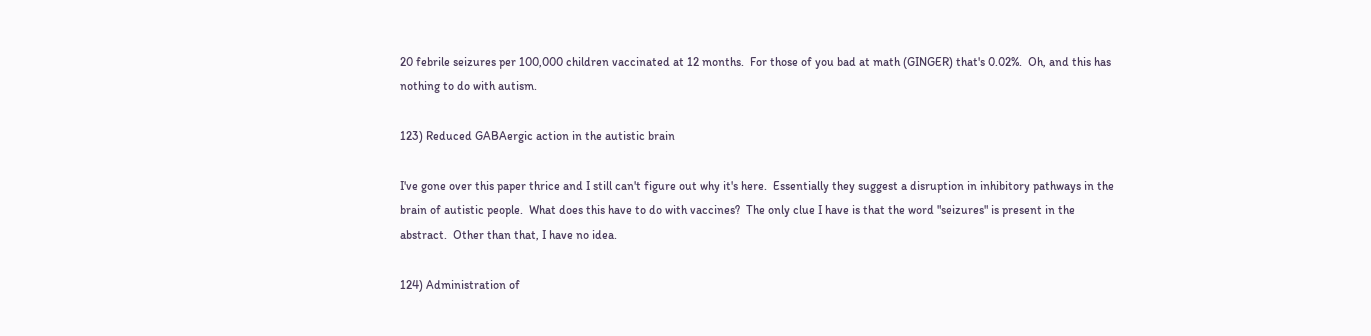20 febrile seizures per 100,000 children vaccinated at 12 months.  For those of you bad at math (GINGER) that's 0.02%.  Oh, and this has nothing to do with autism.

123) Reduced GABAergic action in the autistic brain

I've gone over this paper thrice and I still can't figure out why it's here.  Essentially they suggest a disruption in inhibitory pathways in the brain of autistic people.  What does this have to do with vaccines?  The only clue I have is that the word "seizures" is present in the abstract.  Other than that, I have no idea.

124) Administration of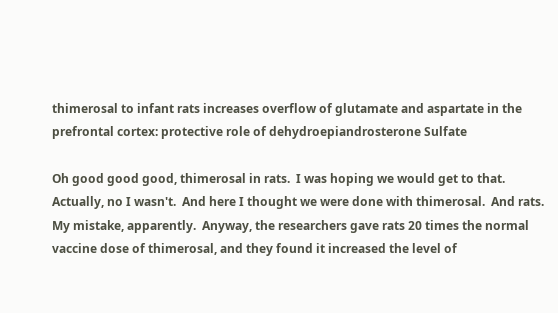thimerosal to infant rats increases overflow of glutamate and aspartate in the prefrontal cortex: protective role of dehydroepiandrosterone Sulfate

Oh good good good, thimerosal in rats.  I was hoping we would get to that.  Actually, no I wasn't.  And here I thought we were done with thimerosal.  And rats.  My mistake, apparently.  Anyway, the researchers gave rats 20 times the normal vaccine dose of thimerosal, and they found it increased the level of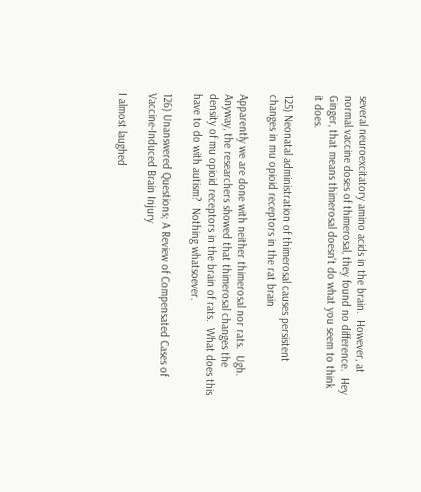several neuroexcitatory amino acids in the brain.  However, at normal vaccine doses of thimerosal, they found no difference.  Hey Ginger, that means thimerosal doesn't do what you seem to think it does.

125) Neonatal administration of thimerosal causes persistent changes in mu opioid receptors in the rat brain

Apparently we are done with neither thimerosal nor rats.  Ugh.  Anyway, the researchers showed that thimerosal changes the density of mu opioid receptors in the brain of rats.  What does this have to do with autism?  Nothing whatsoever.

126) Unanswered Questions; A Review of Compensated Cases of Vaccine-Induced Brain Injury

I almost laughed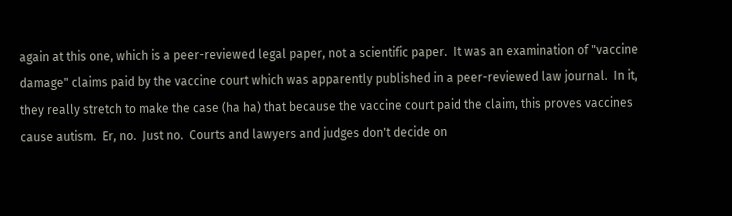again at this one, which is a peer-reviewed legal paper, not a scientific paper.  It was an examination of "vaccine damage" claims paid by the vaccine court which was apparently published in a peer-reviewed law journal.  In it, they really stretch to make the case (ha ha) that because the vaccine court paid the claim, this proves vaccines cause autism.  Er, no.  Just no.  Courts and lawyers and judges don't decide on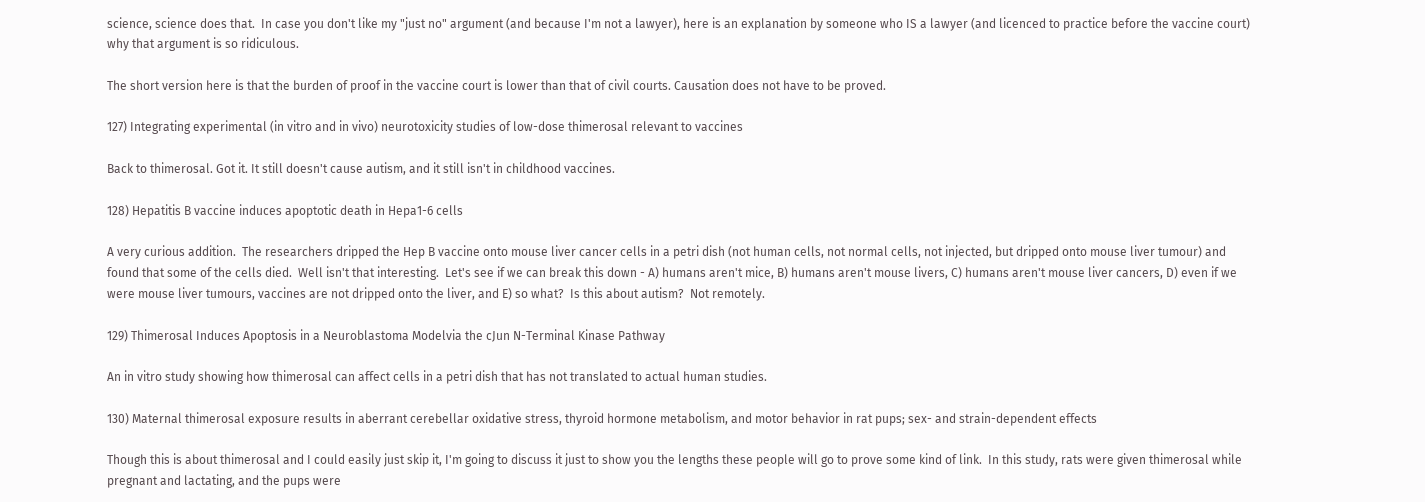science, science does that.  In case you don't like my "just no" argument (and because I'm not a lawyer), here is an explanation by someone who IS a lawyer (and licenced to practice before the vaccine court) why that argument is so ridiculous.

The short version here is that the burden of proof in the vaccine court is lower than that of civil courts. Causation does not have to be proved.

127) Integrating experimental (in vitro and in vivo) neurotoxicity studies of low-dose thimerosal relevant to vaccines

Back to thimerosal. Got it. It still doesn't cause autism, and it still isn't in childhood vaccines.

128) Hepatitis B vaccine induces apoptotic death in Hepa1-6 cells

A very curious addition.  The researchers dripped the Hep B vaccine onto mouse liver cancer cells in a petri dish (not human cells, not normal cells, not injected, but dripped onto mouse liver tumour) and found that some of the cells died.  Well isn't that interesting.  Let's see if we can break this down - A) humans aren't mice, B) humans aren't mouse livers, C) humans aren't mouse liver cancers, D) even if we were mouse liver tumours, vaccines are not dripped onto the liver, and E) so what?  Is this about autism?  Not remotely.

129) Thimerosal Induces Apoptosis in a Neuroblastoma Modelvia the cJun N-Terminal Kinase Pathway

An in vitro study showing how thimerosal can affect cells in a petri dish that has not translated to actual human studies.

130) Maternal thimerosal exposure results in aberrant cerebellar oxidative stress, thyroid hormone metabolism, and motor behavior in rat pups; sex- and strain-dependent effects

Though this is about thimerosal and I could easily just skip it, I'm going to discuss it just to show you the lengths these people will go to prove some kind of link.  In this study, rats were given thimerosal while pregnant and lactating, and the pups were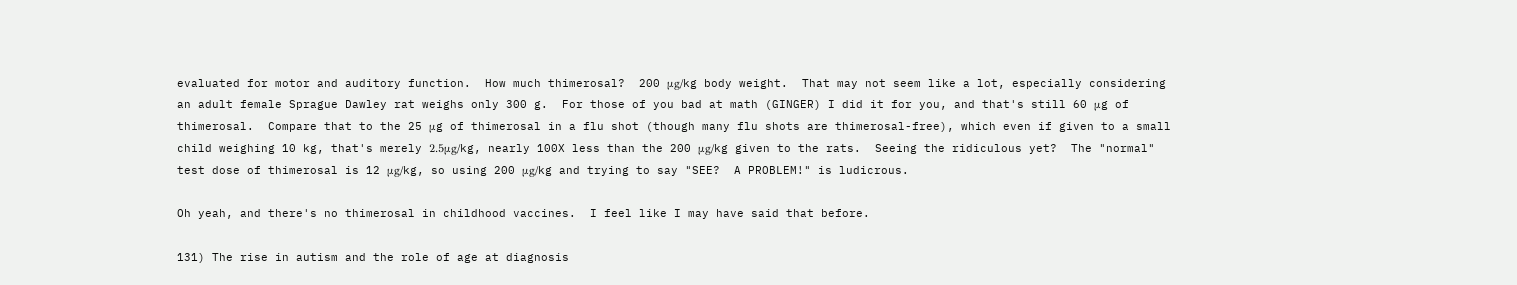evaluated for motor and auditory function.  How much thimerosal?  200 μg/kg body weight.  That may not seem like a lot, especially considering an adult female Sprague Dawley rat weighs only 300 g.  For those of you bad at math (GINGER) I did it for you, and that's still 60 μg of thimerosal.  Compare that to the 25 μg of thimerosal in a flu shot (though many flu shots are thimerosal-free), which even if given to a small child weighing 10 kg, that's merely 2.5μg/kg, nearly 100X less than the 200 μg/kg given to the rats.  Seeing the ridiculous yet?  The "normal" test dose of thimerosal is 12 μg/kg, so using 200 μg/kg and trying to say "SEE?  A PROBLEM!" is ludicrous.

Oh yeah, and there's no thimerosal in childhood vaccines.  I feel like I may have said that before.

131) The rise in autism and the role of age at diagnosis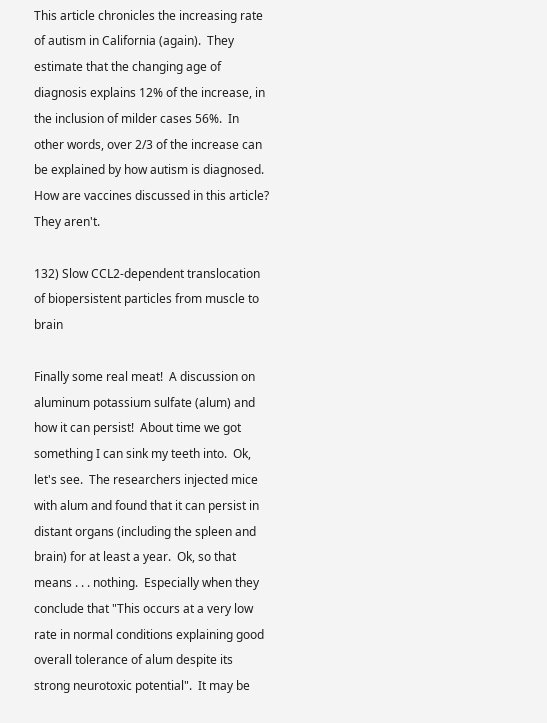This article chronicles the increasing rate of autism in California (again).  They estimate that the changing age of diagnosis explains 12% of the increase, in the inclusion of milder cases 56%.  In other words, over 2/3 of the increase can be explained by how autism is diagnosed.  How are vaccines discussed in this article?  They aren't.

132) Slow CCL2-dependent translocation of biopersistent particles from muscle to brain

Finally some real meat!  A discussion on aluminum potassium sulfate (alum) and how it can persist!  About time we got something I can sink my teeth into.  Ok, let's see.  The researchers injected mice with alum and found that it can persist in distant organs (including the spleen and brain) for at least a year.  Ok, so that means . . . nothing.  Especially when they conclude that "This occurs at a very low rate in normal conditions explaining good overall tolerance of alum despite its strong neurotoxic potential".  It may be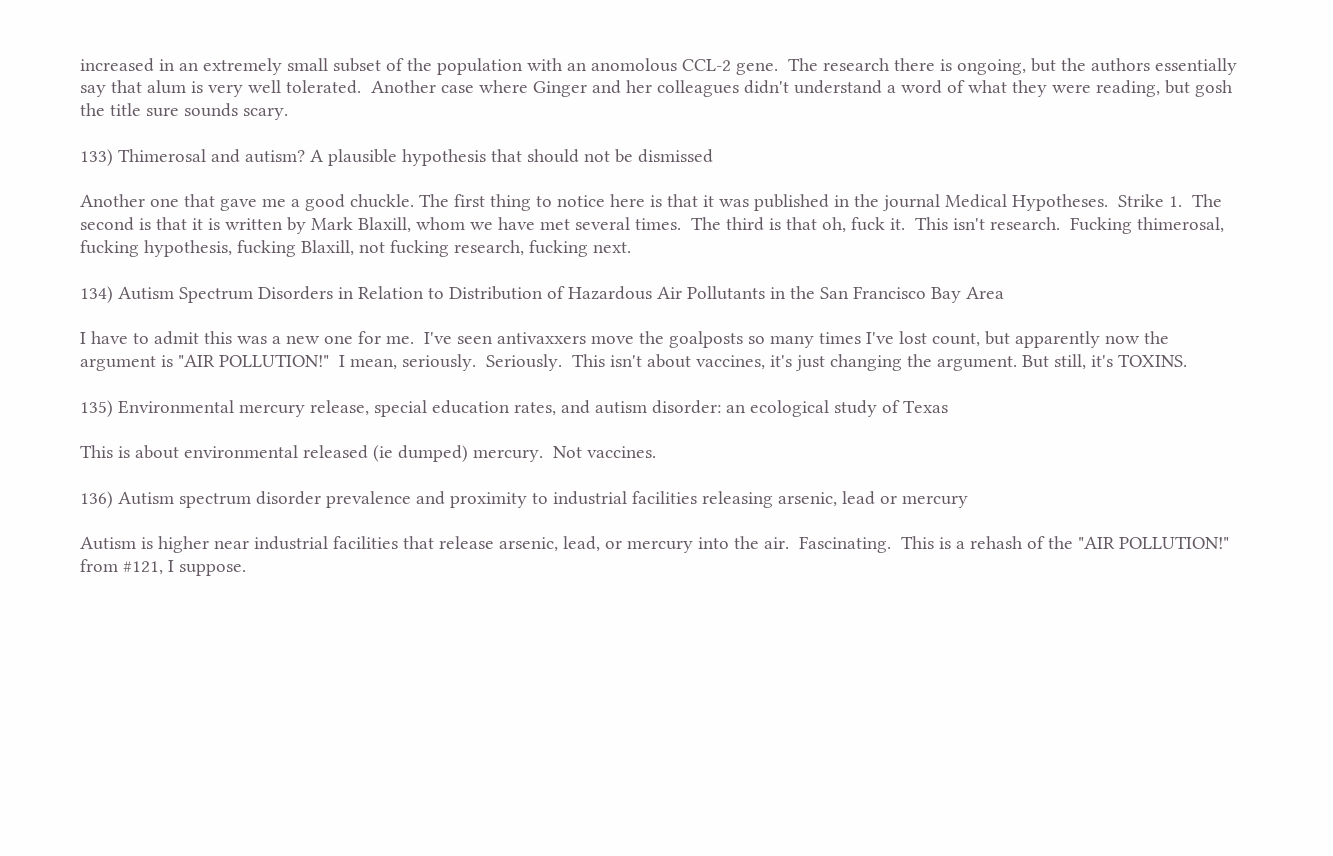increased in an extremely small subset of the population with an anomolous CCL-2 gene.  The research there is ongoing, but the authors essentially say that alum is very well tolerated.  Another case where Ginger and her colleagues didn't understand a word of what they were reading, but gosh the title sure sounds scary.

133) Thimerosal and autism? A plausible hypothesis that should not be dismissed

Another one that gave me a good chuckle. The first thing to notice here is that it was published in the journal Medical Hypotheses.  Strike 1.  The second is that it is written by Mark Blaxill, whom we have met several times.  The third is that oh, fuck it.  This isn't research.  Fucking thimerosal, fucking hypothesis, fucking Blaxill, not fucking research, fucking next.

134) Autism Spectrum Disorders in Relation to Distribution of Hazardous Air Pollutants in the San Francisco Bay Area

I have to admit this was a new one for me.  I've seen antivaxxers move the goalposts so many times I've lost count, but apparently now the argument is "AIR POLLUTION!"  I mean, seriously.  Seriously.  This isn't about vaccines, it's just changing the argument. But still, it's TOXINS.

135) Environmental mercury release, special education rates, and autism disorder: an ecological study of Texas

This is about environmental released (ie dumped) mercury.  Not vaccines.

136) Autism spectrum disorder prevalence and proximity to industrial facilities releasing arsenic, lead or mercury

Autism is higher near industrial facilities that release arsenic, lead, or mercury into the air.  Fascinating.  This is a rehash of the "AIR POLLUTION!" from #121, I suppose.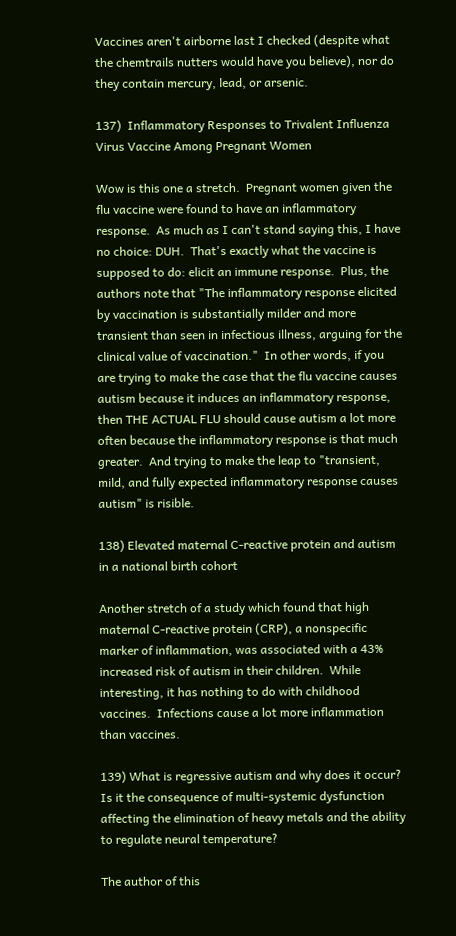Vaccines aren't airborne last I checked (despite what the chemtrails nutters would have you believe), nor do they contain mercury, lead, or arsenic.

137)  Inflammatory Responses to Trivalent Influenza Virus Vaccine Among Pregnant Women

Wow is this one a stretch.  Pregnant women given the flu vaccine were found to have an inflammatory response.  As much as I can't stand saying this, I have no choice: DUH.  That's exactly what the vaccine is supposed to do: elicit an immune response.  Plus, the authors note that "The inflammatory response elicited by vaccination is substantially milder and more transient than seen in infectious illness, arguing for the clinical value of vaccination."  In other words, if you are trying to make the case that the flu vaccine causes autism because it induces an inflammatory response, then THE ACTUAL FLU should cause autism a lot more often because the inflammatory response is that much greater.  And trying to make the leap to "transient, mild, and fully expected inflammatory response causes autism" is risible.

138) Elevated maternal C-reactive protein and autism in a national birth cohort

Another stretch of a study which found that high maternal C-reactive protein (CRP), a nonspecific marker of inflammation, was associated with a 43% increased risk of autism in their children.  While interesting, it has nothing to do with childhood vaccines.  Infections cause a lot more inflammation than vaccines.

139) What is regressive autism and why does it occur? Is it the consequence of multi-systemic dysfunction affecting the elimination of heavy metals and the ability to regulate neural temperature?

The author of this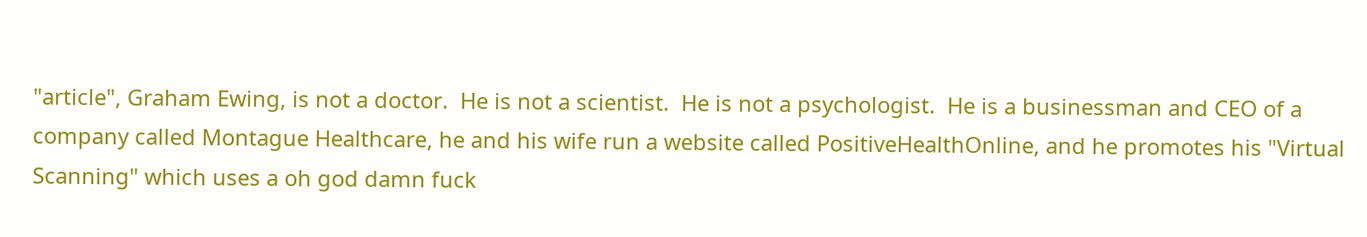"article", Graham Ewing, is not a doctor.  He is not a scientist.  He is not a psychologist.  He is a businessman and CEO of a company called Montague Healthcare, he and his wife run a website called PositiveHealthOnline, and he promotes his "Virtual Scanning" which uses a oh god damn fuck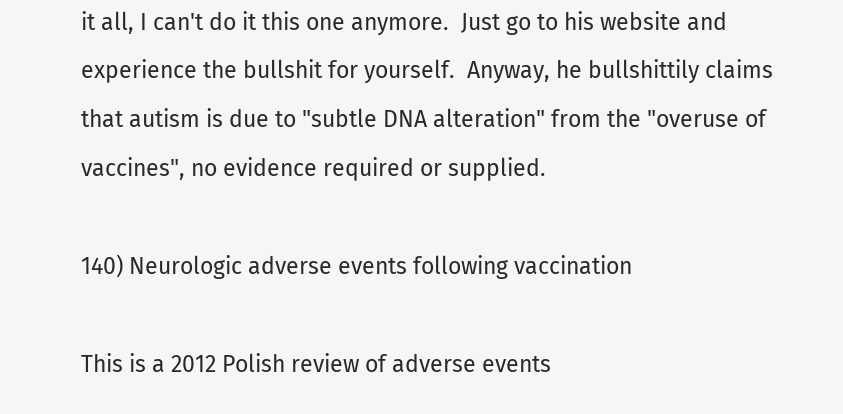it all, I can't do it this one anymore.  Just go to his website and experience the bullshit for yourself.  Anyway, he bullshittily claims that autism is due to "subtle DNA alteration" from the "overuse of vaccines", no evidence required or supplied.

140) Neurologic adverse events following vaccination

This is a 2012 Polish review of adverse events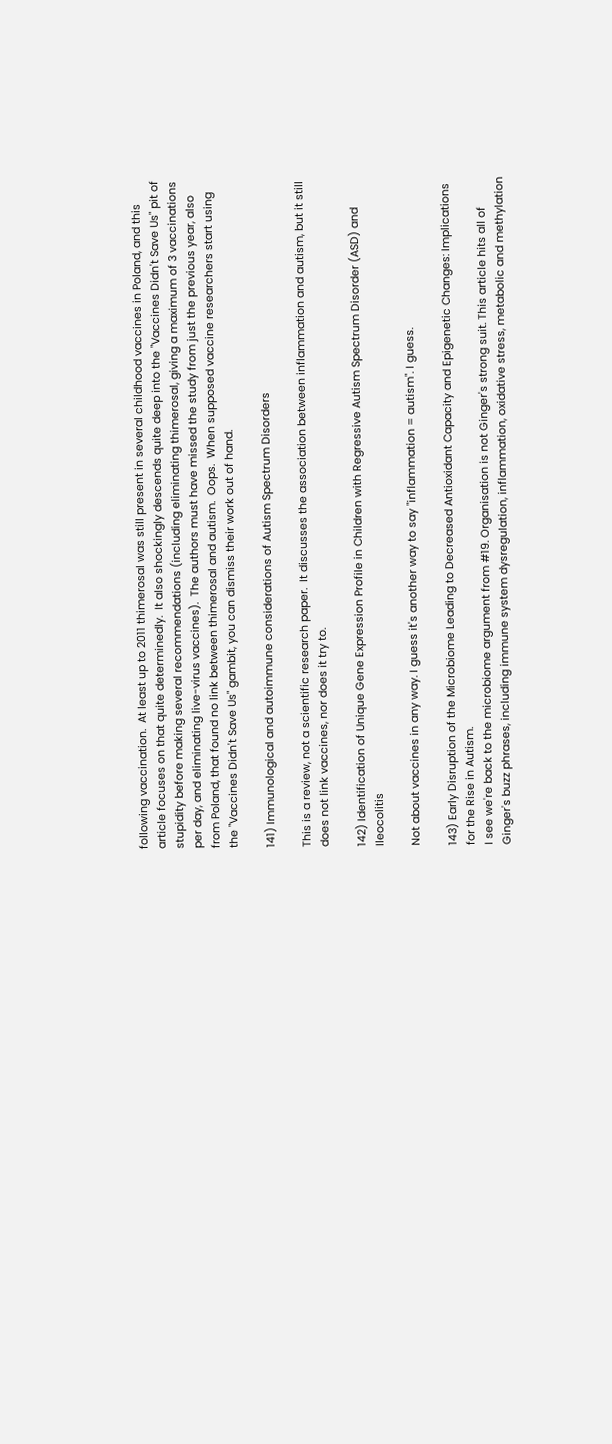following vaccination.  At least up to 2011 thimerosal was still present in several childhood vaccines in Poland, and this article focuses on that quite determinedly.  It also shockingly descends quite deep into the "Vaccines Didn't Save Us" pit of stupidity before making several recommendations (including eliminating thimerosal, giving a maximum of 3 vaccinations per day, and eliminating live-virus vaccines).  The authors must have missed the study from just the previous year, also from Poland, that found no link between thimerosal and autism.  Oops.  When supposed vaccine researchers start using the "Vaccines Didn't Save Us" gambit, you can dismiss their work out of hand.

141) Immunological and autoimmune considerations of Autism Spectrum Disorders

This is a review, not a scientific research paper.  It discusses the association between inflammation and autism, but it still does not link vaccines, nor does it try to.

142) Identification of Unique Gene Expression Profile in Children with Regressive Autism Spectrum Disorder (ASD) and Ileocolitis

Not about vaccines in any way. I guess it's another way to say "inflammation = autism". I guess.

143) Early Disruption of the Microbiome Leading to Decreased Antioxidant Capacity and Epigenetic Changes: Implications for the Rise in Autism.
I see we're back to the microbiome argument from #19. Organisation is not Ginger's strong suit. This article hits all of Ginger's buzz phrases, including immune system dysregulation, inflammation, oxidative stress, metabolic and methylation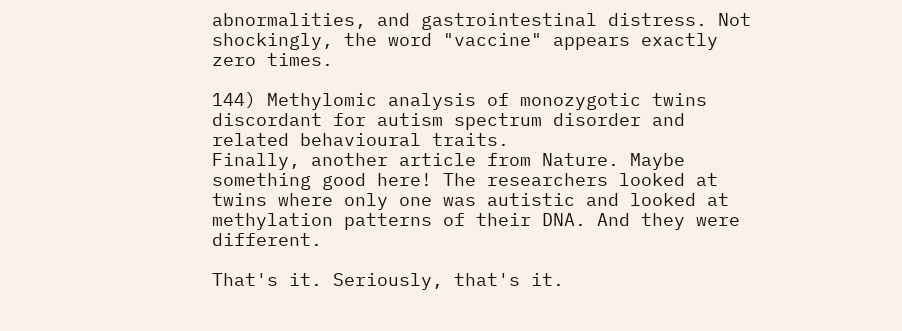abnormalities, and gastrointestinal distress. Not shockingly, the word "vaccine" appears exactly zero times.

144) Methylomic analysis of monozygotic twins discordant for autism spectrum disorder and related behavioural traits.
Finally, another article from Nature. Maybe something good here! The researchers looked at twins where only one was autistic and looked at methylation patterns of their DNA. And they were different.

That's it. Seriously, that's it.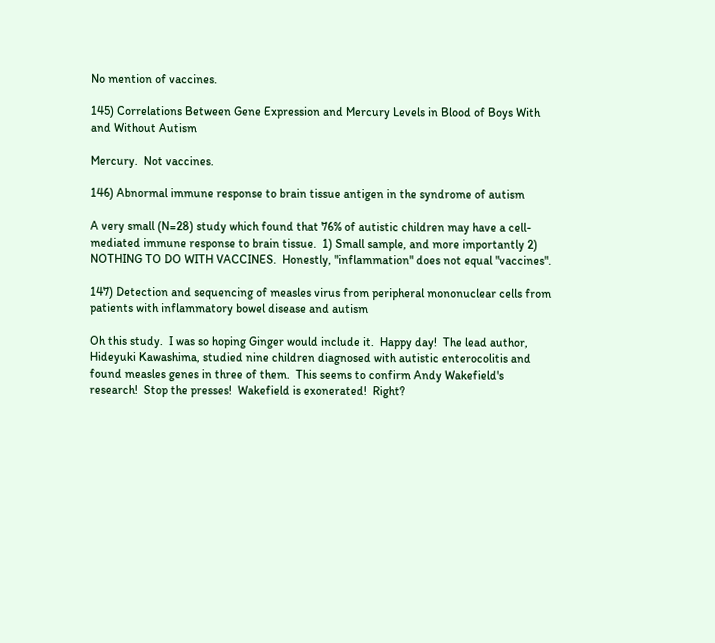No mention of vaccines.

145) Correlations Between Gene Expression and Mercury Levels in Blood of Boys With and Without Autism

Mercury.  Not vaccines.

146) Abnormal immune response to brain tissue antigen in the syndrome of autism

A very small (N=28) study which found that 76% of autistic children may have a cell-mediated immune response to brain tissue.  1) Small sample, and more importantly 2) NOTHING TO DO WITH VACCINES.  Honestly, "inflammation" does not equal "vaccines".

147) Detection and sequencing of measles virus from peripheral mononuclear cells from patients with inflammatory bowel disease and autism

Oh this study.  I was so hoping Ginger would include it.  Happy day!  The lead author, Hideyuki Kawashima, studied nine children diagnosed with autistic enterocolitis and found measles genes in three of them.  This seems to confirm Andy Wakefield's research!  Stop the presses!  Wakefield is exonerated!  Right?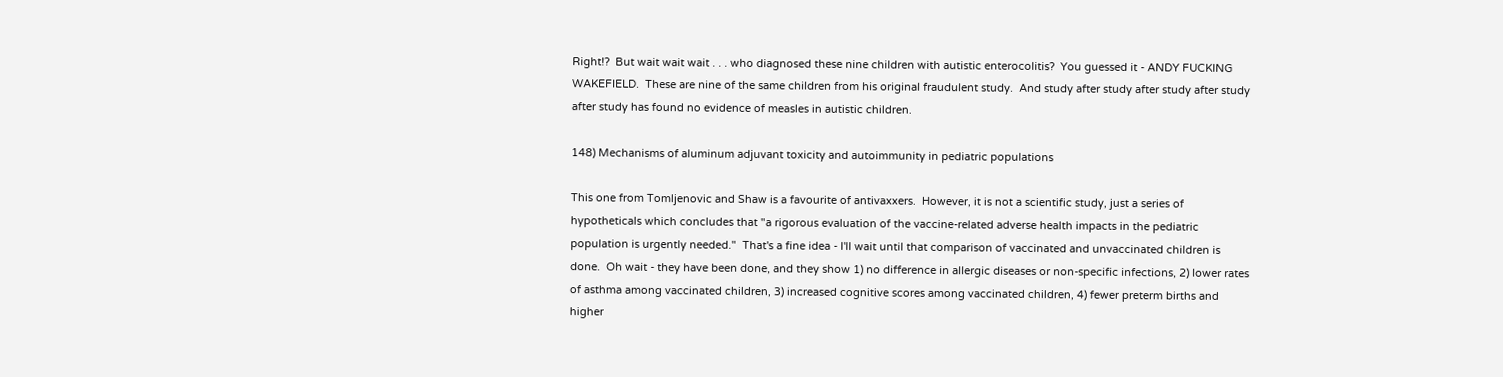Right!?  But wait wait wait . . . who diagnosed these nine children with autistic enterocolitis?  You guessed it - ANDY FUCKING WAKEFIELD.  These are nine of the same children from his original fraudulent study.  And study after study after study after study after study has found no evidence of measles in autistic children.

148) Mechanisms of aluminum adjuvant toxicity and autoimmunity in pediatric populations

This one from Tomljenovic and Shaw is a favourite of antivaxxers.  However, it is not a scientific study, just a series of hypotheticals which concludes that "a rigorous evaluation of the vaccine-related adverse health impacts in the pediatric population is urgently needed."  That's a fine idea - I'll wait until that comparison of vaccinated and unvaccinated children is done.  Oh wait - they have been done, and they show 1) no difference in allergic diseases or non-specific infections, 2) lower rates of asthma among vaccinated children, 3) increased cognitive scores among vaccinated children, 4) fewer preterm births and higher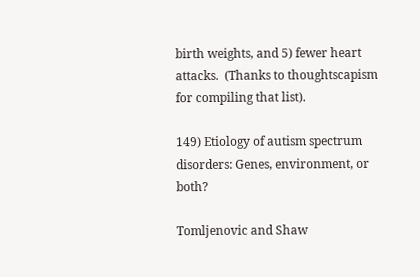birth weights, and 5) fewer heart attacks.  (Thanks to thoughtscapism for compiling that list).

149) Etiology of autism spectrum disorders: Genes, environment, or both?

Tomljenovic and Shaw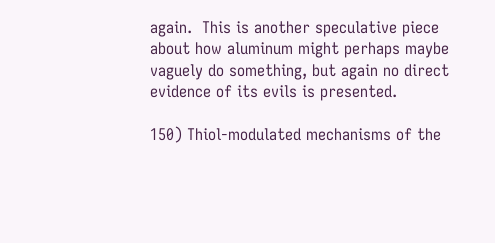again.  This is another speculative piece about how aluminum might perhaps maybe vaguely do something, but again no direct evidence of its evils is presented.

150) Thiol-modulated mechanisms of the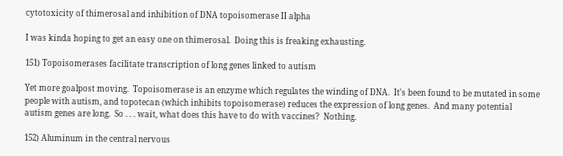cytotoxicity of thimerosal and inhibition of DNA topoisomerase II alpha

I was kinda hoping to get an easy one on thimerosal.  Doing this is freaking exhausting.

151) Topoisomerases facilitate transcription of long genes linked to autism

Yet more goalpost moving.  Topoisomerase is an enzyme which regulates the winding of DNA.  It's been found to be mutated in some people with autism, and topotecan (which inhibits topoisomerase) reduces the expression of long genes.  And many potential autism genes are long.  So . . . wait, what does this have to do with vaccines?  Nothing.

152) Aluminum in the central nervous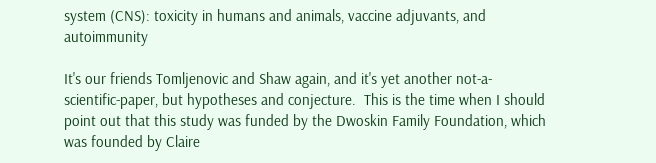system (CNS): toxicity in humans and animals, vaccine adjuvants, and autoimmunity

It's our friends Tomljenovic and Shaw again, and it's yet another not-a-scientific-paper, but hypotheses and conjecture.  This is the time when I should point out that this study was funded by the Dwoskin Family Foundation, which was founded by Claire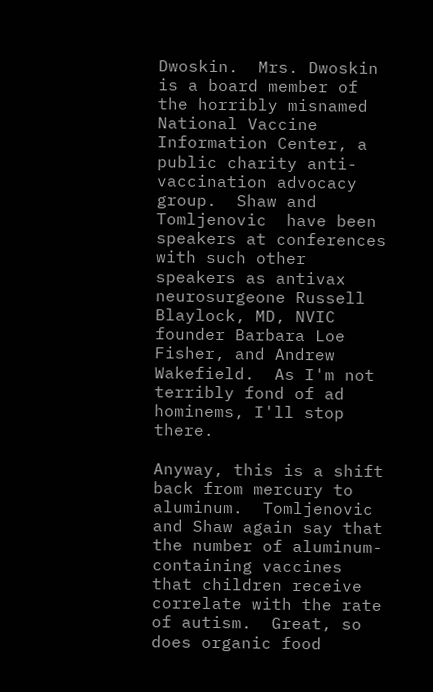Dwoskin.  Mrs. Dwoskin is a board member of the horribly misnamed National Vaccine Information Center, a public charity anti-vaccination advocacy group.  Shaw and Tomljenovic  have been speakers at conferences with such other speakers as antivax neurosurgeone Russell Blaylock, MD, NVIC founder Barbara Loe Fisher, and Andrew Wakefield.  As I'm not terribly fond of ad hominems, I'll stop there.

Anyway, this is a shift back from mercury to aluminum.  Tomljenovic and Shaw again say that the number of aluminum-containing vaccines that children receive correlate with the rate of autism.  Great, so does organic food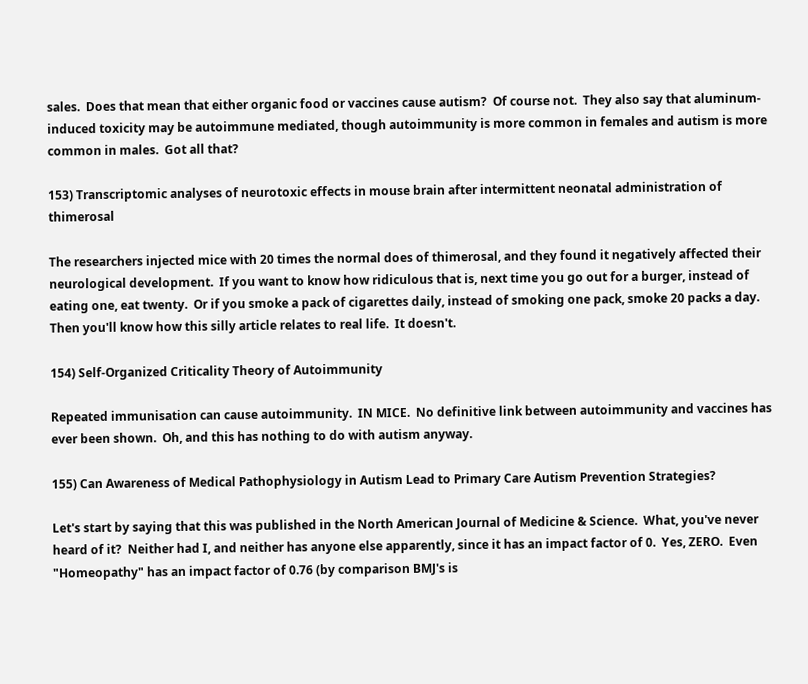sales.  Does that mean that either organic food or vaccines cause autism?  Of course not.  They also say that aluminum-induced toxicity may be autoimmune mediated, though autoimmunity is more common in females and autism is more common in males.  Got all that?

153) Transcriptomic analyses of neurotoxic effects in mouse brain after intermittent neonatal administration of thimerosal

The researchers injected mice with 20 times the normal does of thimerosal, and they found it negatively affected their neurological development.  If you want to know how ridiculous that is, next time you go out for a burger, instead of eating one, eat twenty.  Or if you smoke a pack of cigarettes daily, instead of smoking one pack, smoke 20 packs a day.  Then you'll know how this silly article relates to real life.  It doesn't.

154) Self-Organized Criticality Theory of Autoimmunity

Repeated immunisation can cause autoimmunity.  IN MICE.  No definitive link between autoimmunity and vaccines has ever been shown.  Oh, and this has nothing to do with autism anyway.

155) Can Awareness of Medical Pathophysiology in Autism Lead to Primary Care Autism Prevention Strategies?

Let's start by saying that this was published in the North American Journal of Medicine & Science.  What, you've never heard of it?  Neither had I, and neither has anyone else apparently, since it has an impact factor of 0.  Yes, ZERO.  Even "Homeopathy" has an impact factor of 0.76 (by comparison BMJ's is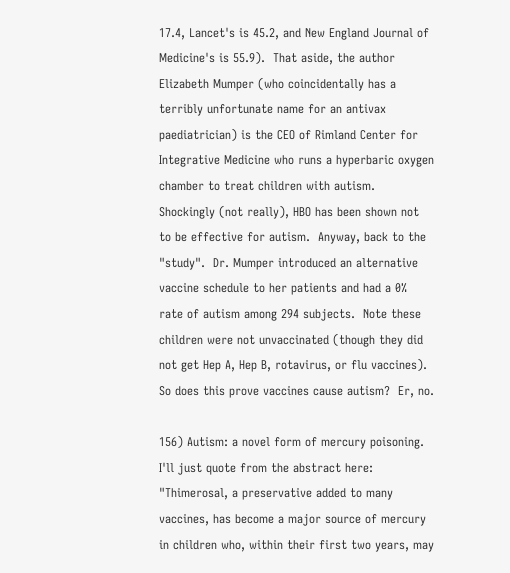17.4, Lancet's is 45.2, and New England Journal of Medicine's is 55.9).  That aside, the author Elizabeth Mumper (who coincidentally has a terribly unfortunate name for an antivax paediatrician) is the CEO of Rimland Center for Integrative Medicine who runs a hyperbaric oxygen chamber to treat children with autism.  Shockingly (not really), HBO has been shown not to be effective for autism.  Anyway, back to the "study".  Dr. Mumper introduced an alternative vaccine schedule to her patients and had a 0% rate of autism among 294 subjects.  Note these children were not unvaccinated (though they did not get Hep A, Hep B, rotavirus, or flu vaccines).  So does this prove vaccines cause autism?  Er, no.

156) Autism: a novel form of mercury poisoning.
I'll just quote from the abstract here: "Thimerosal, a preservative added to many vaccines, has become a major source of mercury in children who, within their first two years, may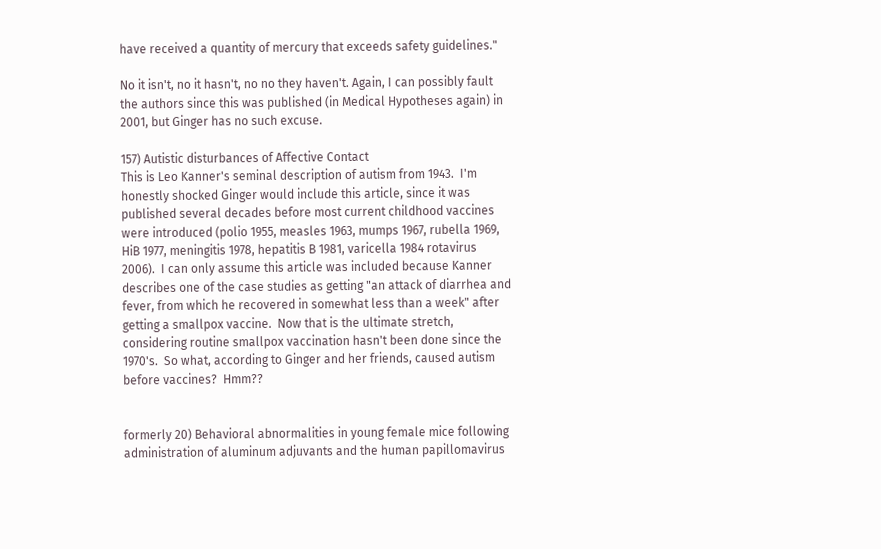have received a quantity of mercury that exceeds safety guidelines."

No it isn't, no it hasn't, no no they haven't. Again, I can possibly fault the authors since this was published (in Medical Hypotheses again) in 2001, but Ginger has no such excuse.

157) Autistic disturbances of Affective Contact
This is Leo Kanner's seminal description of autism from 1943.  I'm honestly shocked Ginger would include this article, since it was published several decades before most current childhood vaccines were introduced (polio 1955, measles 1963, mumps 1967, rubella 1969, HiB 1977, meningitis 1978, hepatitis B 1981, varicella 1984 rotavirus 2006).  I can only assume this article was included because Kanner describes one of the case studies as getting "an attack of diarrhea and fever, from which he recovered in somewhat less than a week" after getting a smallpox vaccine.  Now that is the ultimate stretch, considering routine smallpox vaccination hasn't been done since the 1970's.  So what, according to Ginger and her friends, caused autism before vaccines?  Hmm??


formerly 20) Behavioral abnormalities in young female mice following administration of aluminum adjuvants and the human papillomavirus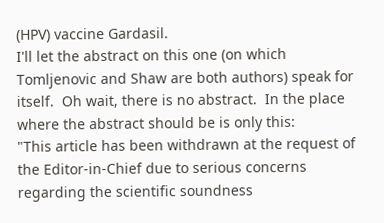(HPV) vaccine Gardasil.
I'll let the abstract on this one (on which Tomljenovic and Shaw are both authors) speak for itself.  Oh wait, there is no abstract.  In the place where the abstract should be is only this:
"This article has been withdrawn at the request of the Editor-in-Chief due to serious concerns regarding the scientific soundness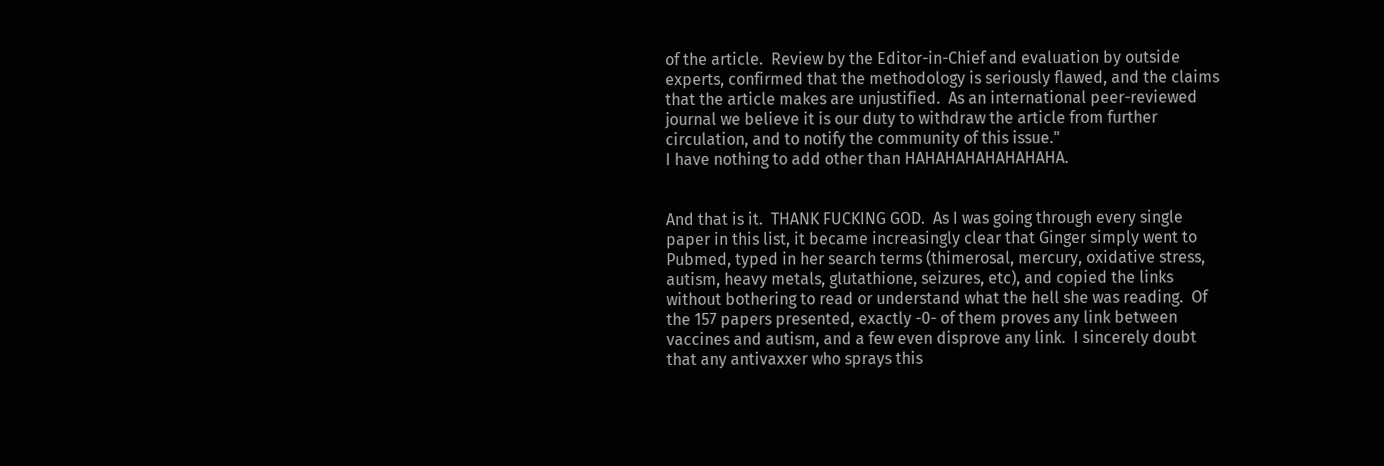of the article.  Review by the Editor-in-Chief and evaluation by outside experts, confirmed that the methodology is seriously flawed, and the claims that the article makes are unjustified.  As an international peer-reviewed journal we believe it is our duty to withdraw the article from further circulation, and to notify the community of this issue."
I have nothing to add other than HAHAHAHAHAHAHAHA.


And that is it.  THANK FUCKING GOD.  As I was going through every single paper in this list, it became increasingly clear that Ginger simply went to Pubmed, typed in her search terms (thimerosal, mercury, oxidative stress, autism, heavy metals, glutathione, seizures, etc), and copied the links without bothering to read or understand what the hell she was reading.  Of the 157 papers presented, exactly -0- of them proves any link between vaccines and autism, and a few even disprove any link.  I sincerely doubt that any antivaxxer who sprays this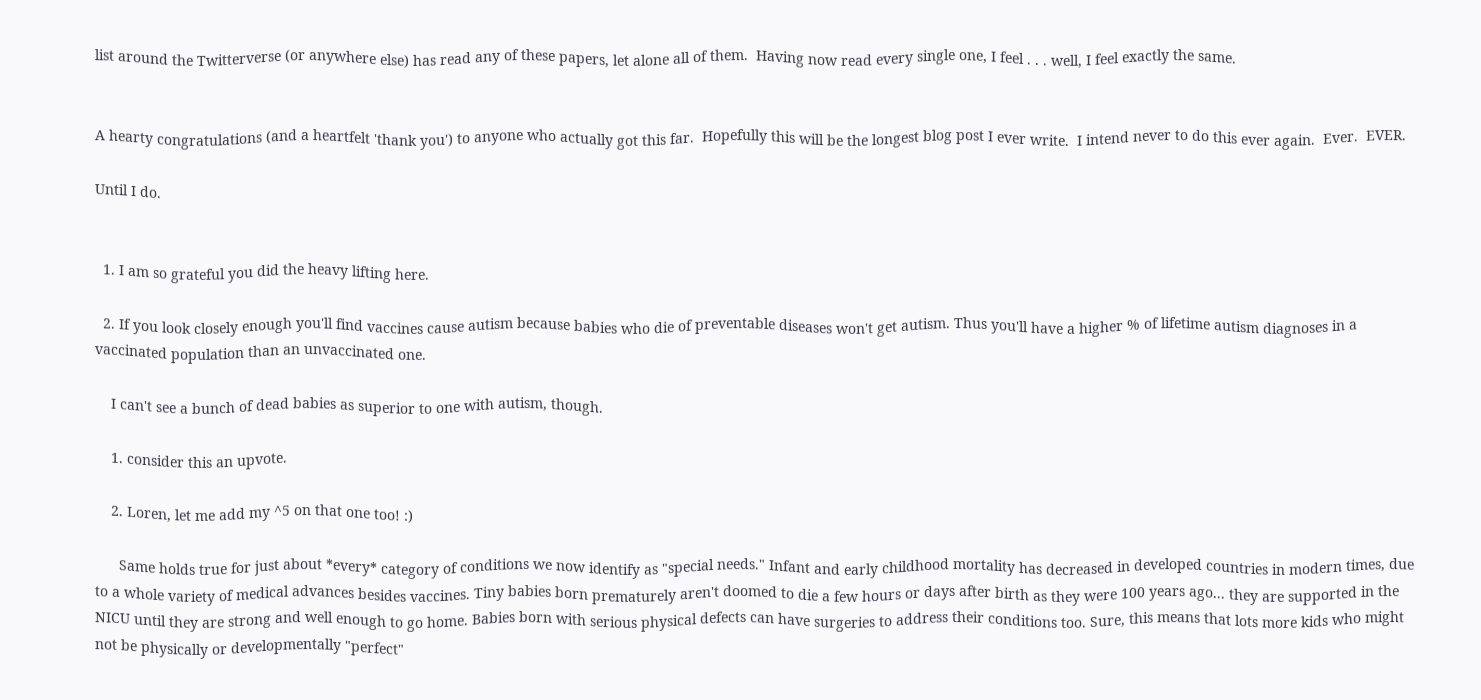list around the Twitterverse (or anywhere else) has read any of these papers, let alone all of them.  Having now read every single one, I feel . . . well, I feel exactly the same.


A hearty congratulations (and a heartfelt 'thank you') to anyone who actually got this far.  Hopefully this will be the longest blog post I ever write.  I intend never to do this ever again.  Ever.  EVER.

Until I do.


  1. I am so grateful you did the heavy lifting here.

  2. If you look closely enough you'll find vaccines cause autism because babies who die of preventable diseases won't get autism. Thus you'll have a higher % of lifetime autism diagnoses in a vaccinated population than an unvaccinated one.

    I can't see a bunch of dead babies as superior to one with autism, though.

    1. consider this an upvote.

    2. Loren, let me add my ^5 on that one too! :)

      Same holds true for just about *every* category of conditions we now identify as "special needs." Infant and early childhood mortality has decreased in developed countries in modern times, due to a whole variety of medical advances besides vaccines. Tiny babies born prematurely aren't doomed to die a few hours or days after birth as they were 100 years ago... they are supported in the NICU until they are strong and well enough to go home. Babies born with serious physical defects can have surgeries to address their conditions too. Sure, this means that lots more kids who might not be physically or developmentally "perfect"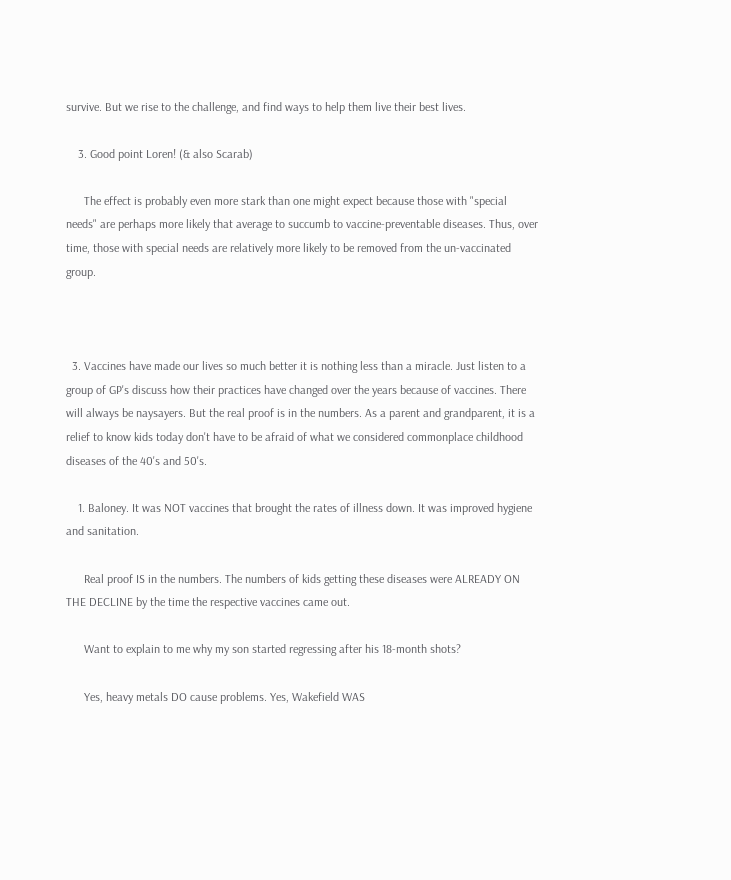survive. But we rise to the challenge, and find ways to help them live their best lives.

    3. Good point Loren! (& also Scarab)

      The effect is probably even more stark than one might expect because those with "special needs" are perhaps more likely that average to succumb to vaccine-preventable diseases. Thus, over time, those with special needs are relatively more likely to be removed from the un-vaccinated group.



  3. Vaccines have made our lives so much better it is nothing less than a miracle. Just listen to a group of GP's discuss how their practices have changed over the years because of vaccines. There will always be naysayers. But the real proof is in the numbers. As a parent and grandparent, it is a relief to know kids today don't have to be afraid of what we considered commonplace childhood diseases of the 40's and 50's.

    1. Baloney. It was NOT vaccines that brought the rates of illness down. It was improved hygiene and sanitation.

      Real proof IS in the numbers. The numbers of kids getting these diseases were ALREADY ON THE DECLINE by the time the respective vaccines came out.

      Want to explain to me why my son started regressing after his 18-month shots?

      Yes, heavy metals DO cause problems. Yes, Wakefield WAS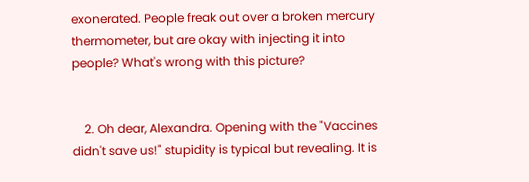exonerated. People freak out over a broken mercury thermometer, but are okay with injecting it into people? What's wrong with this picture?


    2. Oh dear, Alexandra. Opening with the "Vaccines didn't save us!" stupidity is typical but revealing. It is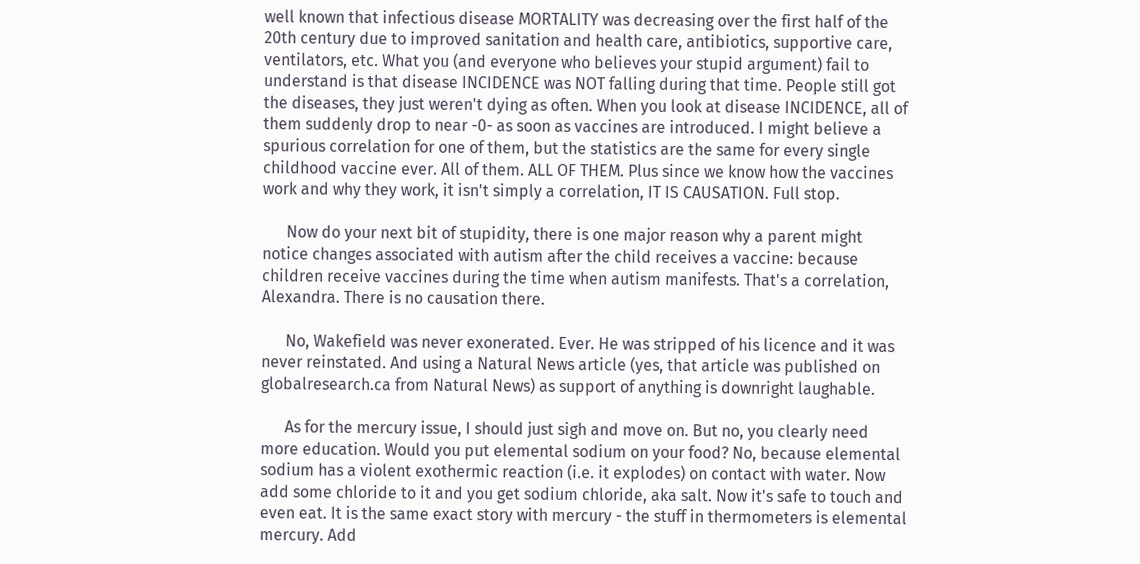well known that infectious disease MORTALITY was decreasing over the first half of the 20th century due to improved sanitation and health care, antibiotics, supportive care, ventilators, etc. What you (and everyone who believes your stupid argument) fail to understand is that disease INCIDENCE was NOT falling during that time. People still got the diseases, they just weren't dying as often. When you look at disease INCIDENCE, all of them suddenly drop to near -0- as soon as vaccines are introduced. I might believe a spurious correlation for one of them, but the statistics are the same for every single childhood vaccine ever. All of them. ALL OF THEM. Plus since we know how the vaccines work and why they work, it isn't simply a correlation, IT IS CAUSATION. Full stop.

      Now do your next bit of stupidity, there is one major reason why a parent might notice changes associated with autism after the child receives a vaccine: because children receive vaccines during the time when autism manifests. That's a correlation, Alexandra. There is no causation there.

      No, Wakefield was never exonerated. Ever. He was stripped of his licence and it was never reinstated. And using a Natural News article (yes, that article was published on globalresearch.ca from Natural News) as support of anything is downright laughable.

      As for the mercury issue, I should just sigh and move on. But no, you clearly need more education. Would you put elemental sodium on your food? No, because elemental sodium has a violent exothermic reaction (i.e. it explodes) on contact with water. Now add some chloride to it and you get sodium chloride, aka salt. Now it's safe to touch and even eat. It is the same exact story with mercury - the stuff in thermometers is elemental mercury. Add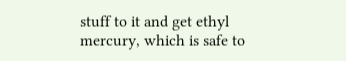stuff to it and get ethyl mercury, which is safe to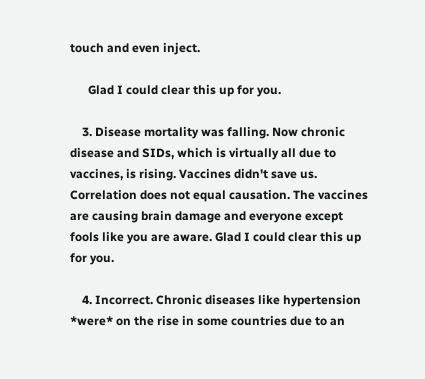touch and even inject.

      Glad I could clear this up for you.

    3. Disease mortality was falling. Now chronic disease and SIDs, which is virtually all due to vaccines, is rising. Vaccines didn't save us. Correlation does not equal causation. The vaccines are causing brain damage and everyone except fools like you are aware. Glad I could clear this up for you.

    4. Incorrect. Chronic diseases like hypertension *were* on the rise in some countries due to an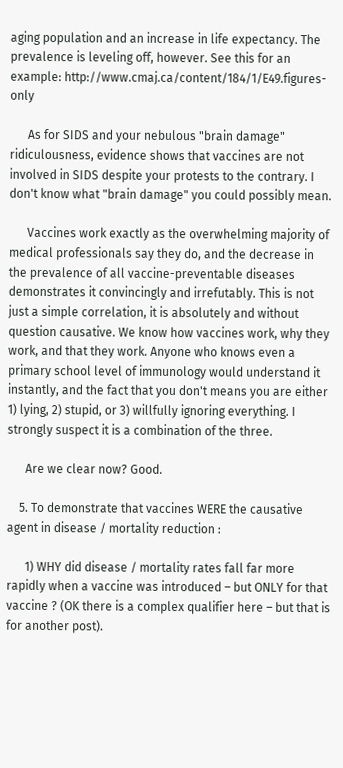aging population and an increase in life expectancy. The prevalence is leveling off, however. See this for an example: http://www.cmaj.ca/content/184/1/E49.figures-only

      As for SIDS and your nebulous "brain damage" ridiculousness, evidence shows that vaccines are not involved in SIDS despite your protests to the contrary. I don't know what "brain damage" you could possibly mean.

      Vaccines work exactly as the overwhelming majority of medical professionals say they do, and the decrease in the prevalence of all vaccine-preventable diseases demonstrates it convincingly and irrefutably. This is not just a simple correlation, it is absolutely and without question causative. We know how vaccines work, why they work, and that they work. Anyone who knows even a primary school level of immunology would understand it instantly, and the fact that you don't means you are either 1) lying, 2) stupid, or 3) willfully ignoring everything. I strongly suspect it is a combination of the three.

      Are we clear now? Good.

    5. To demonstrate that vaccines WERE the causative agent in disease / mortality reduction :

      1) WHY did disease / mortality rates fall far more rapidly when a vaccine was introduced – but ONLY for that vaccine ? (OK there is a complex qualifier here – but that is for another post).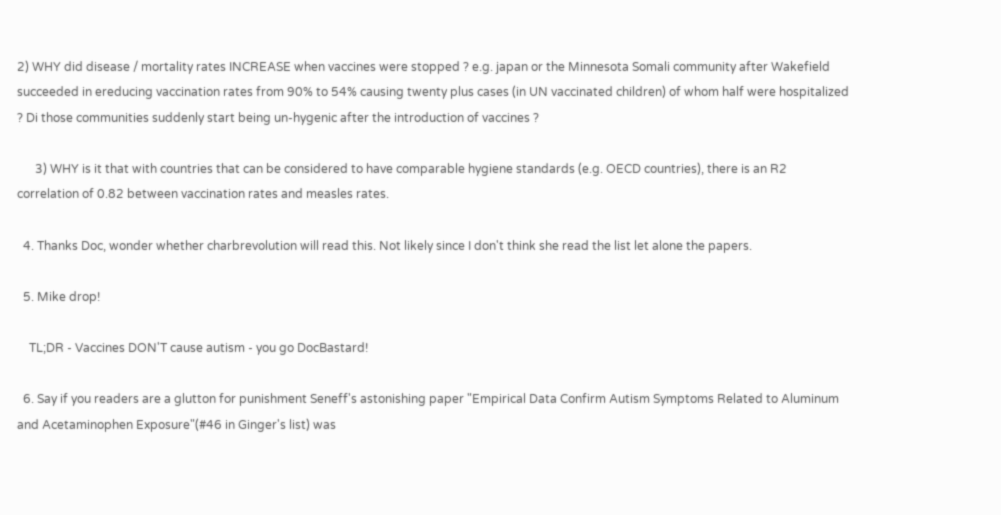2) WHY did disease / mortality rates INCREASE when vaccines were stopped ? e.g. japan or the Minnesota Somali community after Wakefield succeeded in ereducing vaccination rates from 90% to 54% causing twenty plus cases (in UN vaccinated children) of whom half were hospitalized ? Di those communities suddenly start being un-hygenic after the introduction of vaccines ?

      3) WHY is it that with countries that can be considered to have comparable hygiene standards (e.g. OECD countries), there is an R2 correlation of 0.82 between vaccination rates and measles rates.

  4. Thanks Doc, wonder whether charbrevolution will read this. Not likely since I don't think she read the list let alone the papers.

  5. Mike drop!

    TL;DR - Vaccines DON'T cause autism - you go DocBastard!

  6. Say if you readers are a glutton for punishment Seneff's astonishing paper "Empirical Data Confirm Autism Symptoms Related to Aluminum and Acetaminophen Exposure"(#46 in Ginger's list) was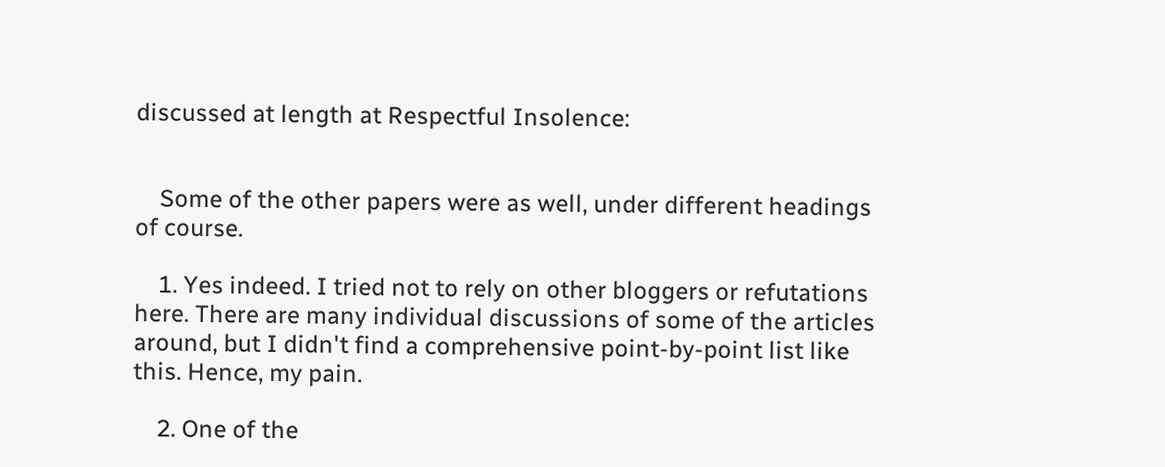discussed at length at Respectful Insolence:


    Some of the other papers were as well, under different headings of course.

    1. Yes indeed. I tried not to rely on other bloggers or refutations here. There are many individual discussions of some of the articles around, but I didn't find a comprehensive point-by-point list like this. Hence, my pain.

    2. One of the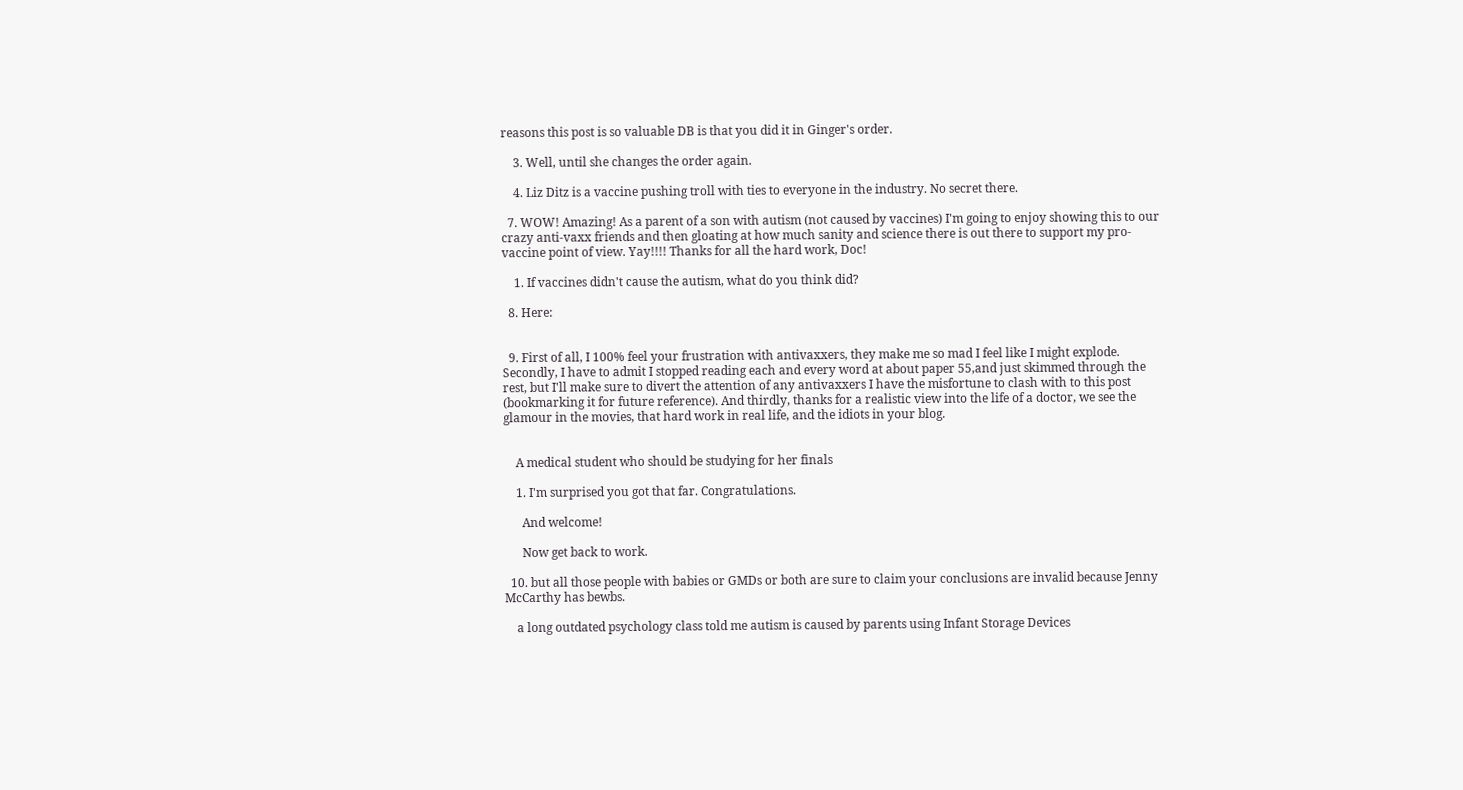reasons this post is so valuable DB is that you did it in Ginger's order.

    3. Well, until she changes the order again.

    4. Liz Ditz is a vaccine pushing troll with ties to everyone in the industry. No secret there.

  7. WOW! Amazing! As a parent of a son with autism (not caused by vaccines) I'm going to enjoy showing this to our crazy anti-vaxx friends and then gloating at how much sanity and science there is out there to support my pro-vaccine point of view. Yay!!!! Thanks for all the hard work, Doc!

    1. If vaccines didn't cause the autism, what do you think did?

  8. Here:


  9. First of all, I 100% feel your frustration with antivaxxers, they make me so mad I feel like I might explode. Secondly, I have to admit I stopped reading each and every word at about paper 55,and just skimmed through the rest, but I'll make sure to divert the attention of any antivaxxers I have the misfortune to clash with to this post (bookmarking it for future reference). And thirdly, thanks for a realistic view into the life of a doctor, we see the glamour in the movies, that hard work in real life, and the idiots in your blog.


    A medical student who should be studying for her finals

    1. I'm surprised you got that far. Congratulations.

      And welcome!

      Now get back to work.

  10. but all those people with babies or GMDs or both are sure to claim your conclusions are invalid because Jenny McCarthy has bewbs.

    a long outdated psychology class told me autism is caused by parents using Infant Storage Devices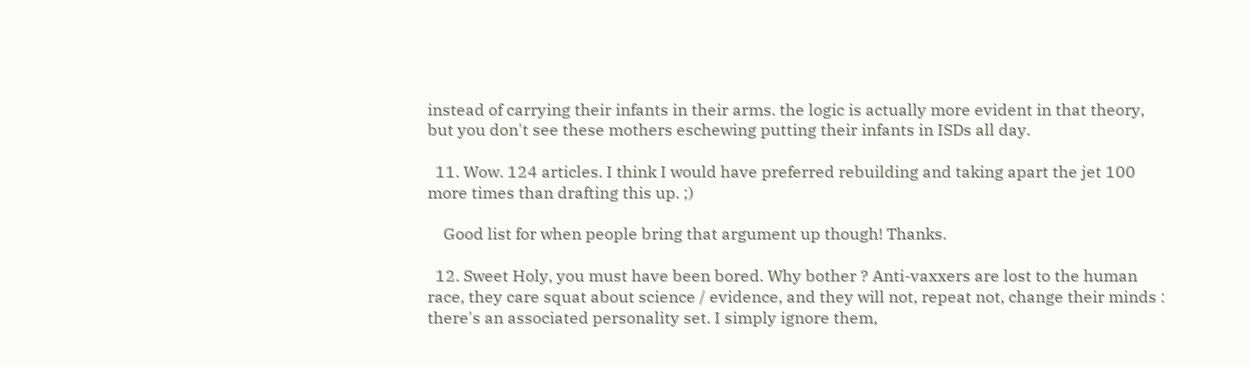instead of carrying their infants in their arms. the logic is actually more evident in that theory, but you don't see these mothers eschewing putting their infants in ISDs all day.

  11. Wow. 124 articles. I think I would have preferred rebuilding and taking apart the jet 100 more times than drafting this up. ;)

    Good list for when people bring that argument up though! Thanks.

  12. Sweet Holy, you must have been bored. Why bother ? Anti-vaxxers are lost to the human race, they care squat about science / evidence, and they will not, repeat not, change their minds : there's an associated personality set. I simply ignore them,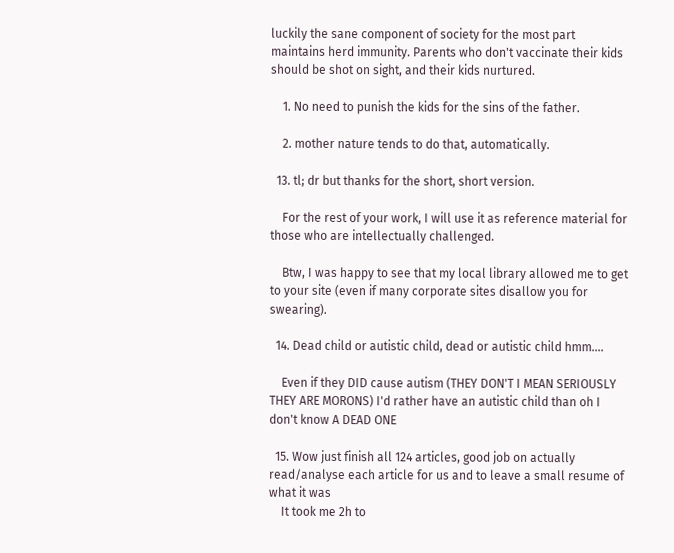luckily the sane component of society for the most part maintains herd immunity. Parents who don't vaccinate their kids should be shot on sight, and their kids nurtured.

    1. No need to punish the kids for the sins of the father.

    2. mother nature tends to do that, automatically.

  13. tl; dr but thanks for the short, short version.

    For the rest of your work, I will use it as reference material for those who are intellectually challenged.

    Btw, I was happy to see that my local library allowed me to get to your site (even if many corporate sites disallow you for swearing).

  14. Dead child or autistic child, dead or autistic child hmm....

    Even if they DID cause autism (THEY DON'T I MEAN SERIOUSLY THEY ARE MORONS) I'd rather have an autistic child than oh I don't know A DEAD ONE

  15. Wow just finish all 124 articles, good job on actually read/analyse each article for us and to leave a small resume of what it was
    It took me 2h to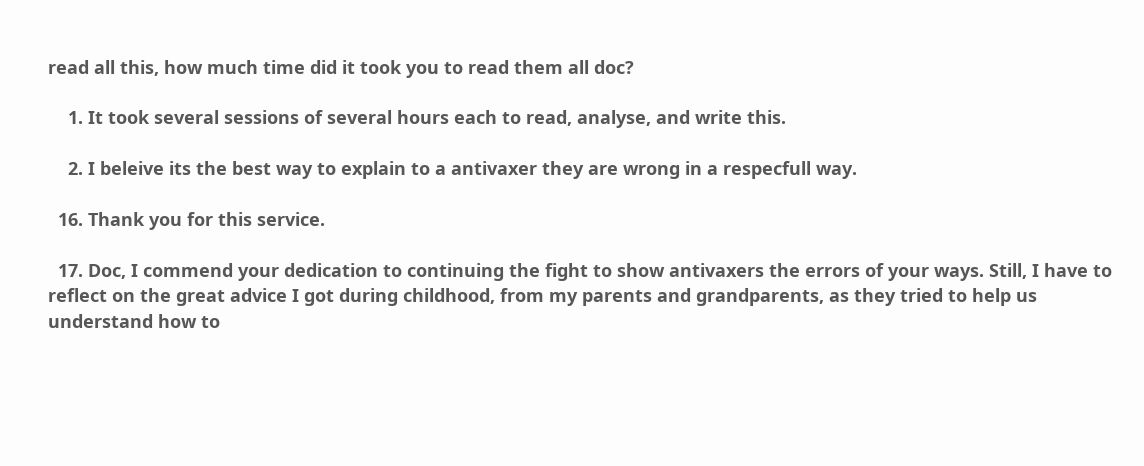read all this, how much time did it took you to read them all doc?

    1. It took several sessions of several hours each to read, analyse, and write this.

    2. I beleive its the best way to explain to a antivaxer they are wrong in a respecfull way.

  16. Thank you for this service.

  17. Doc, I commend your dedication to continuing the fight to show antivaxers the errors of your ways. Still, I have to reflect on the great advice I got during childhood, from my parents and grandparents, as they tried to help us understand how to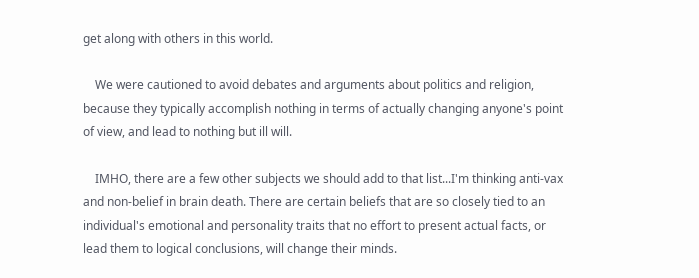get along with others in this world.

    We were cautioned to avoid debates and arguments about politics and religion, because they typically accomplish nothing in terms of actually changing anyone's point of view, and lead to nothing but ill will.

    IMHO, there are a few other subjects we should add to that list...I'm thinking anti-vax and non-belief in brain death. There are certain beliefs that are so closely tied to an individual's emotional and personality traits that no effort to present actual facts, or lead them to logical conclusions, will change their minds.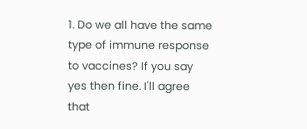1. Do we all have the same type of immune response to vaccines? If you say yes then fine. I'll agree that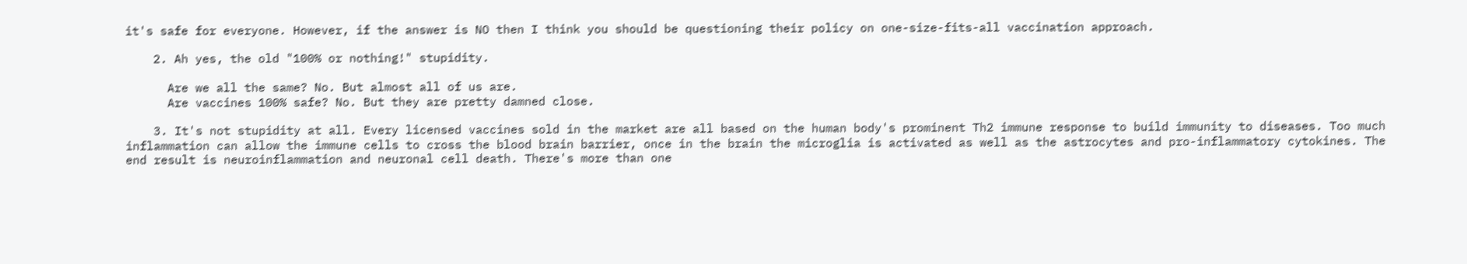it's safe for everyone. However, if the answer is NO then I think you should be questioning their policy on one-size-fits-all vaccination approach.

    2. Ah yes, the old "100% or nothing!" stupidity.

      Are we all the same? No. But almost all of us are.
      Are vaccines 100% safe? No. But they are pretty damned close.

    3. It's not stupidity at all. Every licensed vaccines sold in the market are all based on the human body's prominent Th2 immune response to build immunity to diseases. Too much inflammation can allow the immune cells to cross the blood brain barrier, once in the brain the microglia is activated as well as the astrocytes and pro-inflammatory cytokines. The end result is neuroinflammation and neuronal cell death. There's more than one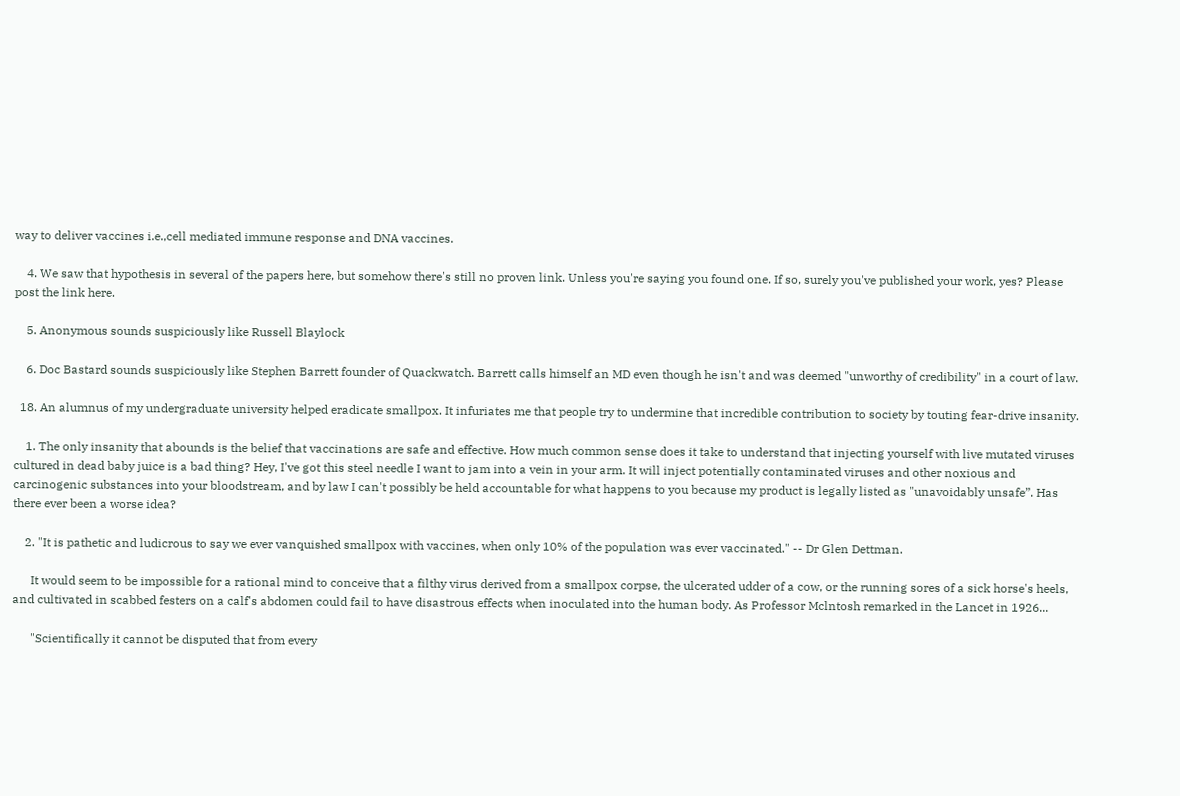way to deliver vaccines i.e.,cell mediated immune response and DNA vaccines.

    4. We saw that hypothesis in several of the papers here, but somehow there's still no proven link. Unless you're saying you found one. If so, surely you've published your work, yes? Please post the link here.

    5. Anonymous sounds suspiciously like Russell Blaylock

    6. Doc Bastard sounds suspiciously like Stephen Barrett founder of Quackwatch. Barrett calls himself an MD even though he isn't and was deemed "unworthy of credibility" in a court of law.

  18. An alumnus of my undergraduate university helped eradicate smallpox. It infuriates me that people try to undermine that incredible contribution to society by touting fear-drive insanity.

    1. The only insanity that abounds is the belief that vaccinations are safe and effective. How much common sense does it take to understand that injecting yourself with live mutated viruses cultured in dead baby juice is a bad thing? Hey, I've got this steel needle I want to jam into a vein in your arm. It will inject potentially contaminated viruses and other noxious and carcinogenic substances into your bloodstream, and by law I can't possibly be held accountable for what happens to you because my product is legally listed as "unavoidably unsafe”. Has there ever been a worse idea?

    2. "It is pathetic and ludicrous to say we ever vanquished smallpox with vaccines, when only 10% of the population was ever vaccinated." -- Dr Glen Dettman.

      It would seem to be impossible for a rational mind to conceive that a filthy virus derived from a smallpox corpse, the ulcerated udder of a cow, or the running sores of a sick horse's heels, and cultivated in scabbed festers on a calf's abdomen could fail to have disastrous effects when inoculated into the human body. As Professor Mclntosh remarked in the Lancet in 1926...

      "Scientifically it cannot be disputed that from every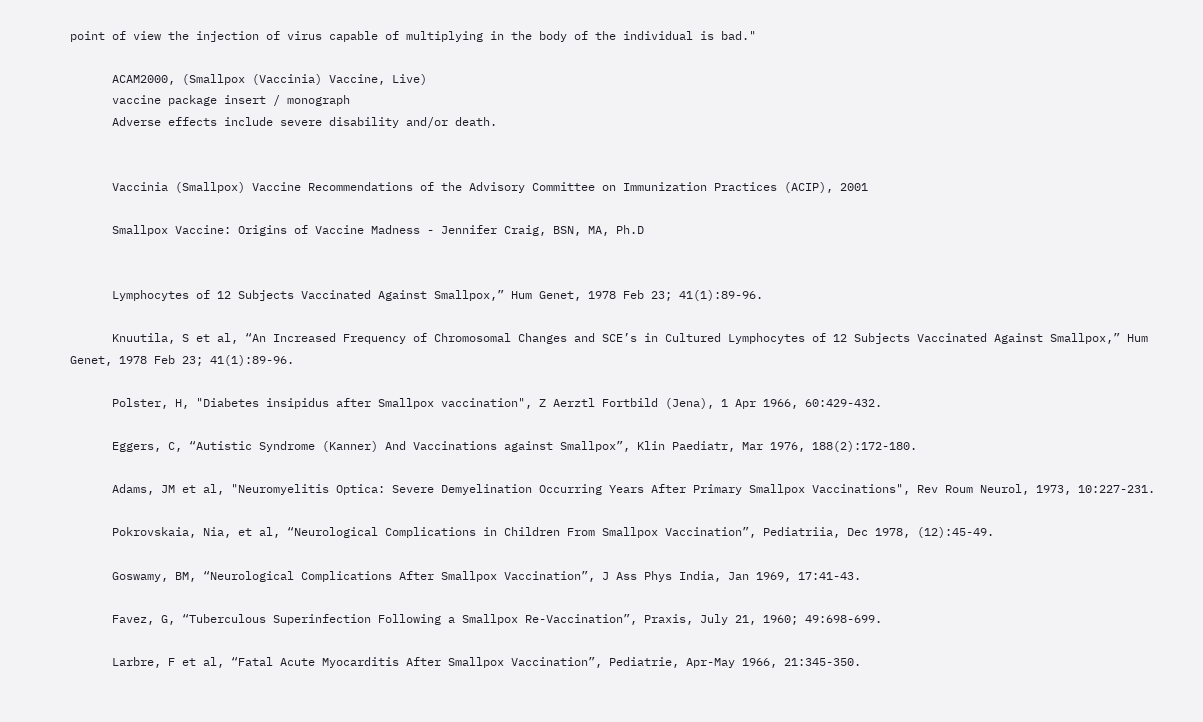point of view the injection of virus capable of multiplying in the body of the individual is bad."

      ACAM2000, (Smallpox (Vaccinia) Vaccine, Live)
      vaccine package insert / monograph
      Adverse effects include severe disability and/or death.


      Vaccinia (Smallpox) Vaccine Recommendations of the Advisory Committee on Immunization Practices (ACIP), 2001

      Smallpox Vaccine: Origins of Vaccine Madness - Jennifer Craig, BSN, MA, Ph.D


      Lymphocytes of 12 Subjects Vaccinated Against Smallpox,” Hum Genet, 1978 Feb 23; 41(1):89-96.

      Knuutila, S et al, “An Increased Frequency of Chromosomal Changes and SCE’s in Cultured Lymphocytes of 12 Subjects Vaccinated Against Smallpox,” Hum Genet, 1978 Feb 23; 41(1):89-96.

      Polster, H, "Diabetes insipidus after Smallpox vaccination", Z Aerztl Fortbild (Jena), 1 Apr 1966, 60:429-432.

      Eggers, C, “Autistic Syndrome (Kanner) And Vaccinations against Smallpox”, Klin Paediatr, Mar 1976, 188(2):172-180.

      Adams, JM et al, "Neuromyelitis Optica: Severe Demyelination Occurring Years After Primary Smallpox Vaccinations", Rev Roum Neurol, 1973, 10:227-231.

      Pokrovskaia, Nia, et al, “Neurological Complications in Children From Smallpox Vaccination”, Pediatriia, Dec 1978, (12):45-49.

      Goswamy, BM, “Neurological Complications After Smallpox Vaccination”, J Ass Phys India, Jan 1969, 17:41-43.

      Favez, G, “Tuberculous Superinfection Following a Smallpox Re-Vaccination”, Praxis, July 21, 1960; 49:698-699.

      Larbre, F et al, “Fatal Acute Myocarditis After Smallpox Vaccination”, Pediatrie, Apr-May 1966, 21:345-350.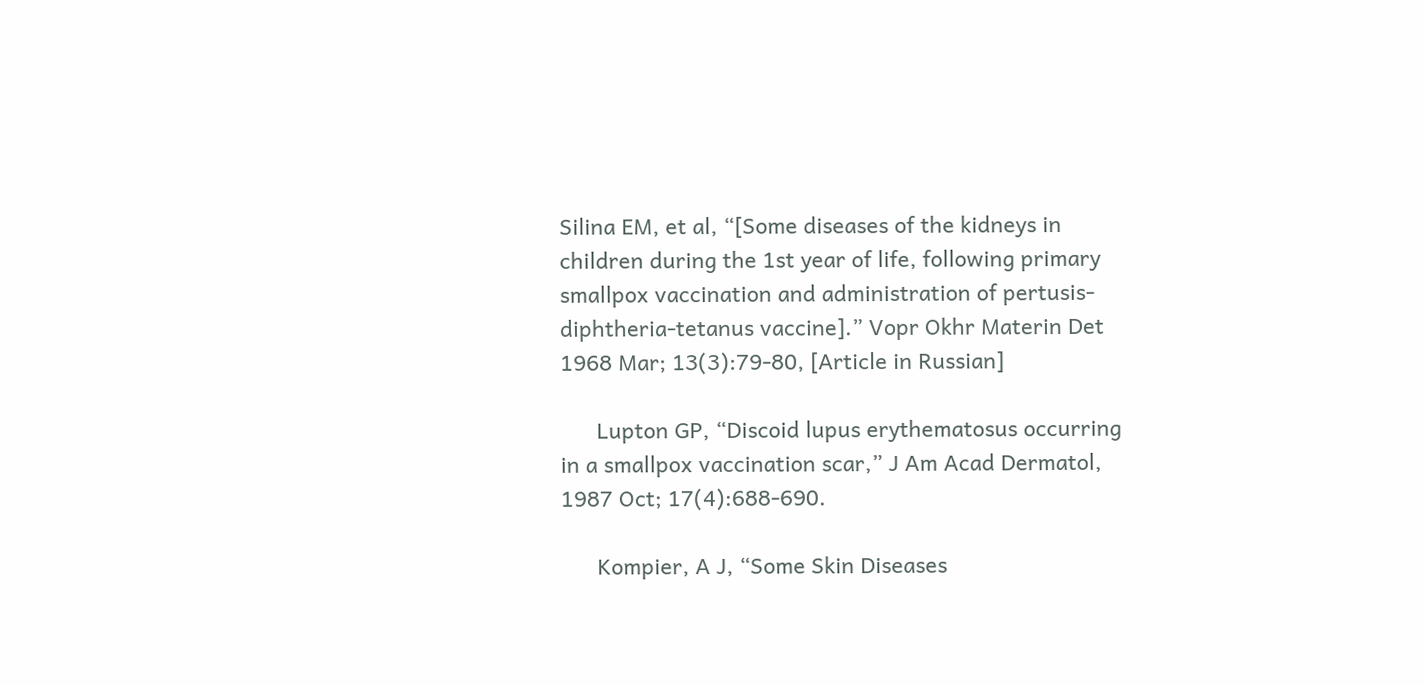Silina EM, et al, “[Some diseases of the kidneys in children during the 1st year of life, following primary smallpox vaccination and administration of pertusis-diphtheria-tetanus vaccine].” Vopr Okhr Materin Det 1968 Mar; 13(3):79-80, [Article in Russian]

      Lupton GP, “Discoid lupus erythematosus occurring in a smallpox vaccination scar,” J Am Acad Dermatol, 1987 Oct; 17(4):688-690.

      Kompier, A J, “Some Skin Diseases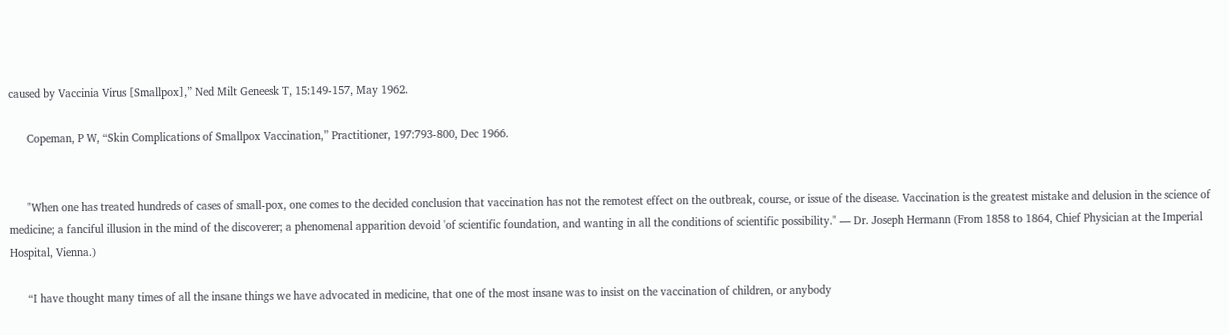caused by Vaccinia Virus [Smallpox],” Ned Milt Geneesk T, 15:149-157, May 1962.

      Copeman, P W, “Skin Complications of Smallpox Vaccination,” Practitioner, 197:793-800, Dec 1966.


      "When one has treated hundreds of cases of small-pox, one comes to the decided conclusion that vaccination has not the remotest effect on the outbreak, course, or issue of the disease. Vaccination is the greatest mistake and delusion in the science of medicine; a fanciful illusion in the mind of the discoverer; a phenomenal apparition devoid 'of scientific foundation, and wanting in all the conditions of scientific possibility." — Dr. Joseph Hermann (From 1858 to 1864, Chief Physician at the Imperial Hospital, Vienna.)

      “I have thought many times of all the insane things we have advocated in medicine, that one of the most insane was to insist on the vaccination of children, or anybody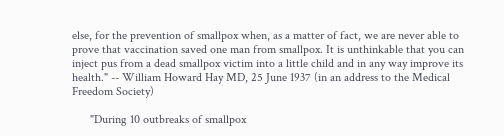else, for the prevention of smallpox when, as a matter of fact, we are never able to prove that vaccination saved one man from smallpox. It is unthinkable that you can inject pus from a dead smallpox victim into a little child and in any way improve its health." -- William Howard Hay MD, 25 June 1937 (in an address to the Medical Freedom Society)

      "During 10 outbreaks of smallpox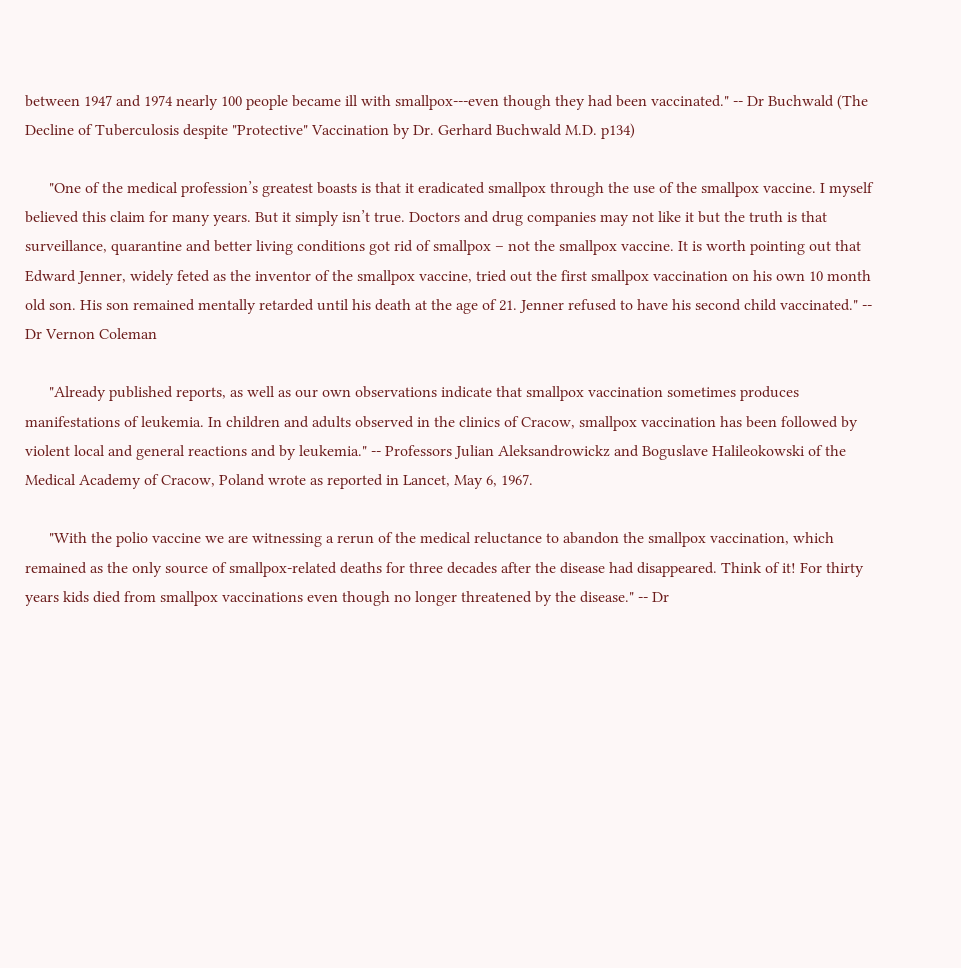between 1947 and 1974 nearly 100 people became ill with smallpox---even though they had been vaccinated." -- Dr Buchwald (The Decline of Tuberculosis despite "Protective" Vaccination by Dr. Gerhard Buchwald M.D. p134)

      "One of the medical profession’s greatest boasts is that it eradicated smallpox through the use of the smallpox vaccine. I myself believed this claim for many years. But it simply isn’t true. Doctors and drug companies may not like it but the truth is that surveillance, quarantine and better living conditions got rid of smallpox – not the smallpox vaccine. It is worth pointing out that Edward Jenner, widely feted as the inventor of the smallpox vaccine, tried out the first smallpox vaccination on his own 10 month old son. His son remained mentally retarded until his death at the age of 21. Jenner refused to have his second child vaccinated." -- Dr Vernon Coleman

      "Already published reports, as well as our own observations indicate that smallpox vaccination sometimes produces manifestations of leukemia. In children and adults observed in the clinics of Cracow, smallpox vaccination has been followed by violent local and general reactions and by leukemia." -- Professors Julian Aleksandrowickz and Boguslave Halileokowski of the Medical Academy of Cracow, Poland wrote as reported in Lancet, May 6, 1967.

      "With the polio vaccine we are witnessing a rerun of the medical reluctance to abandon the smallpox vaccination, which remained as the only source of smallpox-related deaths for three decades after the disease had disappeared. Think of it! For thirty years kids died from smallpox vaccinations even though no longer threatened by the disease." -- Dr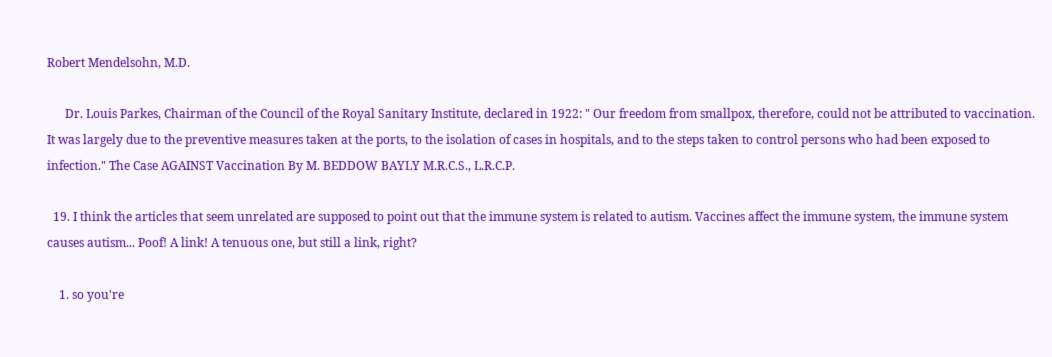Robert Mendelsohn, M.D.

      Dr. Louis Parkes, Chairman of the Council of the Royal Sanitary Institute, declared in 1922: " Our freedom from smallpox, therefore, could not be attributed to vaccination. It was largely due to the preventive measures taken at the ports, to the isolation of cases in hospitals, and to the steps taken to control persons who had been exposed to infection." The Case AGAINST Vaccination By M. BEDDOW BAYLY M.R.C.S., L.R.C.P.

  19. I think the articles that seem unrelated are supposed to point out that the immune system is related to autism. Vaccines affect the immune system, the immune system causes autism... Poof! A link! A tenuous one, but still a link, right?

    1. so you're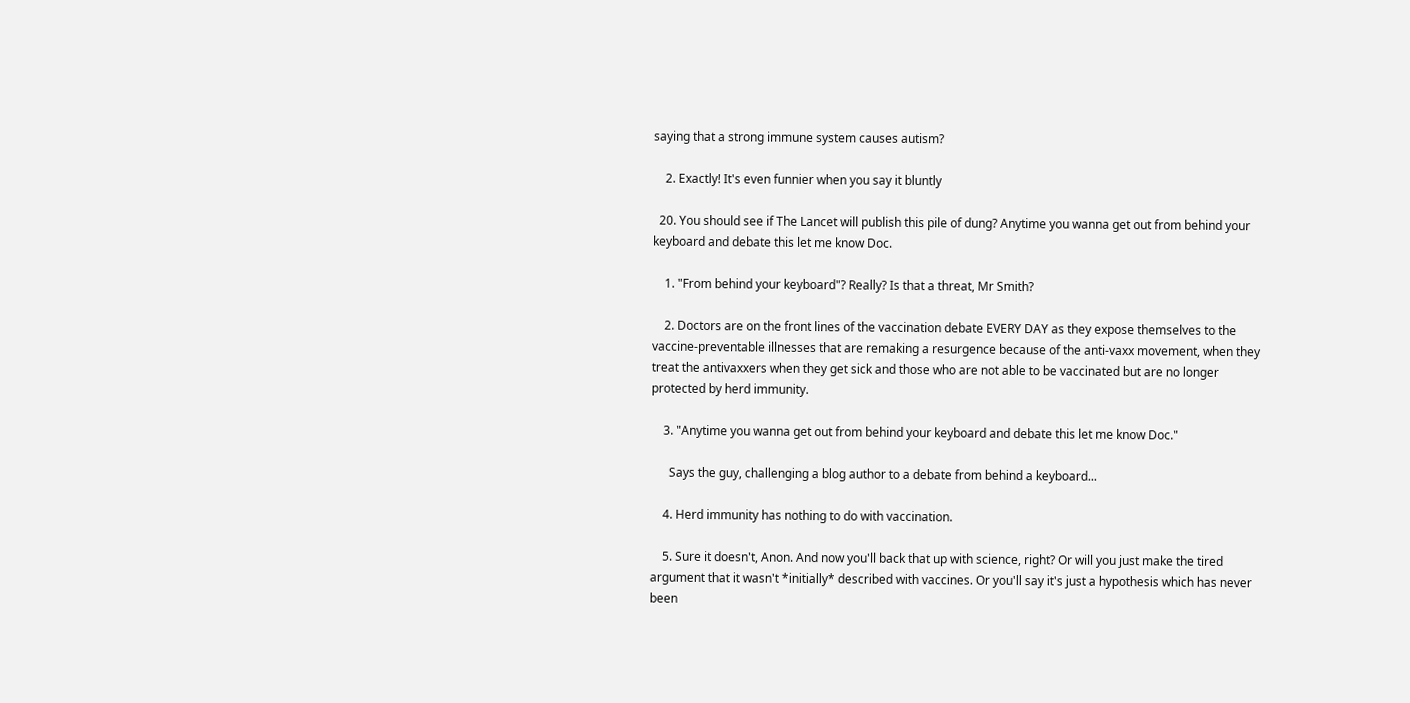saying that a strong immune system causes autism?

    2. Exactly! It's even funnier when you say it bluntly

  20. You should see if The Lancet will publish this pile of dung? Anytime you wanna get out from behind your keyboard and debate this let me know Doc.

    1. "From behind your keyboard"? Really? Is that a threat, Mr Smith?

    2. Doctors are on the front lines of the vaccination debate EVERY DAY as they expose themselves to the vaccine-preventable illnesses that are remaking a resurgence because of the anti-vaxx movement, when they treat the antivaxxers when they get sick and those who are not able to be vaccinated but are no longer protected by herd immunity.

    3. "Anytime you wanna get out from behind your keyboard and debate this let me know Doc."

      Says the guy, challenging a blog author to a debate from behind a keyboard...

    4. Herd immunity has nothing to do with vaccination.

    5. Sure it doesn't, Anon. And now you'll back that up with science, right? Or will you just make the tired argument that it wasn't *initially* described with vaccines. Or you'll say it's just a hypothesis which has never been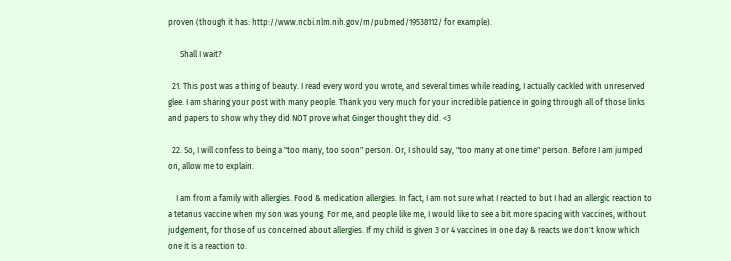proven (though it has: http://www.ncbi.nlm.nih.gov/m/pubmed/19538112/ for example).

      Shall I wait?

  21. This post was a thing of beauty. I read every word you wrote, and several times while reading, I actually cackled with unreserved glee. I am sharing your post with many people. Thank you very much for your incredible patience in going through all of those links and papers to show why they did NOT prove what Ginger thought they did. <3

  22. So, I will confess to being a "too many, too soon" person. Or, I should say, "too many at one time" person. Before I am jumped on, allow me to explain.

    I am from a family with allergies. Food & medication allergies. In fact, I am not sure what I reacted to but I had an allergic reaction to a tetanus vaccine when my son was young. For me, and people like me, I would like to see a bit more spacing with vaccines, without judgement, for those of us concerned about allergies. If my child is given 3 or 4 vaccines in one day & reacts we don't know which one it is a reaction to.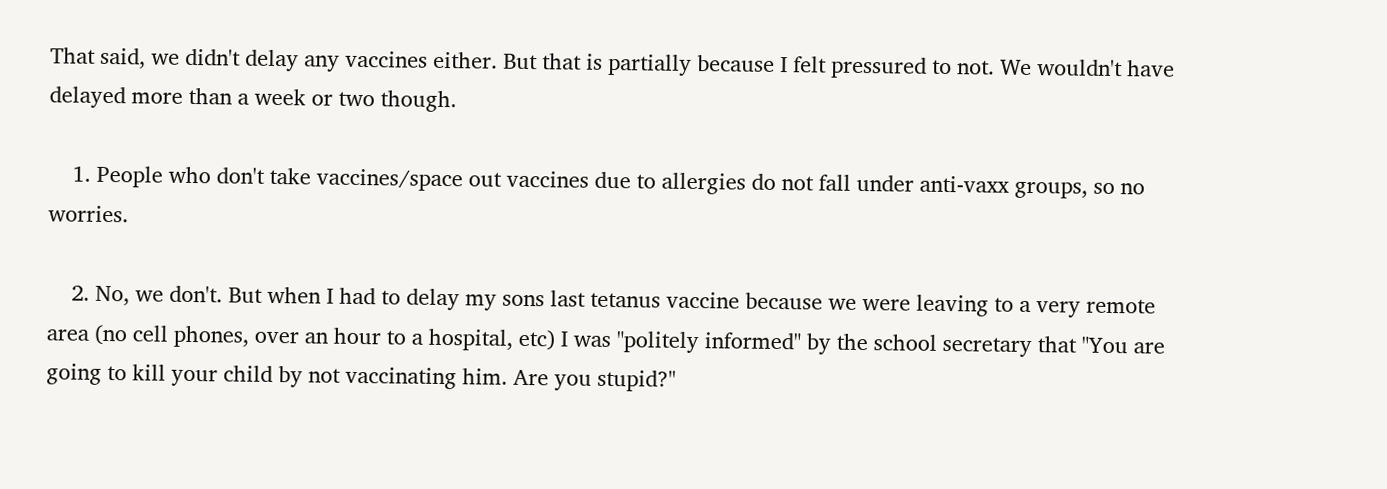That said, we didn't delay any vaccines either. But that is partially because I felt pressured to not. We wouldn't have delayed more than a week or two though.

    1. People who don't take vaccines/space out vaccines due to allergies do not fall under anti-vaxx groups, so no worries.

    2. No, we don't. But when I had to delay my sons last tetanus vaccine because we were leaving to a very remote area (no cell phones, over an hour to a hospital, etc) I was "politely informed" by the school secretary that "You are going to kill your child by not vaccinating him. Are you stupid?"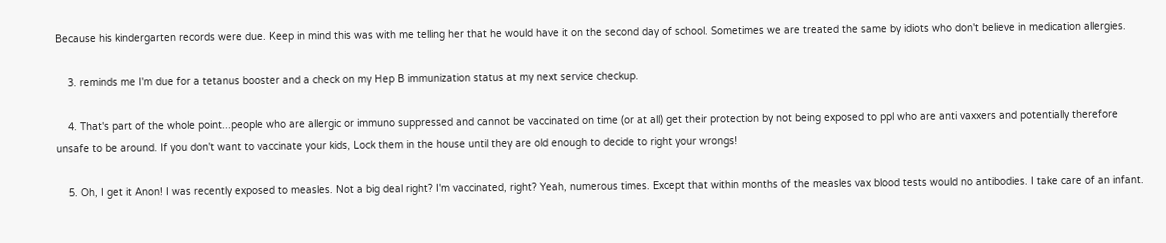Because his kindergarten records were due. Keep in mind this was with me telling her that he would have it on the second day of school. Sometimes we are treated the same by idiots who don't believe in medication allergies.

    3. reminds me I'm due for a tetanus booster and a check on my Hep B immunization status at my next service checkup.

    4. That's part of the whole point...people who are allergic or immuno suppressed and cannot be vaccinated on time (or at all) get their protection by not being exposed to ppl who are anti vaxxers and potentially therefore unsafe to be around. If you don't want to vaccinate your kids, Lock them in the house until they are old enough to decide to right your wrongs!

    5. Oh, I get it Anon! I was recently exposed to measles. Not a big deal right? I'm vaccinated, right? Yeah, numerous times. Except that within months of the measles vax blood tests would no antibodies. I take care of an infant.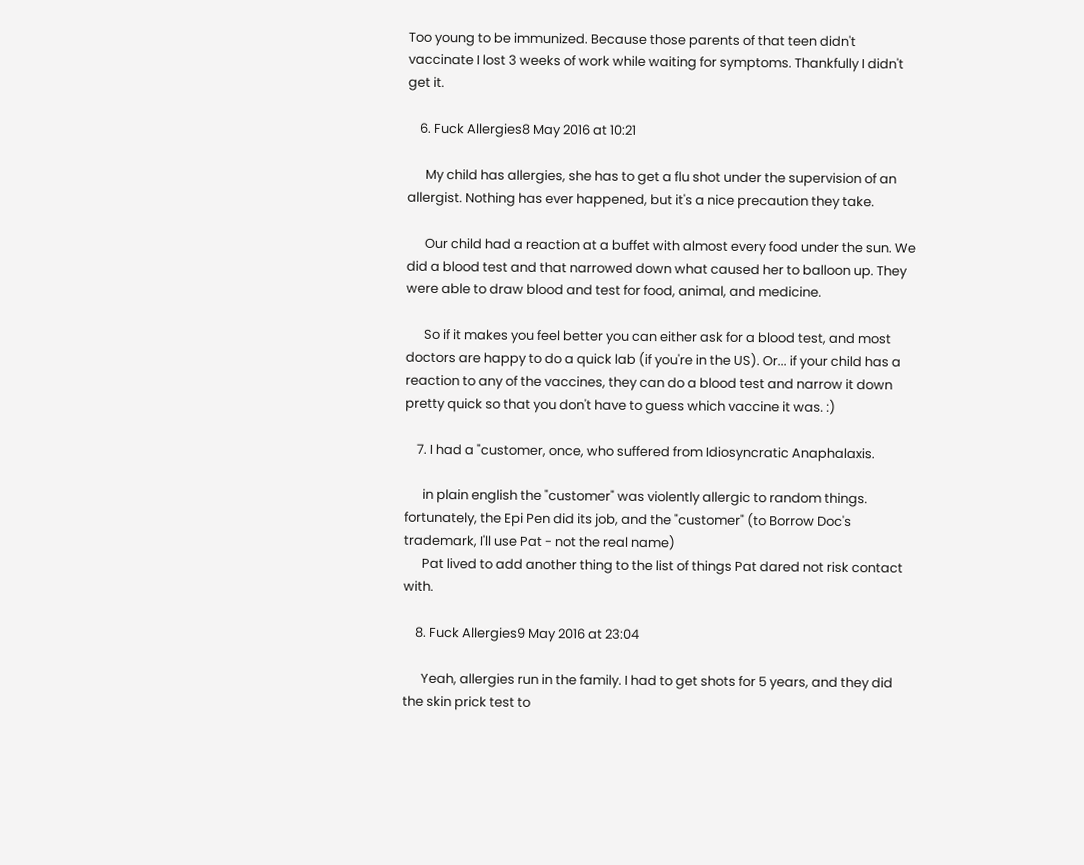Too young to be immunized. Because those parents of that teen didn't vaccinate I lost 3 weeks of work while waiting for symptoms. Thankfully I didn't get it.

    6. Fuck Allergies8 May 2016 at 10:21

      My child has allergies, she has to get a flu shot under the supervision of an allergist. Nothing has ever happened, but it's a nice precaution they take.

      Our child had a reaction at a buffet with almost every food under the sun. We did a blood test and that narrowed down what caused her to balloon up. They were able to draw blood and test for food, animal, and medicine.

      So if it makes you feel better you can either ask for a blood test, and most doctors are happy to do a quick lab (if you're in the US). Or... if your child has a reaction to any of the vaccines, they can do a blood test and narrow it down pretty quick so that you don't have to guess which vaccine it was. :)

    7. I had a "customer, once, who suffered from Idiosyncratic Anaphalaxis.

      in plain english the "customer" was violently allergic to random things. fortunately, the Epi Pen did its job, and the "customer" (to Borrow Doc's trademark, I'll use Pat - not the real name)
      Pat lived to add another thing to the list of things Pat dared not risk contact with.

    8. Fuck Allergies9 May 2016 at 23:04

      Yeah, allergies run in the family. I had to get shots for 5 years, and they did the skin prick test to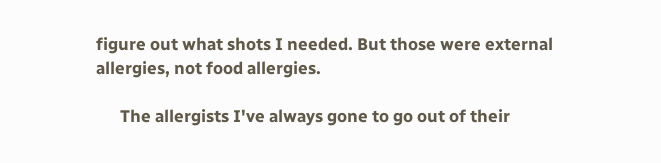figure out what shots I needed. But those were external allergies, not food allergies.

      The allergists I've always gone to go out of their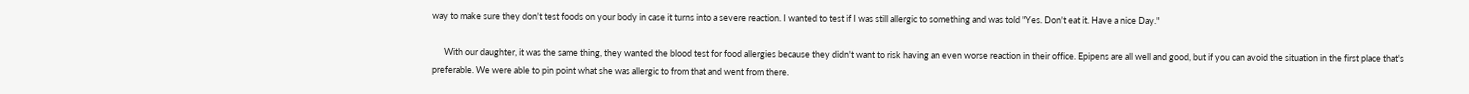way to make sure they don't test foods on your body in case it turns into a severe reaction. I wanted to test if I was still allergic to something and was told "Yes. Don't eat it. Have a nice Day."

      With our daughter, it was the same thing, they wanted the blood test for food allergies because they didn't want to risk having an even worse reaction in their office. Epipens are all well and good, but if you can avoid the situation in the first place that's preferable. We were able to pin point what she was allergic to from that and went from there.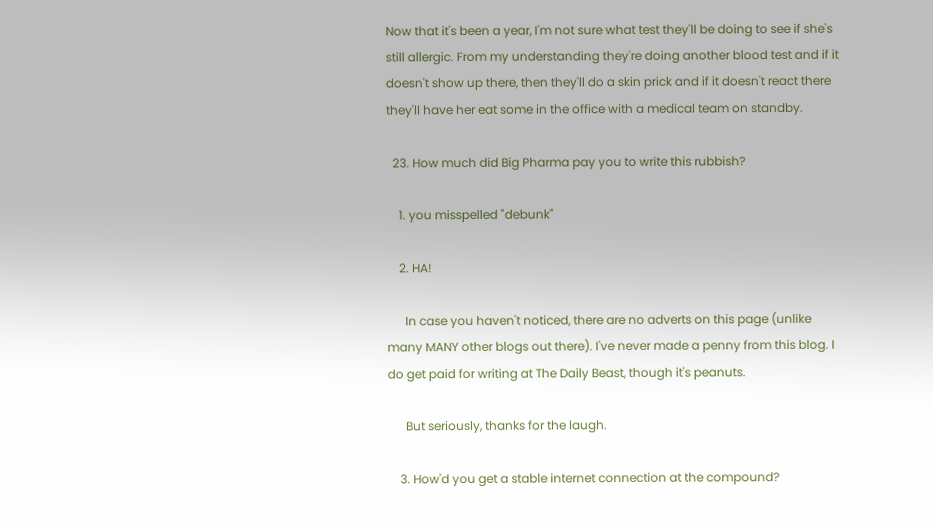Now that it's been a year, I'm not sure what test they'll be doing to see if she's still allergic. From my understanding they're doing another blood test and if it doesn't show up there, then they'll do a skin prick and if it doesn't react there they'll have her eat some in the office with a medical team on standby.

  23. How much did Big Pharma pay you to write this rubbish?

    1. you misspelled "debunk"

    2. HA!

      In case you haven't noticed, there are no adverts on this page (unlike many MANY other blogs out there). I've never made a penny from this blog. I do get paid for writing at The Daily Beast, though it's peanuts.

      But seriously, thanks for the laugh.

    3. How'd you get a stable internet connection at the compound?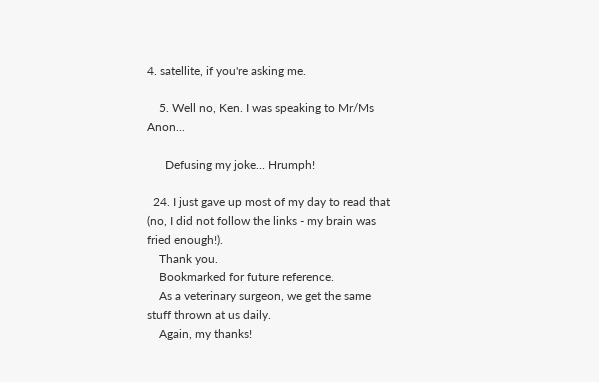4. satellite, if you're asking me.

    5. Well no, Ken. I was speaking to Mr/Ms Anon...

      Defusing my joke... Hrumph!

  24. I just gave up most of my day to read that (no, I did not follow the links - my brain was fried enough!).
    Thank you.
    Bookmarked for future reference.
    As a veterinary surgeon, we get the same stuff thrown at us daily.
    Again, my thanks!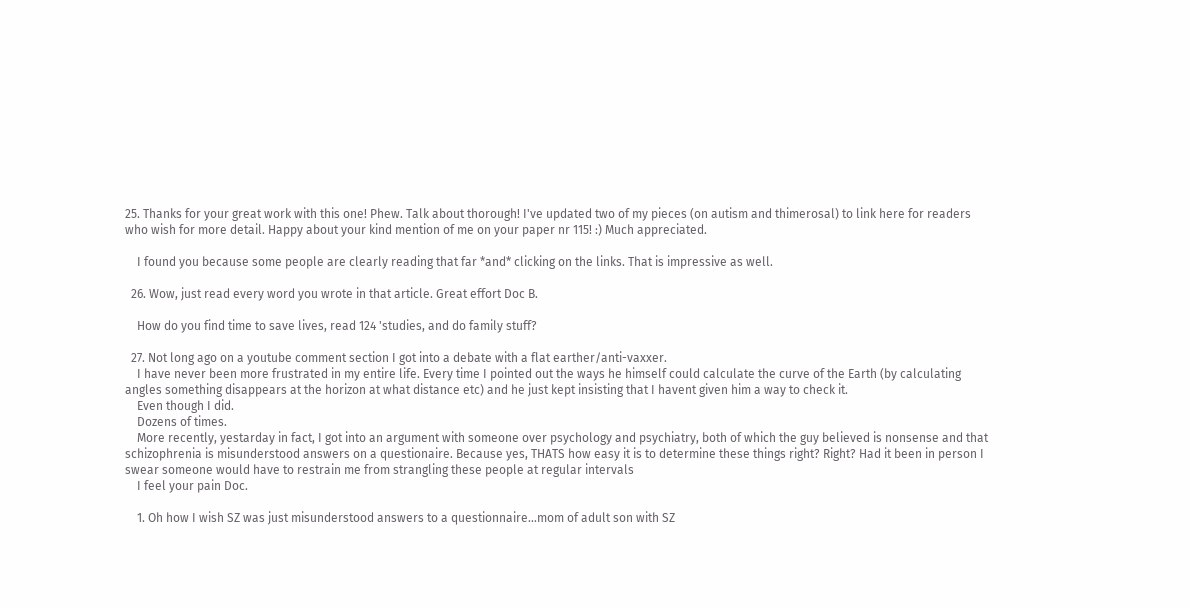25. Thanks for your great work with this one! Phew. Talk about thorough! I've updated two of my pieces (on autism and thimerosal) to link here for readers who wish for more detail. Happy about your kind mention of me on your paper nr 115! :) Much appreciated.

    I found you because some people are clearly reading that far *and* clicking on the links. That is impressive as well.

  26. Wow, just read every word you wrote in that article. Great effort Doc B.

    How do you find time to save lives, read 124 'studies, and do family stuff?

  27. Not long ago on a youtube comment section I got into a debate with a flat earther/anti-vaxxer.
    I have never been more frustrated in my entire life. Every time I pointed out the ways he himself could calculate the curve of the Earth (by calculating angles something disappears at the horizon at what distance etc) and he just kept insisting that I havent given him a way to check it.
    Even though I did.
    Dozens of times.
    More recently, yestarday in fact, I got into an argument with someone over psychology and psychiatry, both of which the guy believed is nonsense and that schizophrenia is misunderstood answers on a questionaire. Because yes, THATS how easy it is to determine these things right? Right? Had it been in person I swear someone would have to restrain me from strangling these people at regular intervals
    I feel your pain Doc.

    1. Oh how I wish SZ was just misunderstood answers to a questionnaire...mom of adult son with SZ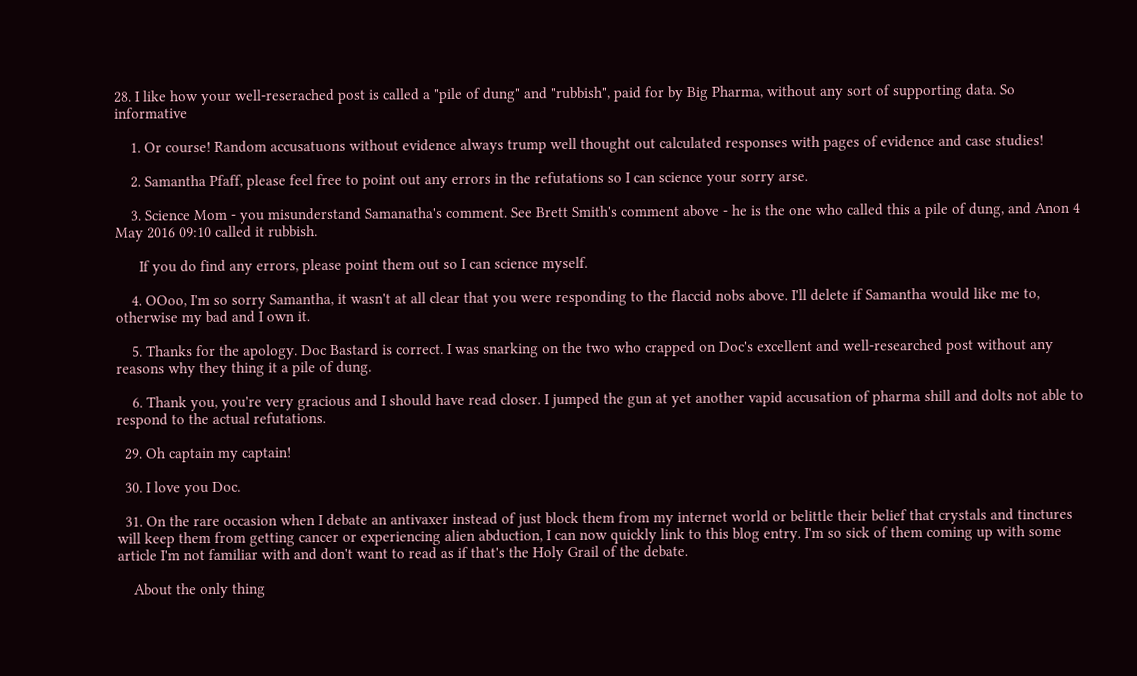28. I like how your well-reserached post is called a "pile of dung" and "rubbish", paid for by Big Pharma, without any sort of supporting data. So informative

    1. Or course! Random accusatuons without evidence always trump well thought out calculated responses with pages of evidence and case studies!

    2. Samantha Pfaff, please feel free to point out any errors in the refutations so I can science your sorry arse.

    3. Science Mom - you misunderstand Samanatha's comment. See Brett Smith's comment above - he is the one who called this a pile of dung, and Anon 4 May 2016 09:10 called it rubbish.

      If you do find any errors, please point them out so I can science myself.

    4. OOoo, I'm so sorry Samantha, it wasn't at all clear that you were responding to the flaccid nobs above. I'll delete if Samantha would like me to, otherwise my bad and I own it.

    5. Thanks for the apology. Doc Bastard is correct. I was snarking on the two who crapped on Doc's excellent and well-researched post without any reasons why they thing it a pile of dung.

    6. Thank you, you're very gracious and I should have read closer. I jumped the gun at yet another vapid accusation of pharma shill and dolts not able to respond to the actual refutations.

  29. Oh captain my captain!

  30. I love you Doc.

  31. On the rare occasion when I debate an antivaxer instead of just block them from my internet world or belittle their belief that crystals and tinctures will keep them from getting cancer or experiencing alien abduction, I can now quickly link to this blog entry. I'm so sick of them coming up with some article I'm not familiar with and don't want to read as if that's the Holy Grail of the debate.

    About the only thing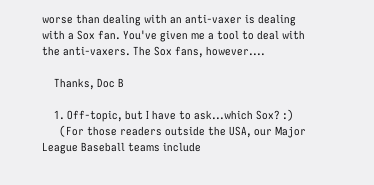worse than dealing with an anti-vaxer is dealing with a Sox fan. You've given me a tool to deal with the anti-vaxers. The Sox fans, however....

    Thanks, Doc B

    1. Off-topic, but I have to ask...which Sox? :)
      (For those readers outside the USA, our Major League Baseball teams include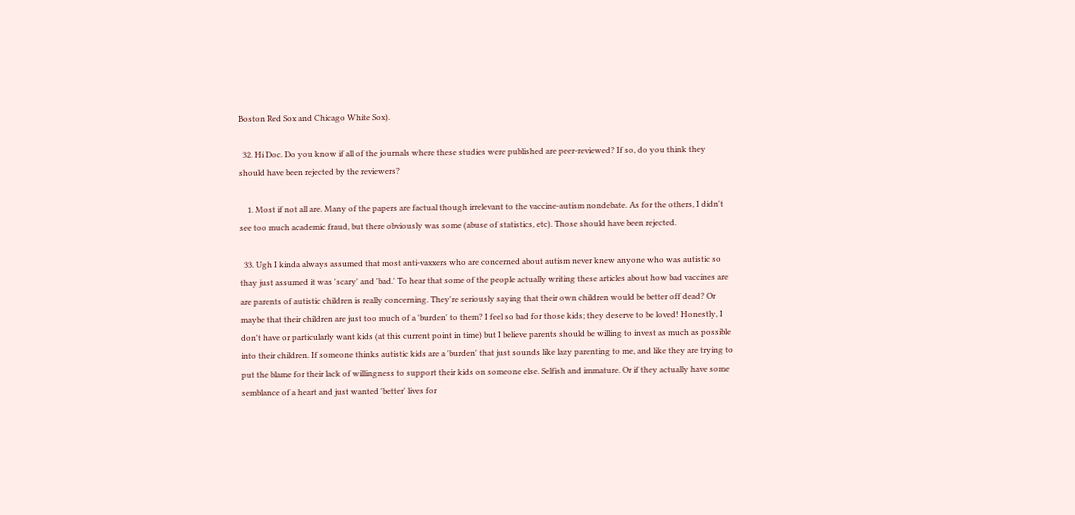Boston Red Sox and Chicago White Sox).

  32. Hi Doc. Do you know if all of the journals where these studies were published are peer-reviewed? If so, do you think they should have been rejected by the reviewers?

    1. Most if not all are. Many of the papers are factual though irrelevant to the vaccine-autism nondebate. As for the others, I didn't see too much academic fraud, but there obviously was some (abuse of statistics, etc). Those should have been rejected.

  33. Ugh I kinda always assumed that most anti-vaxxers who are concerned about autism never knew anyone who was autistic so thay just assumed it was 'scary' and 'bad.' To hear that some of the people actually writing these articles about how bad vaccines are are parents of autistic children is really concerning. They're seriously saying that their own children would be better off dead? Or maybe that their children are just too much of a 'burden' to them? I feel so bad for those kids; they deserve to be loved! Honestly, I don't have or particularly want kids (at this current point in time) but I believe parents should be willing to invest as much as possible into their children. If someone thinks autistic kids are a 'burden' that just sounds like lazy parenting to me, and like they are trying to put the blame for their lack of willingness to support their kids on someone else. Selfish and immature. Or if they actually have some semblance of a heart and just wanted 'better' lives for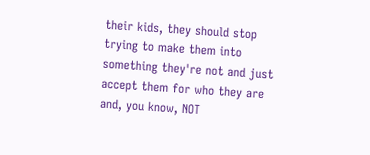their kids, they should stop trying to make them into something they're not and just accept them for who they are and, you know, NOT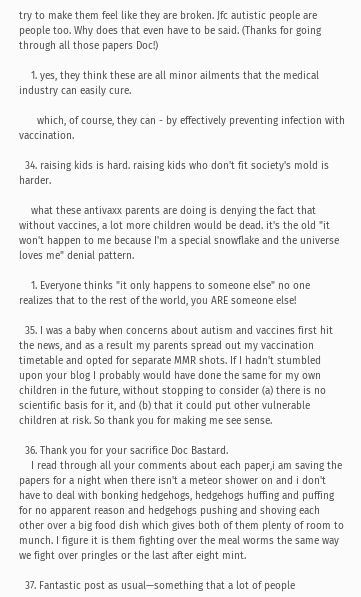try to make them feel like they are broken. Jfc autistic people are people too. Why does that even have to be said. (Thanks for going through all those papers Doc!)

    1. yes, they think these are all minor ailments that the medical industry can easily cure.

      which, of course, they can - by effectively preventing infection with vaccination.

  34. raising kids is hard. raising kids who don't fit society's mold is harder.

    what these antivaxx parents are doing is denying the fact that without vaccines, a lot more children would be dead. it's the old "it won't happen to me because I'm a special snowflake and the universe loves me" denial pattern.

    1. Everyone thinks "it only happens to someone else" no one realizes that to the rest of the world, you ARE someone else!

  35. I was a baby when concerns about autism and vaccines first hit the news, and as a result my parents spread out my vaccination timetable and opted for separate MMR shots. If I hadn't stumbled upon your blog I probably would have done the same for my own children in the future, without stopping to consider (a) there is no scientific basis for it, and (b) that it could put other vulnerable children at risk. So thank you for making me see sense.

  36. Thank you for your sacrifice Doc Bastard.
    I read through all your comments about each paper,i am saving the papers for a night when there isn't a meteor shower on and i don't have to deal with bonking hedgehogs, hedgehogs huffing and puffing for no apparent reason and hedgehogs pushing and shoving each other over a big food dish which gives both of them plenty of room to munch. I figure it is them fighting over the meal worms the same way we fight over pringles or the last after eight mint.

  37. Fantastic post as usual—something that a lot of people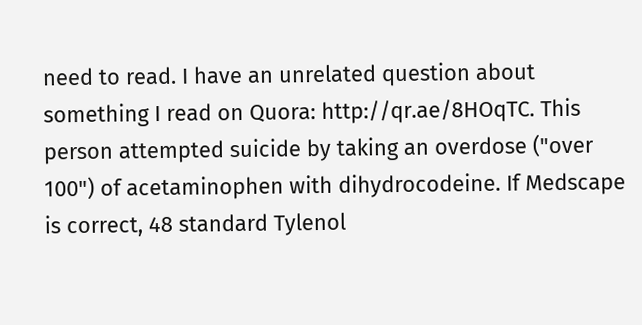need to read. I have an unrelated question about something I read on Quora: http://qr.ae/8HOqTC. This person attempted suicide by taking an overdose ("over 100") of acetaminophen with dihydrocodeine. If Medscape is correct, 48 standard Tylenol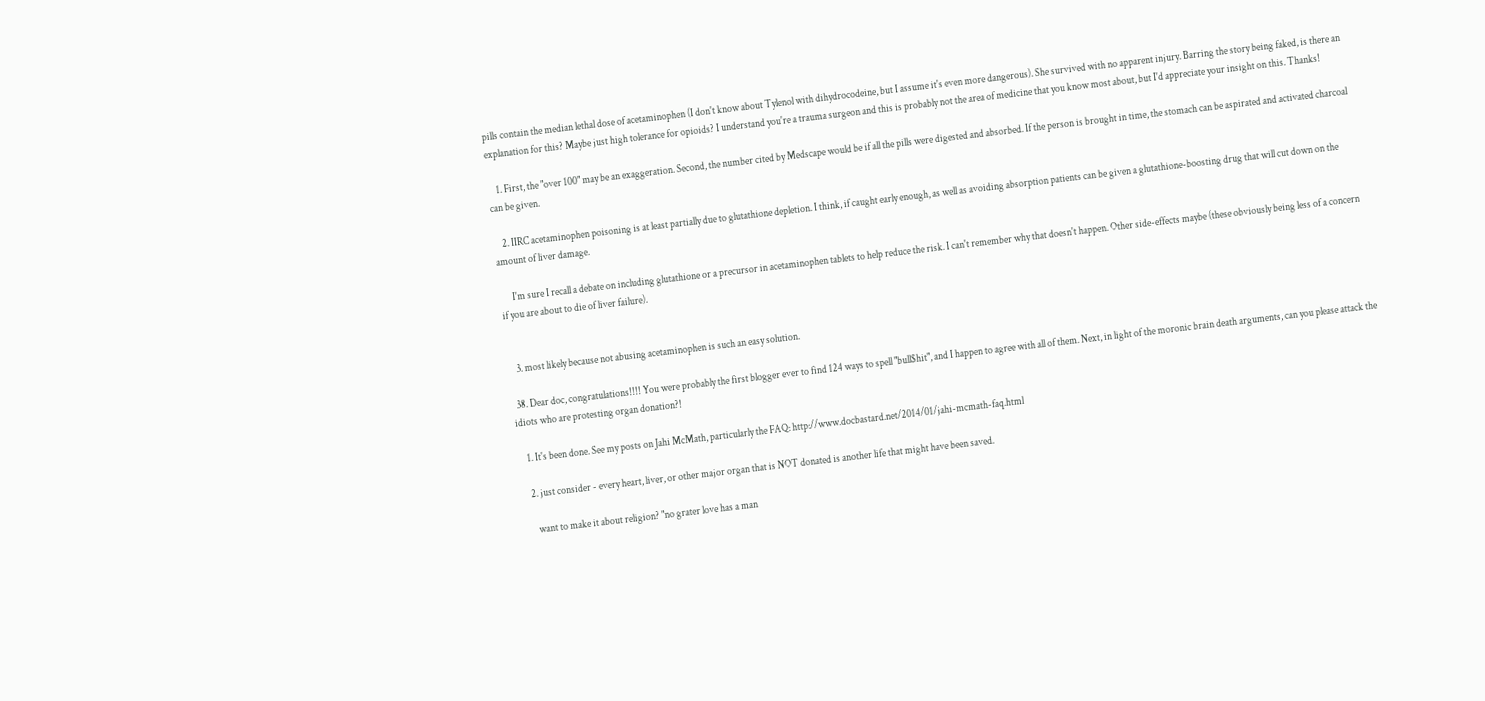pills contain the median lethal dose of acetaminophen (I don't know about Tylenol with dihydrocodeine, but I assume it's even more dangerous). She survived with no apparent injury. Barring the story being faked, is there an explanation for this? Maybe just high tolerance for opioids? I understand you're a trauma surgeon and this is probably not the area of medicine that you know most about, but I'd appreciate your insight on this. Thanks!

    1. First, the "over 100" may be an exaggeration. Second, the number cited by Medscape would be if all the pills were digested and absorbed. If the person is brought in time, the stomach can be aspirated and activated charcoal can be given.

    2. IIRC acetaminophen poisoning is at least partially due to glutathione depletion. I think, if caught early enough, as well as avoiding absorption patients can be given a glutathione-boosting drug that will cut down on the amount of liver damage.

      I'm sure I recall a debate on including glutathione or a precursor in acetaminophen tablets to help reduce the risk. I can't remember why that doesn't happen. Other side-effects maybe (these obviously being less of a concern if you are about to die of liver failure).


    3. most likely because not abusing acetaminophen is such an easy solution.

  38. Dear doc, congratulations!!!! You were probably the first blogger ever to find 124 ways to spell "bull$hit", and I happen to agree with all of them. Next, in light of the moronic brain death arguments, can you please attack the idiots who are protesting organ donation?!

    1. It's been done. See my posts on Jahi McMath, particularly the FAQ: http://www.docbastard.net/2014/01/jahi-mcmath-faq.html

    2. just consider - every heart, liver, or other major organ that is NOT donated is another life that might have been saved.

      want to make it about religion? "no grater love has a man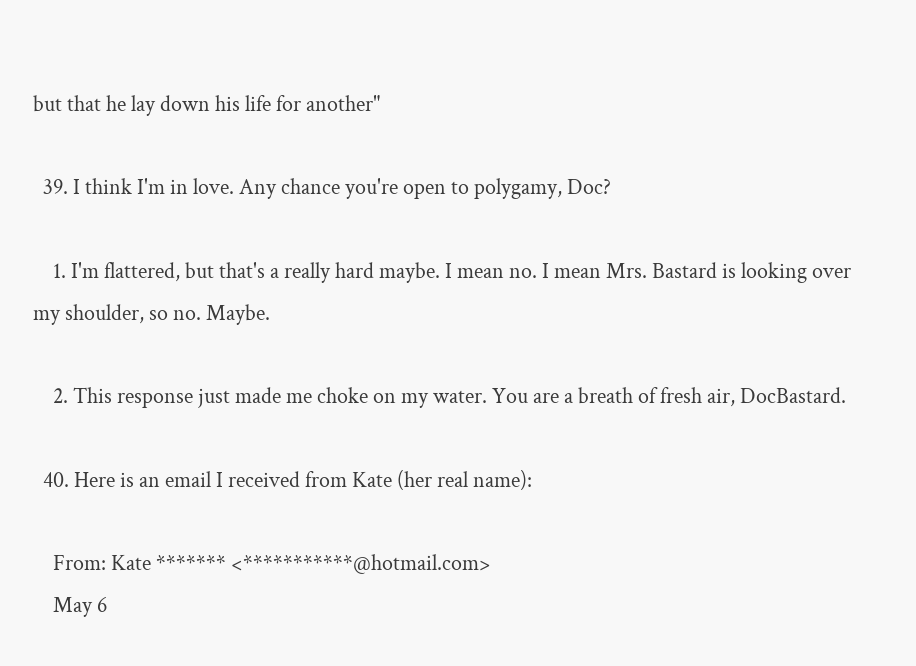but that he lay down his life for another"

  39. I think I'm in love. Any chance you're open to polygamy, Doc?

    1. I'm flattered, but that's a really hard maybe. I mean no. I mean Mrs. Bastard is looking over my shoulder, so no. Maybe.

    2. This response just made me choke on my water. You are a breath of fresh air, DocBastard.

  40. Here is an email I received from Kate (her real name):

    From: Kate ******* <***********@hotmail.com>
    May 6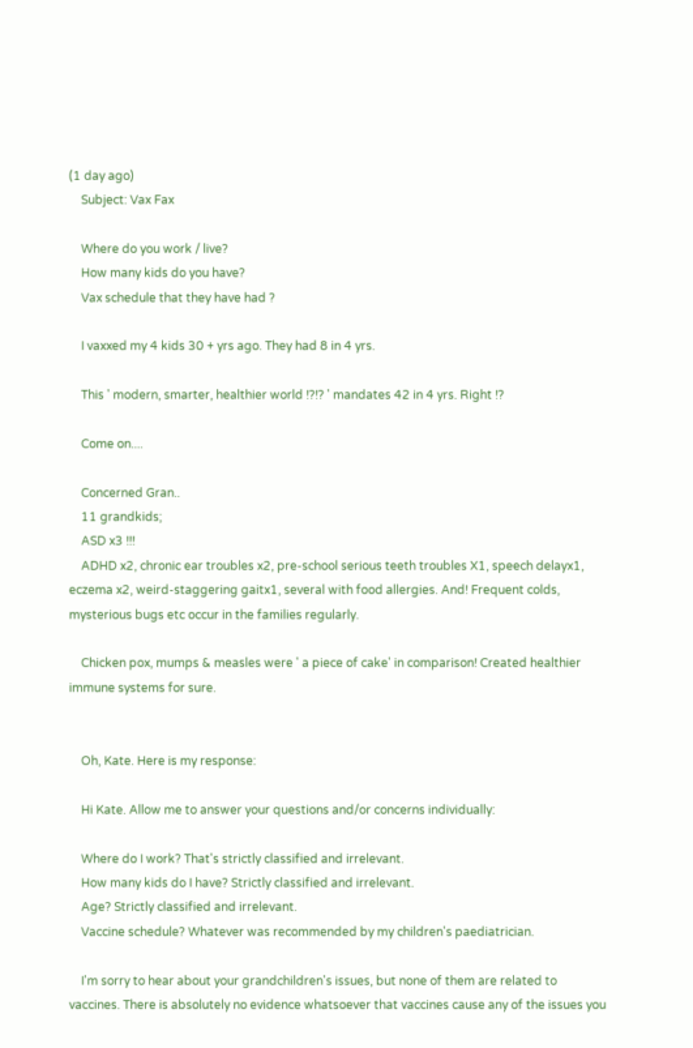(1 day ago)
    Subject: Vax Fax

    Where do you work / live?
    How many kids do you have?
    Vax schedule that they have had ?

    I vaxxed my 4 kids 30 + yrs ago. They had 8 in 4 yrs.

    This ' modern, smarter, healthier world !?!? ' mandates 42 in 4 yrs. Right !?

    Come on....

    Concerned Gran..
    11 grandkids;
    ASD x3 !!!
    ADHD x2, chronic ear troubles x2, pre-school serious teeth troubles X1, speech delayx1, eczema x2, weird-staggering gaitx1, several with food allergies. And! Frequent colds, mysterious bugs etc occur in the families regularly.

    Chicken pox, mumps & measles were ' a piece of cake' in comparison! Created healthier immune systems for sure.


    Oh, Kate. Here is my response:

    Hi Kate. Allow me to answer your questions and/or concerns individually:

    Where do I work? That's strictly classified and irrelevant.
    How many kids do I have? Strictly classified and irrelevant.
    Age? Strictly classified and irrelevant.
    Vaccine schedule? Whatever was recommended by my children's paediatrician.

    I'm sorry to hear about your grandchildren's issues, but none of them are related to vaccines. There is absolutely no evidence whatsoever that vaccines cause any of the issues you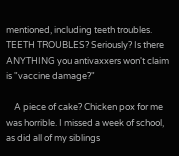mentioned, including teeth troubles. TEETH TROUBLES? Seriously? Is there ANYTHING you antivaxxers won't claim is "vaccine damage?"

    A piece of cake? Chicken pox for me was horrible. I missed a week of school, as did all of my siblings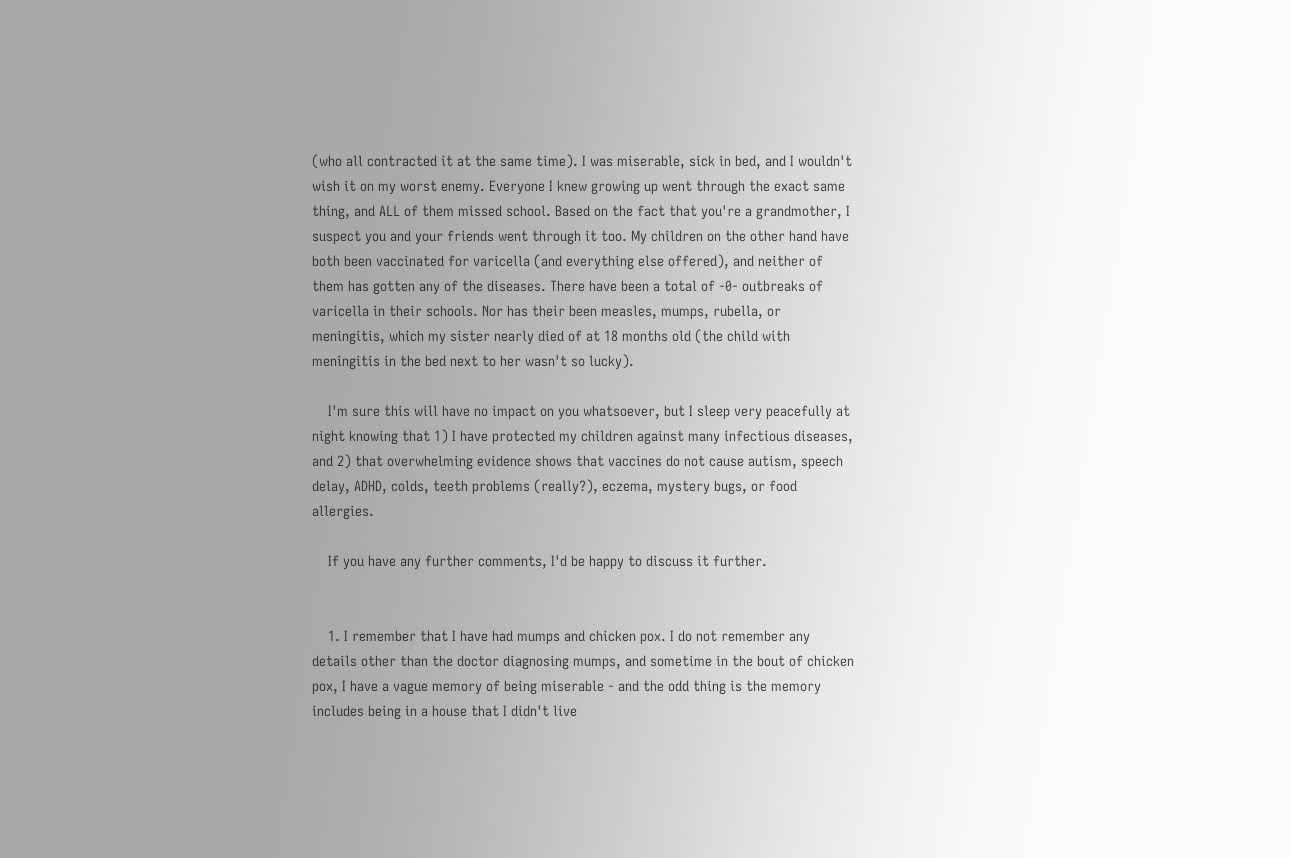(who all contracted it at the same time). I was miserable, sick in bed, and I wouldn't wish it on my worst enemy. Everyone I knew growing up went through the exact same thing, and ALL of them missed school. Based on the fact that you're a grandmother, I suspect you and your friends went through it too. My children on the other hand have both been vaccinated for varicella (and everything else offered), and neither of them has gotten any of the diseases. There have been a total of -0- outbreaks of varicella in their schools. Nor has their been measles, mumps, rubella, or meningitis, which my sister nearly died of at 18 months old (the child with meningitis in the bed next to her wasn't so lucky).

    I'm sure this will have no impact on you whatsoever, but I sleep very peacefully at night knowing that 1) I have protected my children against many infectious diseases, and 2) that overwhelming evidence shows that vaccines do not cause autism, speech delay, ADHD, colds, teeth problems (really?), eczema, mystery bugs, or food allergies.

    If you have any further comments, I'd be happy to discuss it further.


    1. I remember that I have had mumps and chicken pox. I do not remember any details other than the doctor diagnosing mumps, and sometime in the bout of chicken pox, I have a vague memory of being miserable - and the odd thing is the memory includes being in a house that I didn't live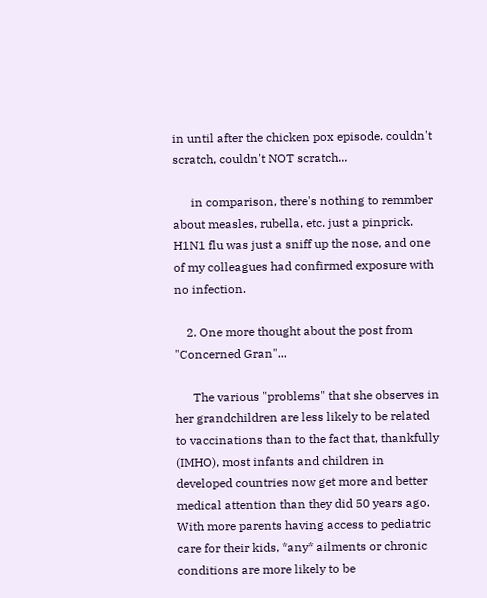in until after the chicken pox episode. couldn't scratch, couldn't NOT scratch...

      in comparison, there's nothing to remmber about measles, rubella, etc. just a pinprick. H1N1 flu was just a sniff up the nose, and one of my colleagues had confirmed exposure with no infection.

    2. One more thought about the post from "Concerned Gran"...

      The various "problems" that she observes in her grandchildren are less likely to be related to vaccinations than to the fact that, thankfully (IMHO), most infants and children in developed countries now get more and better medical attention than they did 50 years ago. With more parents having access to pediatric care for their kids, *any* ailments or chronic conditions are more likely to be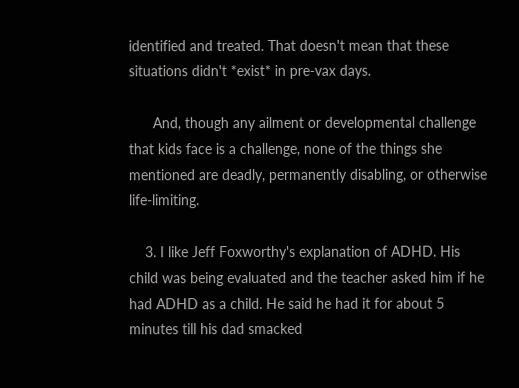identified and treated. That doesn't mean that these situations didn't *exist* in pre-vax days.

      And, though any ailment or developmental challenge that kids face is a challenge, none of the things she mentioned are deadly, permanently disabling, or otherwise life-limiting.

    3. I like Jeff Foxworthy's explanation of ADHD. His child was being evaluated and the teacher asked him if he had ADHD as a child. He said he had it for about 5 minutes till his dad smacked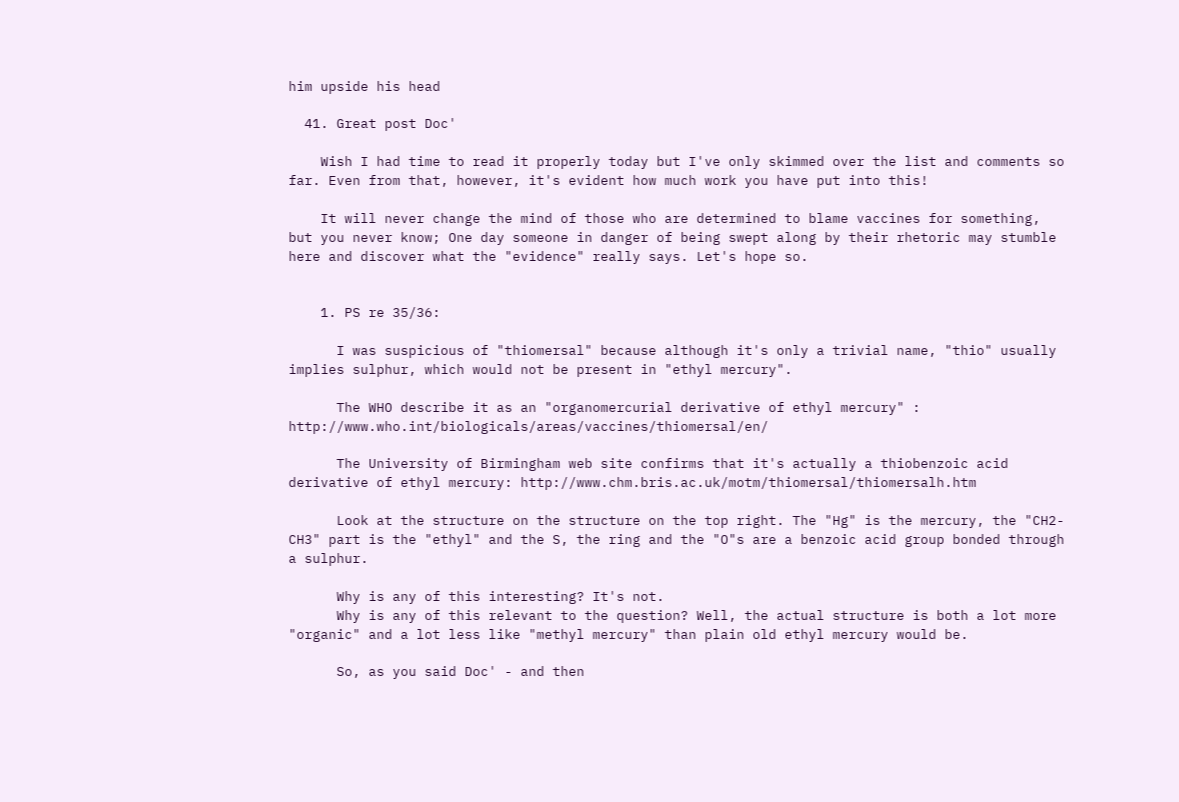him upside his head

  41. Great post Doc'

    Wish I had time to read it properly today but I've only skimmed over the list and comments so far. Even from that, however, it's evident how much work you have put into this!

    It will never change the mind of those who are determined to blame vaccines for something, but you never know; One day someone in danger of being swept along by their rhetoric may stumble here and discover what the "evidence" really says. Let's hope so.


    1. PS re 35/36:

      I was suspicious of "thiomersal" because although it's only a trivial name, "thio" usually implies sulphur, which would not be present in "ethyl mercury".

      The WHO describe it as an "organomercurial derivative of ethyl mercury" : http://www.who.int/biologicals/areas/vaccines/thiomersal/en/

      The University of Birmingham web site confirms that it's actually a thiobenzoic acid derivative of ethyl mercury: http://www.chm.bris.ac.uk/motm/thiomersal/thiomersalh.htm

      Look at the structure on the structure on the top right. The "Hg" is the mercury, the "CH2-CH3" part is the "ethyl" and the S, the ring and the "O"s are a benzoic acid group bonded through a sulphur.

      Why is any of this interesting? It's not.
      Why is any of this relevant to the question? Well, the actual structure is both a lot more "organic" and a lot less like "methyl mercury" than plain old ethyl mercury would be.

      So, as you said Doc' - and then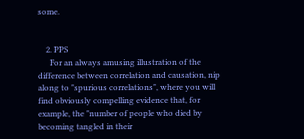some.


    2. PPS
      For an always amusing illustration of the difference between correlation and causation, nip along to "spurious correlations", where you will find obviously compelling evidence that, for example, the "number of people who died by becoming tangled in their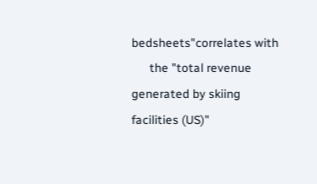bedsheets"correlates with
      the "total revenue generated by skiing facilities (US)"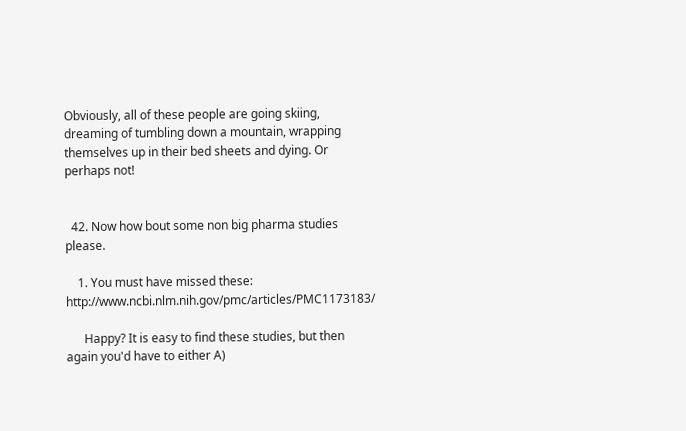Obviously, all of these people are going skiing, dreaming of tumbling down a mountain, wrapping themselves up in their bed sheets and dying. Or perhaps not!


  42. Now how bout some non big pharma studies please.

    1. You must have missed these: http://www.ncbi.nlm.nih.gov/pmc/articles/PMC1173183/

      Happy? It is easy to find these studies, but then again you'd have to either A)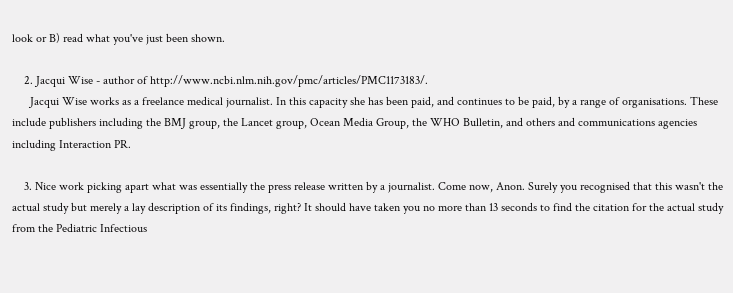look or B) read what you've just been shown.

    2. Jacqui Wise - author of http://www.ncbi.nlm.nih.gov/pmc/articles/PMC1173183/.
      Jacqui Wise works as a freelance medical journalist. In this capacity she has been paid, and continues to be paid, by a range of organisations. These include publishers including the BMJ group, the Lancet group, Ocean Media Group, the WHO Bulletin, and others and communications agencies including Interaction PR.

    3. Nice work picking apart what was essentially the press release written by a journalist. Come now, Anon. Surely you recognised that this wasn't the actual study but merely a lay description of its findings, right? It should have taken you no more than 13 seconds to find the citation for the actual study from the Pediatric Infectious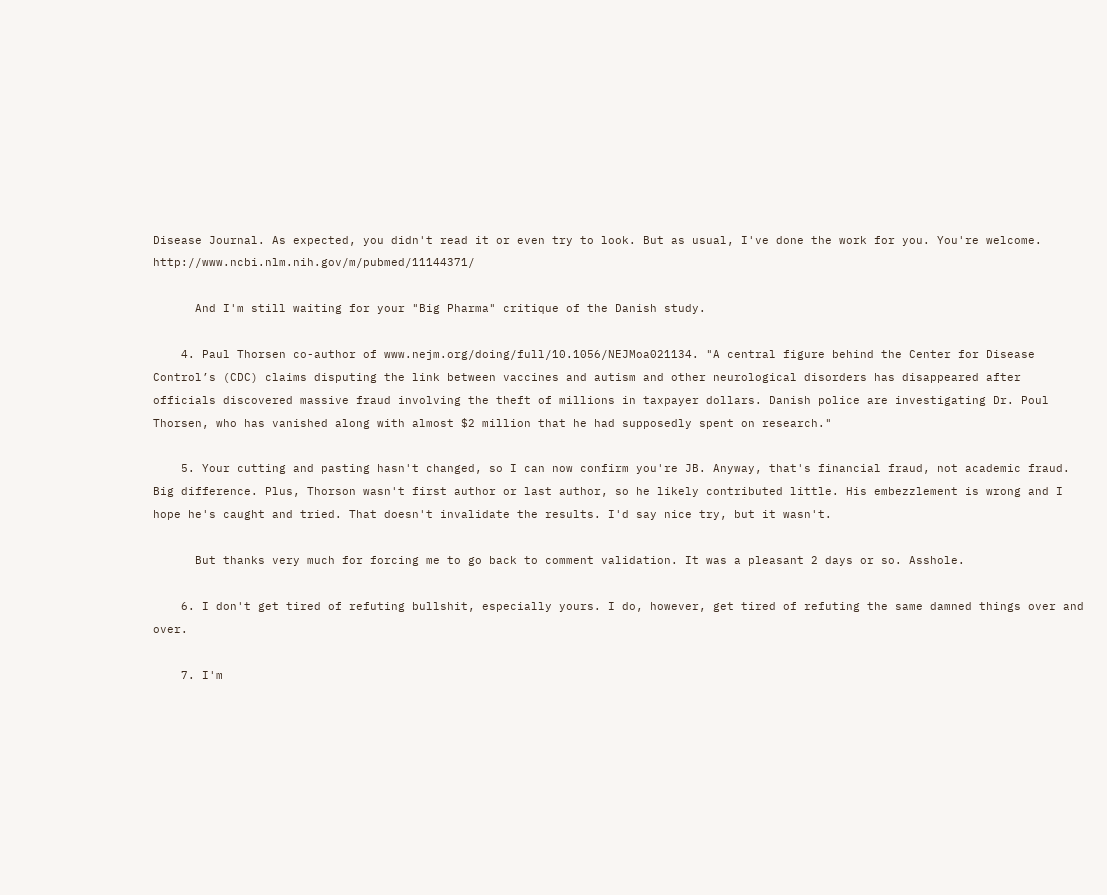Disease Journal. As expected, you didn't read it or even try to look. But as usual, I've done the work for you. You're welcome. http://www.ncbi.nlm.nih.gov/m/pubmed/11144371/

      And I'm still waiting for your "Big Pharma" critique of the Danish study.

    4. Paul Thorsen co-author of www.nejm.org/doing/full/10.1056/NEJMoa021134. "A central figure behind the Center for Disease Control’s (CDC) claims disputing the link between vaccines and autism and other neurological disorders has disappeared after officials discovered massive fraud involving the theft of millions in taxpayer dollars. Danish police are investigating Dr. Poul Thorsen, who has vanished along with almost $2 million that he had supposedly spent on research."

    5. Your cutting and pasting hasn't changed, so I can now confirm you're JB. Anyway, that's financial fraud, not academic fraud. Big difference. Plus, Thorson wasn't first author or last author, so he likely contributed little. His embezzlement is wrong and I hope he's caught and tried. That doesn't invalidate the results. I'd say nice try, but it wasn't.

      But thanks very much for forcing me to go back to comment validation. It was a pleasant 2 days or so. Asshole.

    6. I don't get tired of refuting bullshit, especially yours. I do, however, get tired of refuting the same damned things over and over.

    7. I'm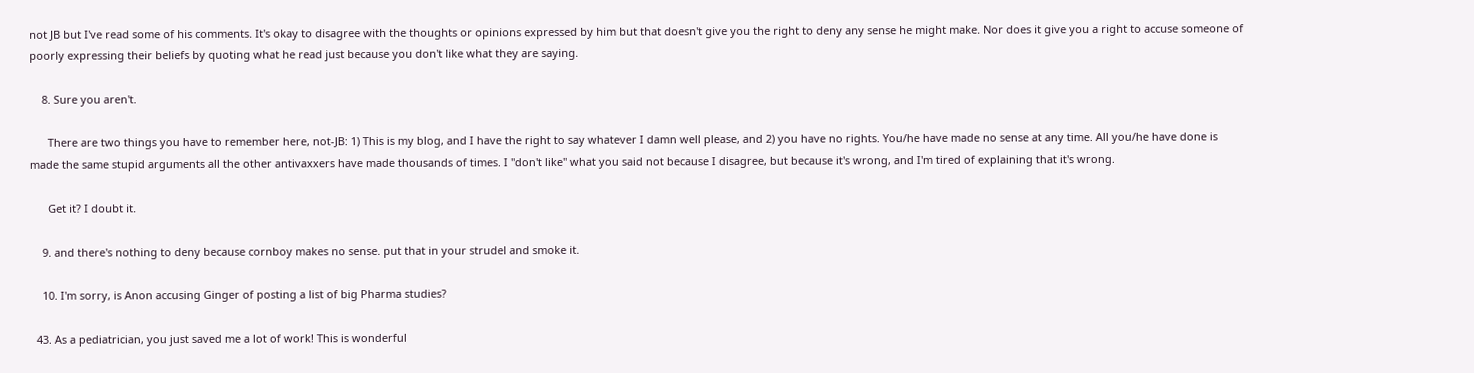not JB but I've read some of his comments. It's okay to disagree with the thoughts or opinions expressed by him but that doesn't give you the right to deny any sense he might make. Nor does it give you a right to accuse someone of poorly expressing their beliefs by quoting what he read just because you don't like what they are saying.

    8. Sure you aren't.

      There are two things you have to remember here, not-JB: 1) This is my blog, and I have the right to say whatever I damn well please, and 2) you have no rights. You/he have made no sense at any time. All you/he have done is made the same stupid arguments all the other antivaxxers have made thousands of times. I "don't like" what you said not because I disagree, but because it's wrong, and I'm tired of explaining that it's wrong.

      Get it? I doubt it.

    9. and there's nothing to deny because cornboy makes no sense. put that in your strudel and smoke it.

    10. I'm sorry, is Anon accusing Ginger of posting a list of big Pharma studies?

  43. As a pediatrician, you just saved me a lot of work! This is wonderful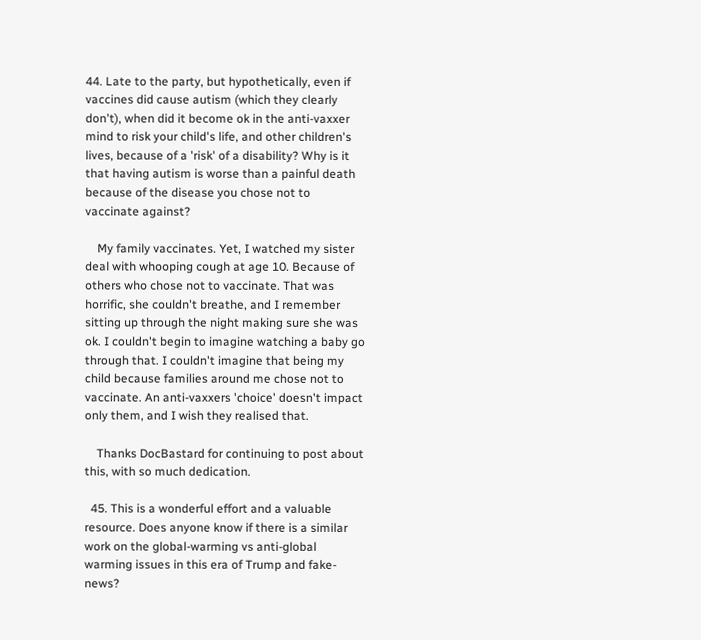44. Late to the party, but hypothetically, even if vaccines did cause autism (which they clearly don't), when did it become ok in the anti-vaxxer mind to risk your child's life, and other children's lives, because of a 'risk' of a disability? Why is it that having autism is worse than a painful death because of the disease you chose not to vaccinate against?

    My family vaccinates. Yet, I watched my sister deal with whooping cough at age 10. Because of others who chose not to vaccinate. That was horrific, she couldn't breathe, and I remember sitting up through the night making sure she was ok. I couldn't begin to imagine watching a baby go through that. I couldn't imagine that being my child because families around me chose not to vaccinate. An anti-vaxxers 'choice' doesn't impact only them, and I wish they realised that.

    Thanks DocBastard for continuing to post about this, with so much dedication.

  45. This is a wonderful effort and a valuable resource. Does anyone know if there is a similar work on the global-warming vs anti-global warming issues in this era of Trump and fake-news?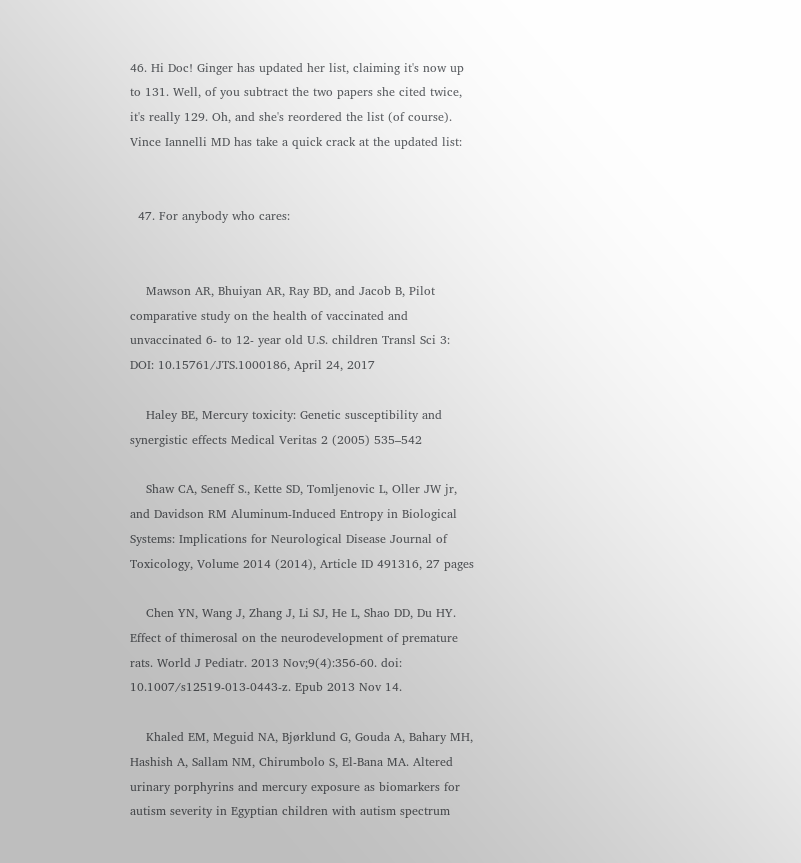46. Hi Doc! Ginger has updated her list, claiming it's now up to 131. Well, of you subtract the two papers she cited twice, it's really 129. Oh, and she's reordered the list (of course). Vince Iannelli MD has take a quick crack at the updated list:


  47. For anybody who cares:


    Mawson AR, Bhuiyan AR, Ray BD, and Jacob B, Pilot comparative study on the health of vaccinated and unvaccinated 6- to 12- year old U.S. children Transl Sci 3: DOI: 10.15761/JTS.1000186, April 24, 2017

    Haley BE, Mercury toxicity: Genetic susceptibility and synergistic effects Medical Veritas 2 (2005) 535–542

    Shaw CA, Seneff S., Kette SD, Tomljenovic L, Oller JW jr, and Davidson RM Aluminum-Induced Entropy in Biological Systems: Implications for Neurological Disease Journal of Toxicology, Volume 2014 (2014), Article ID 491316, 27 pages

    Chen YN, Wang J, Zhang J, Li SJ, He L, Shao DD, Du HY. Effect of thimerosal on the neurodevelopment of premature rats. World J Pediatr. 2013 Nov;9(4):356-60. doi: 10.1007/s12519-013-0443-z. Epub 2013 Nov 14.

    Khaled EM, Meguid NA, Bjørklund G, Gouda A, Bahary MH, Hashish A, Sallam NM, Chirumbolo S, El-Bana MA. Altered urinary porphyrins and mercury exposure as biomarkers for autism severity in Egyptian children with autism spectrum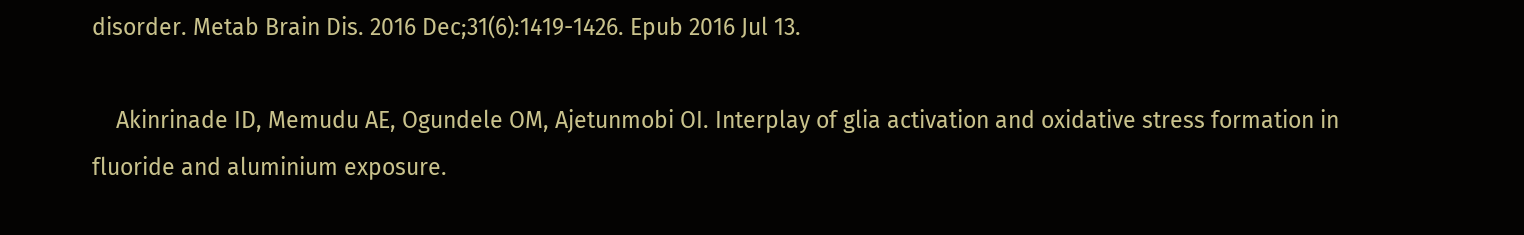disorder. Metab Brain Dis. 2016 Dec;31(6):1419-1426. Epub 2016 Jul 13.

    Akinrinade ID, Memudu AE, Ogundele OM, Ajetunmobi OI. Interplay of glia activation and oxidative stress formation in fluoride and aluminium exposure.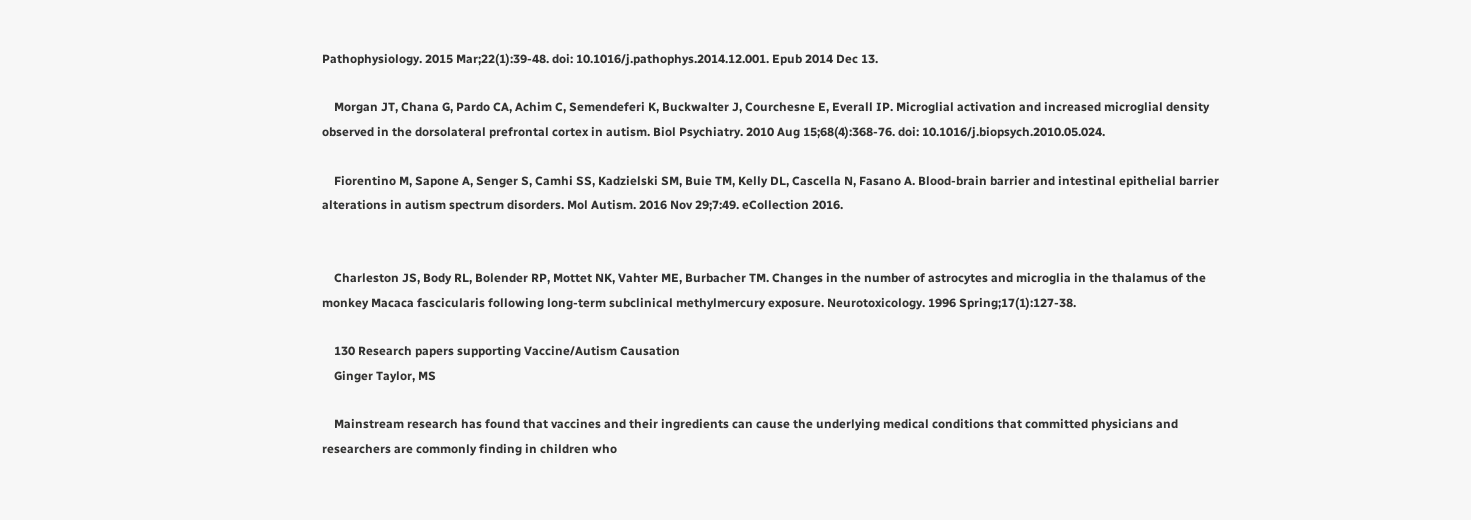Pathophysiology. 2015 Mar;22(1):39-48. doi: 10.1016/j.pathophys.2014.12.001. Epub 2014 Dec 13.

    Morgan JT, Chana G, Pardo CA, Achim C, Semendeferi K, Buckwalter J, Courchesne E, Everall IP. Microglial activation and increased microglial density observed in the dorsolateral prefrontal cortex in autism. Biol Psychiatry. 2010 Aug 15;68(4):368-76. doi: 10.1016/j.biopsych.2010.05.024.

    Fiorentino M, Sapone A, Senger S, Camhi SS, Kadzielski SM, Buie TM, Kelly DL, Cascella N, Fasano A. Blood-brain barrier and intestinal epithelial barrier alterations in autism spectrum disorders. Mol Autism. 2016 Nov 29;7:49. eCollection 2016.


    Charleston JS, Body RL, Bolender RP, Mottet NK, Vahter ME, Burbacher TM. Changes in the number of astrocytes and microglia in the thalamus of the monkey Macaca fascicularis following long-term subclinical methylmercury exposure. Neurotoxicology. 1996 Spring;17(1):127-38.

    130 Research papers supporting Vaccine/Autism Causation
    Ginger Taylor, MS

    Mainstream research has found that vaccines and their ingredients can cause the underlying medical conditions that committed physicians and researchers are commonly finding in children who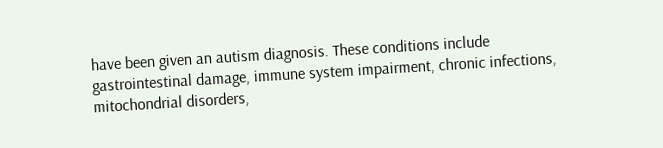have been given an autism diagnosis. These conditions include gastrointestinal damage, immune system impairment, chronic infections, mitochondrial disorders,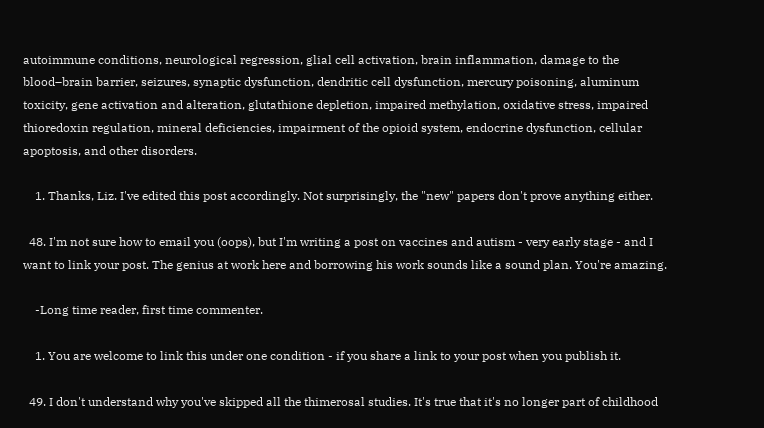autoimmune conditions, neurological regression, glial cell activation, brain inflammation, damage to the blood–brain barrier, seizures, synaptic dysfunction, dendritic cell dysfunction, mercury poisoning, aluminum toxicity, gene activation and alteration, glutathione depletion, impaired methylation, oxidative stress, impaired thioredoxin regulation, mineral deficiencies, impairment of the opioid system, endocrine dysfunction, cellular apoptosis, and other disorders.

    1. Thanks, Liz. I've edited this post accordingly. Not surprisingly, the "new" papers don't prove anything either.

  48. I'm not sure how to email you (oops), but I'm writing a post on vaccines and autism - very early stage - and I want to link your post. The genius at work here and borrowing his work sounds like a sound plan. You're amazing.

    -Long time reader, first time commenter.

    1. You are welcome to link this under one condition - if you share a link to your post when you publish it.

  49. I don't understand why you've skipped all the thimerosal studies. It's true that it's no longer part of childhood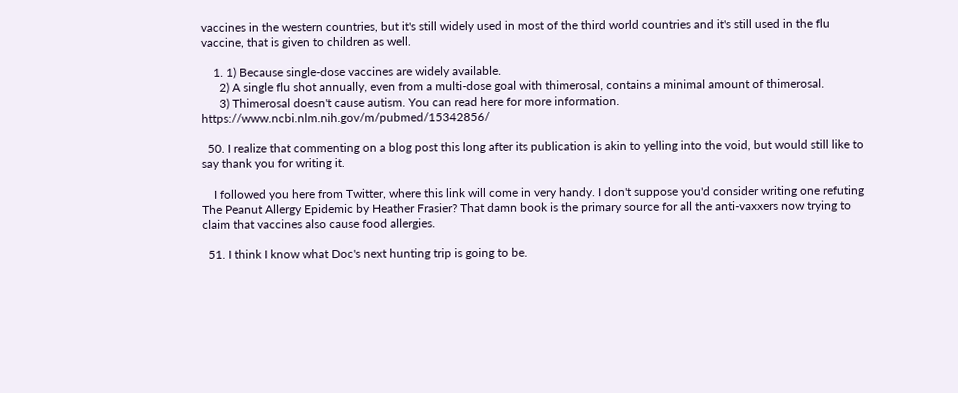vaccines in the western countries, but it's still widely used in most of the third world countries and it's still used in the flu vaccine, that is given to children as well.

    1. 1) Because single-dose vaccines are widely available.
      2) A single flu shot annually, even from a multi-dose goal with thimerosal, contains a minimal amount of thimerosal.
      3) Thimerosal doesn't cause autism. You can read here for more information. https://www.ncbi.nlm.nih.gov/m/pubmed/15342856/

  50. I realize that commenting on a blog post this long after its publication is akin to yelling into the void, but would still like to say thank you for writing it.

    I followed you here from Twitter, where this link will come in very handy. I don't suppose you'd consider writing one refuting The Peanut Allergy Epidemic by Heather Frasier? That damn book is the primary source for all the anti-vaxxers now trying to claim that vaccines also cause food allergies.

  51. I think I know what Doc's next hunting trip is going to be.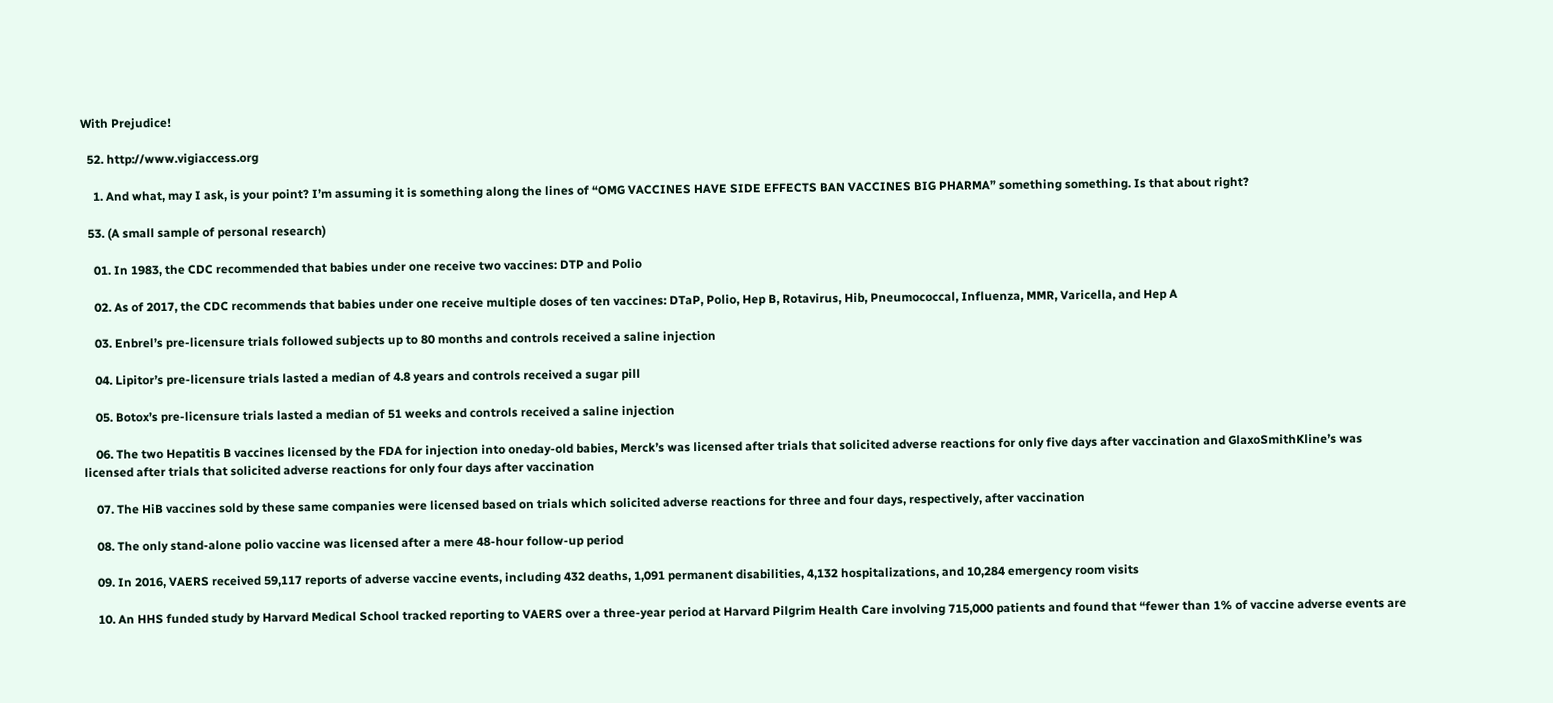With Prejudice!

  52. http://www.vigiaccess.org

    1. And what, may I ask, is your point? I’m assuming it is something along the lines of “OMG VACCINES HAVE SIDE EFFECTS BAN VACCINES BIG PHARMA” something something. Is that about right?

  53. (A small sample of personal research)

    01. In 1983, the CDC recommended that babies under one receive two vaccines: DTP and Polio

    02. As of 2017, the CDC recommends that babies under one receive multiple doses of ten vaccines: DTaP, Polio, Hep B, Rotavirus, Hib, Pneumococcal, Influenza, MMR, Varicella, and Hep A

    03. Enbrel’s pre-licensure trials followed subjects up to 80 months and controls received a saline injection

    04. Lipitor’s pre-licensure trials lasted a median of 4.8 years and controls received a sugar pill

    05. Botox’s pre-licensure trials lasted a median of 51 weeks and controls received a saline injection

    06. The two Hepatitis B vaccines licensed by the FDA for injection into oneday-old babies, Merck’s was licensed after trials that solicited adverse reactions for only five days after vaccination and GlaxoSmithKline’s was licensed after trials that solicited adverse reactions for only four days after vaccination

    07. The HiB vaccines sold by these same companies were licensed based on trials which solicited adverse reactions for three and four days, respectively, after vaccination

    08. The only stand-alone polio vaccine was licensed after a mere 48-hour follow-up period

    09. In 2016, VAERS received 59,117 reports of adverse vaccine events, including 432 deaths, 1,091 permanent disabilities, 4,132 hospitalizations, and 10,284 emergency room visits

    10. An HHS funded study by Harvard Medical School tracked reporting to VAERS over a three-year period at Harvard Pilgrim Health Care involving 715,000 patients and found that “fewer than 1% of vaccine adverse events are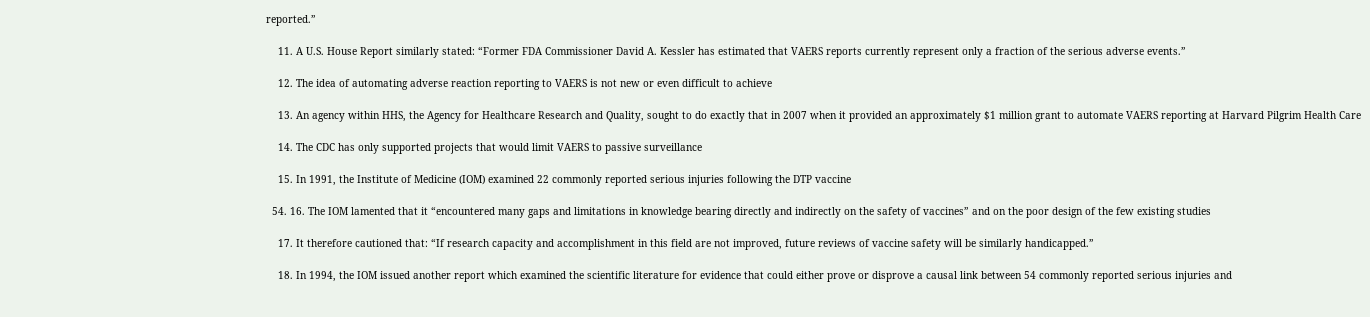reported.”

    11. A U.S. House Report similarly stated: “Former FDA Commissioner David A. Kessler has estimated that VAERS reports currently represent only a fraction of the serious adverse events.”

    12. The idea of automating adverse reaction reporting to VAERS is not new or even difficult to achieve

    13. An agency within HHS, the Agency for Healthcare Research and Quality, sought to do exactly that in 2007 when it provided an approximately $1 million grant to automate VAERS reporting at Harvard Pilgrim Health Care

    14. The CDC has only supported projects that would limit VAERS to passive surveillance

    15. In 1991, the Institute of Medicine (IOM) examined 22 commonly reported serious injuries following the DTP vaccine

  54. 16. The IOM lamented that it “encountered many gaps and limitations in knowledge bearing directly and indirectly on the safety of vaccines” and on the poor design of the few existing studies

    17. It therefore cautioned that: “If research capacity and accomplishment in this field are not improved, future reviews of vaccine safety will be similarly handicapped.”

    18. In 1994, the IOM issued another report which examined the scientific literature for evidence that could either prove or disprove a causal link between 54 commonly reported serious injuries and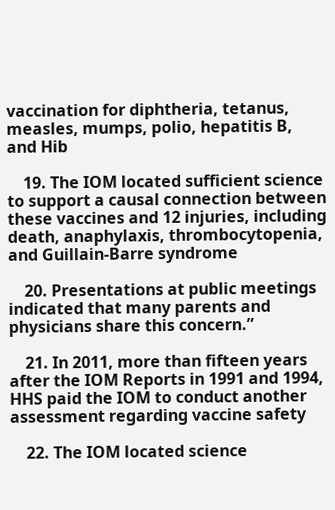vaccination for diphtheria, tetanus, measles, mumps, polio, hepatitis B, and Hib

    19. The IOM located sufficient science to support a causal connection between these vaccines and 12 injuries, including death, anaphylaxis, thrombocytopenia, and Guillain-Barre syndrome

    20. Presentations at public meetings indicated that many parents and physicians share this concern.”

    21. In 2011, more than fifteen years after the IOM Reports in 1991 and 1994, HHS paid the IOM to conduct another assessment regarding vaccine safety

    22. The IOM located science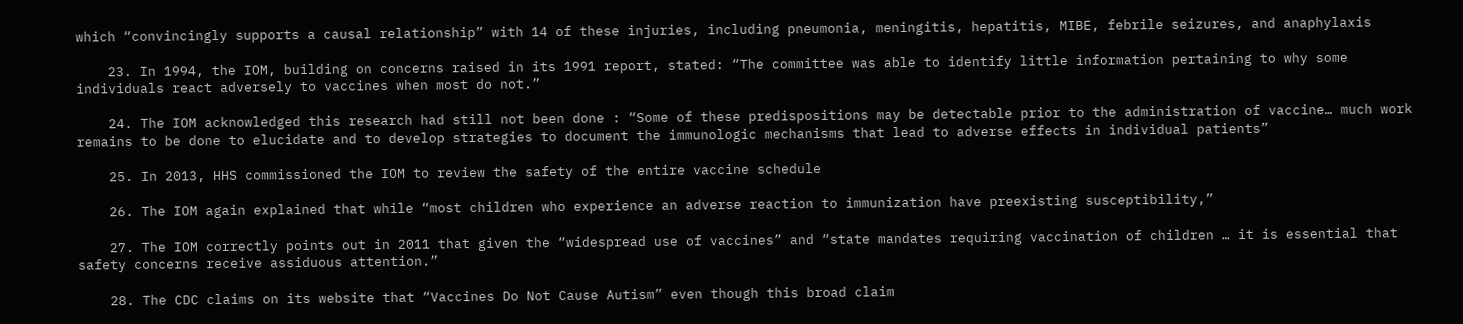which “convincingly supports a causal relationship” with 14 of these injuries, including pneumonia, meningitis, hepatitis, MIBE, febrile seizures, and anaphylaxis

    23. In 1994, the IOM, building on concerns raised in its 1991 report, stated: “The committee was able to identify little information pertaining to why some individuals react adversely to vaccines when most do not.”

    24. The IOM acknowledged this research had still not been done : “Some of these predispositions may be detectable prior to the administration of vaccine… much work remains to be done to elucidate and to develop strategies to document the immunologic mechanisms that lead to adverse effects in individual patients”

    25. In 2013, HHS commissioned the IOM to review the safety of the entire vaccine schedule

    26. The IOM again explained that while “most children who experience an adverse reaction to immunization have preexisting susceptibility,”

    27. The IOM correctly points out in 2011 that given the “widespread use of vaccines” and “state mandates requiring vaccination of children … it is essential that safety concerns receive assiduous attention.”

    28. The CDC claims on its website that “Vaccines Do Not Cause Autism” even though this broad claim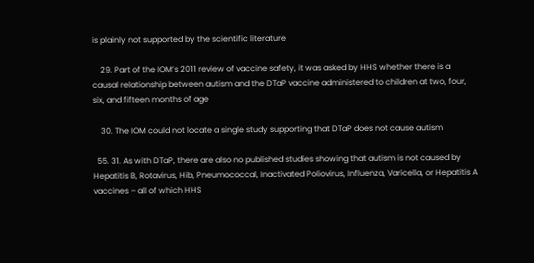is plainly not supported by the scientific literature

    29. Part of the IOM’s 2011 review of vaccine safety, it was asked by HHS whether there is a causal relationship between autism and the DTaP vaccine administered to children at two, four, six, and fifteen months of age

    30. The IOM could not locate a single study supporting that DTaP does not cause autism

  55. 31. As with DTaP, there are also no published studies showing that autism is not caused by Hepatitis B, Rotavirus, Hib, Pneumococcal, Inactivated Poliovirus, Influenza, Varicella, or Hepatitis A vaccines – all of which HHS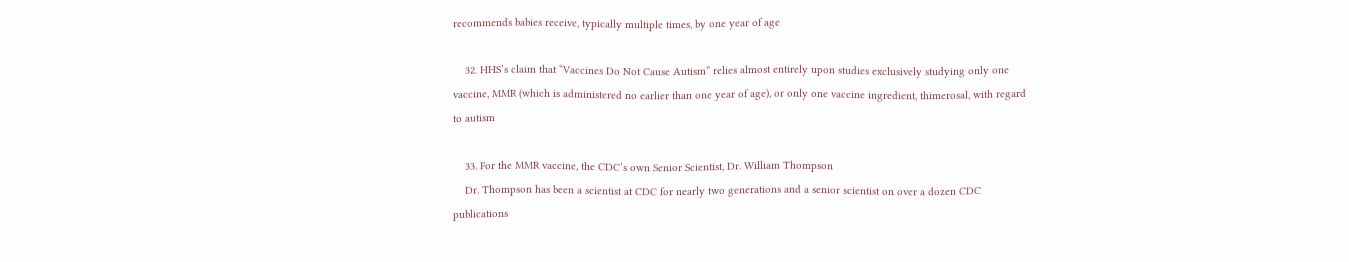recommends babies receive, typically multiple times, by one year of age

    32. HHS’s claim that “Vaccines Do Not Cause Autism” relies almost entirely upon studies exclusively studying only one vaccine, MMR (which is administered no earlier than one year of age), or only one vaccine ingredient, thimerosal, with regard to autism

    33. For the MMR vaccine, the CDC’s own Senior Scientist, Dr. William Thompson
    Dr. Thompson has been a scientist at CDC for nearly two generations and a senior scientist on over a dozen CDC publications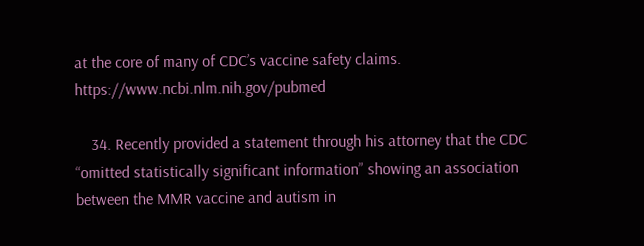at the core of many of CDC’s vaccine safety claims. https://www.ncbi.nlm.nih.gov/pubmed

    34. Recently provided a statement through his attorney that the CDC “omitted statistically significant information” showing an association between the MMR vaccine and autism in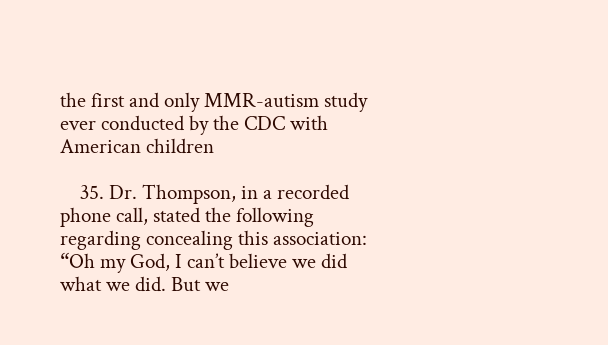the first and only MMR-autism study ever conducted by the CDC with American children

    35. Dr. Thompson, in a recorded phone call, stated the following regarding concealing this association: “Oh my God, I can’t believe we did what we did. But we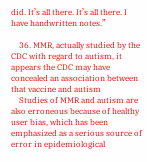did. It’s all there. It’s all there. I have handwritten notes.”

    36. MMR, actually studied by the CDC with regard to autism, it appears the CDC may have concealed an association between that vaccine and autism
    Studies of MMR and autism are also erroneous because of healthy user bias, which has been emphasized as a serious source of error in epidemiological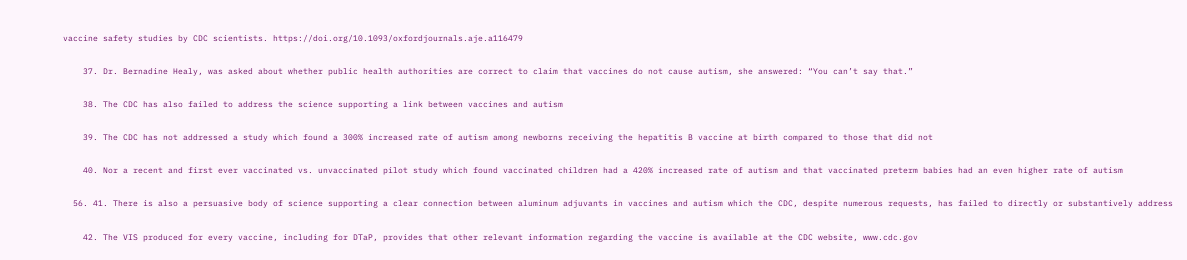vaccine safety studies by CDC scientists. https://doi.org/10.1093/oxfordjournals.aje.a116479

    37. Dr. Bernadine Healy, was asked about whether public health authorities are correct to claim that vaccines do not cause autism, she answered: “You can’t say that.”

    38. The CDC has also failed to address the science supporting a link between vaccines and autism

    39. The CDC has not addressed a study which found a 300% increased rate of autism among newborns receiving the hepatitis B vaccine at birth compared to those that did not

    40. Nor a recent and first ever vaccinated vs. unvaccinated pilot study which found vaccinated children had a 420% increased rate of autism and that vaccinated preterm babies had an even higher rate of autism

  56. 41. There is also a persuasive body of science supporting a clear connection between aluminum adjuvants in vaccines and autism which the CDC, despite numerous requests, has failed to directly or substantively address

    42. The VIS produced for every vaccine, including for DTaP, provides that other relevant information regarding the vaccine is available at the CDC website, www.cdc.gov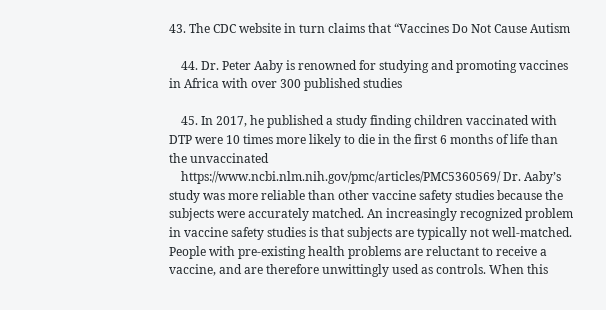43. The CDC website in turn claims that “Vaccines Do Not Cause Autism

    44. Dr. Peter Aaby is renowned for studying and promoting vaccines in Africa with over 300 published studies

    45. In 2017, he published a study finding children vaccinated with DTP were 10 times more likely to die in the first 6 months of life than the unvaccinated
    https://www.ncbi.nlm.nih.gov/pmc/articles/PMC5360569/ Dr. Aaby’s study was more reliable than other vaccine safety studies because the subjects were accurately matched. An increasingly recognized problem in vaccine safety studies is that subjects are typically not well-matched. People with pre-existing health problems are reluctant to receive a vaccine, and are therefore unwittingly used as controls. When this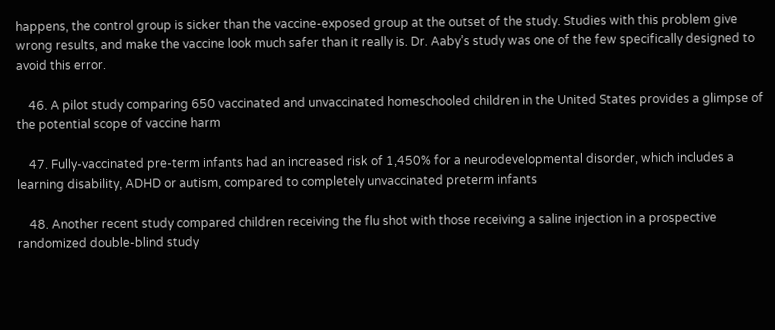happens, the control group is sicker than the vaccine-exposed group at the outset of the study. Studies with this problem give wrong results, and make the vaccine look much safer than it really is. Dr. Aaby’s study was one of the few specifically designed to avoid this error.

    46. A pilot study comparing 650 vaccinated and unvaccinated homeschooled children in the United States provides a glimpse of the potential scope of vaccine harm

    47. Fully-vaccinated pre-term infants had an increased risk of 1,450% for a neurodevelopmental disorder, which includes a learning disability, ADHD or autism, compared to completely unvaccinated preterm infants

    48. Another recent study compared children receiving the flu shot with those receiving a saline injection in a prospective randomized double-blind study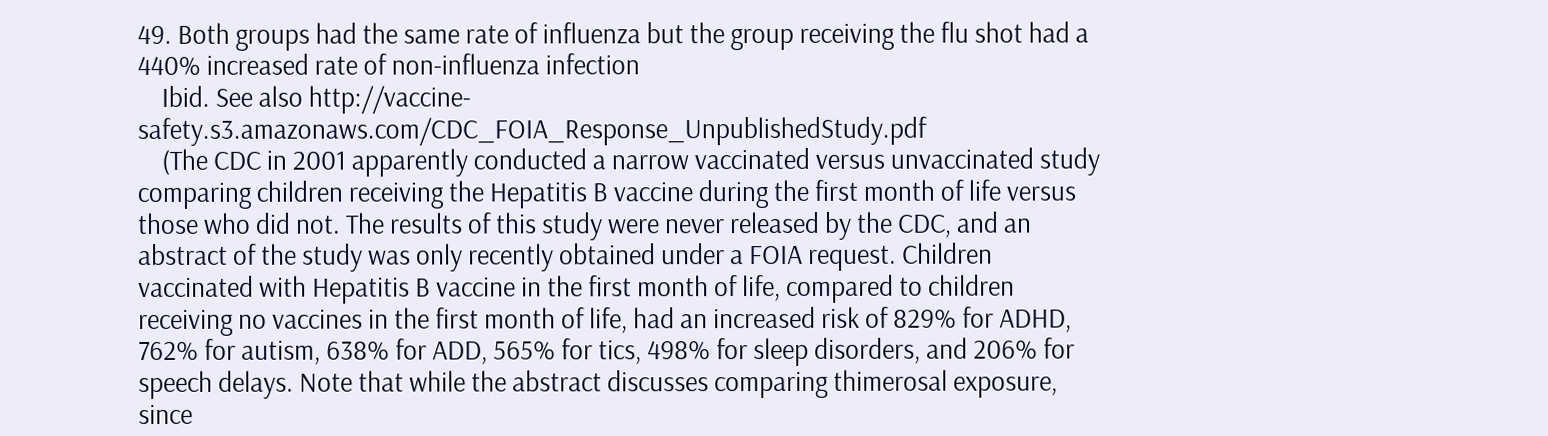49. Both groups had the same rate of influenza but the group receiving the flu shot had a 440% increased rate of non-influenza infection
    Ibid. See also http://vaccine-safety.s3.amazonaws.com/CDC_FOIA_Response_UnpublishedStudy.pdf
    (The CDC in 2001 apparently conducted a narrow vaccinated versus unvaccinated study comparing children receiving the Hepatitis B vaccine during the first month of life versus those who did not. The results of this study were never released by the CDC, and an abstract of the study was only recently obtained under a FOIA request. Children vaccinated with Hepatitis B vaccine in the first month of life, compared to children receiving no vaccines in the first month of life, had an increased risk of 829% for ADHD, 762% for autism, 638% for ADD, 565% for tics, 498% for sleep disorders, and 206% for speech delays. Note that while the abstract discusses comparing thimerosal exposure, since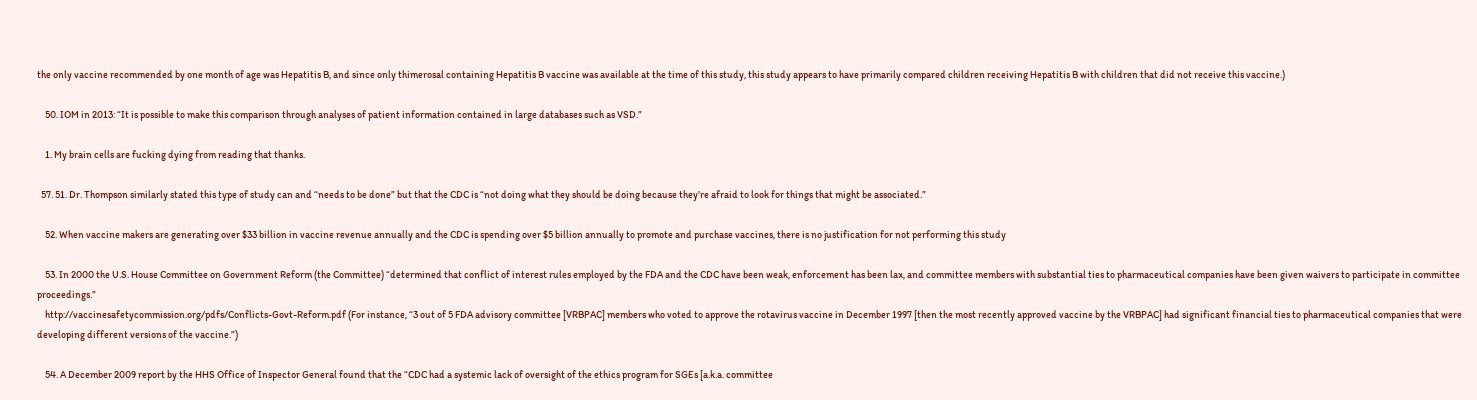the only vaccine recommended by one month of age was Hepatitis B, and since only thimerosal containing Hepatitis B vaccine was available at the time of this study, this study appears to have primarily compared children receiving Hepatitis B with children that did not receive this vaccine.)

    50. IOM in 2013: “It is possible to make this comparison through analyses of patient information contained in large databases such as VSD.”

    1. My brain cells are fucking dying from reading that thanks.

  57. 51. Dr. Thompson similarly stated this type of study can and “needs to be done” but that the CDC is “not doing what they should be doing because they’re afraid to look for things that might be associated.”

    52. When vaccine makers are generating over $33 billion in vaccine revenue annually and the CDC is spending over $5 billion annually to promote and purchase vaccines, there is no justification for not performing this study

    53. In 2000 the U.S. House Committee on Government Reform (the Committee) “determined that conflict of interest rules employed by the FDA and the CDC have been weak, enforcement has been lax, and committee members with substantial ties to pharmaceutical companies have been given waivers to participate in committee proceedings.”
    http://vaccinesafetycommission.org/pdfs/Conflicts-Govt-Reform.pdf (For instance, “3 out of 5 FDA advisory committee [VRBPAC] members who voted to approve the rotavirus vaccine in December 1997 [then the most recently approved vaccine by the VRBPAC] had significant financial ties to pharmaceutical companies that were developing different versions of the vaccine.”)

    54. A December 2009 report by the HHS Office of Inspector General found that the “CDC had a systemic lack of oversight of the ethics program for SGEs [a.k.a. committee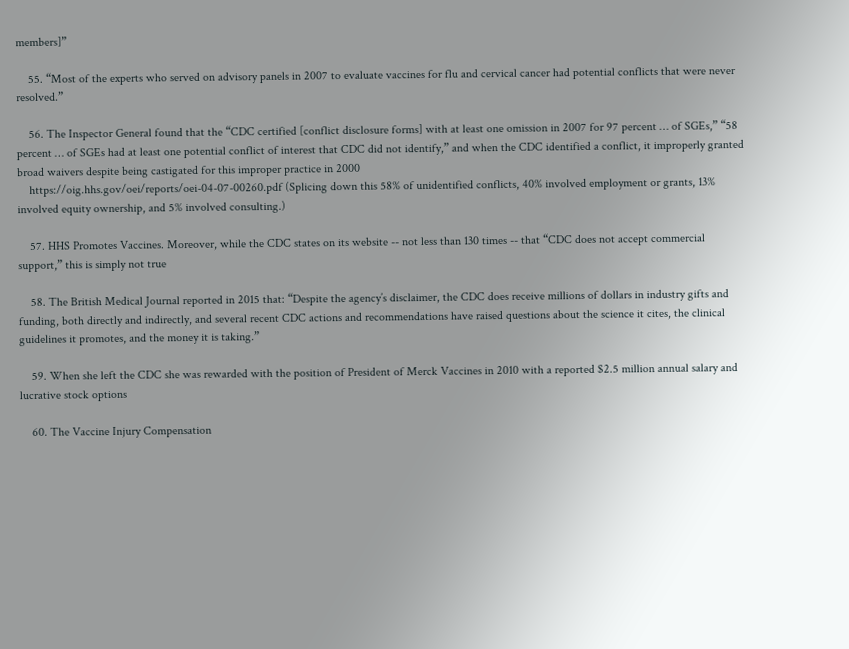members]”

    55. “Most of the experts who served on advisory panels in 2007 to evaluate vaccines for flu and cervical cancer had potential conflicts that were never resolved.”

    56. The Inspector General found that the “CDC certified [conflict disclosure forms] with at least one omission in 2007 for 97 percent … of SGEs,” “58 percent … of SGEs had at least one potential conflict of interest that CDC did not identify,” and when the CDC identified a conflict, it improperly granted broad waivers despite being castigated for this improper practice in 2000
    https://oig.hhs.gov/oei/reports/oei-04-07-00260.pdf (Splicing down this 58% of unidentified conflicts, 40% involved employment or grants, 13% involved equity ownership, and 5% involved consulting.)

    57. HHS Promotes Vaccines. Moreover, while the CDC states on its website -- not less than 130 times -- that “CDC does not accept commercial support,” this is simply not true

    58. The British Medical Journal reported in 2015 that: “Despite the agency’s disclaimer, the CDC does receive millions of dollars in industry gifts and funding, both directly and indirectly, and several recent CDC actions and recommendations have raised questions about the science it cites, the clinical guidelines it promotes, and the money it is taking.”

    59. When she left the CDC she was rewarded with the position of President of Merck Vaccines in 2010 with a reported $2.5 million annual salary and lucrative stock options

    60. The Vaccine Injury Compensation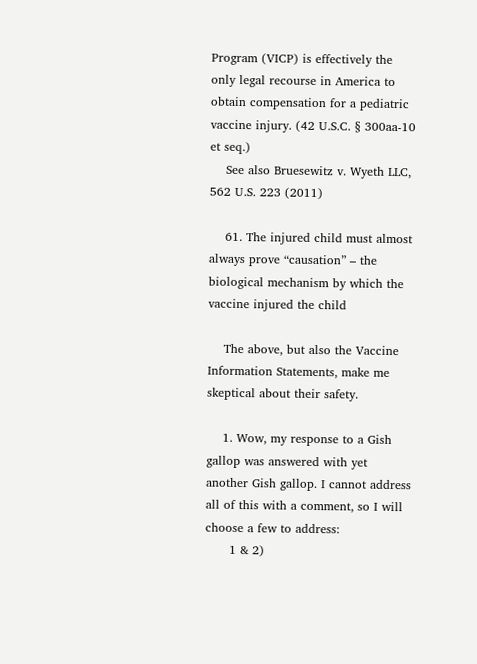Program (VICP) is effectively the only legal recourse in America to obtain compensation for a pediatric vaccine injury. (42 U.S.C. § 300aa-10 et seq.)
    See also Bruesewitz v. Wyeth LLC, 562 U.S. 223 (2011)

    61. The injured child must almost always prove “causation” – the biological mechanism by which the vaccine injured the child

    The above, but also the Vaccine Information Statements, make me skeptical about their safety.

    1. Wow, my response to a Gish gallop was answered with yet another Gish gallop. I cannot address all of this with a comment, so I will choose a few to address:
      1 & 2)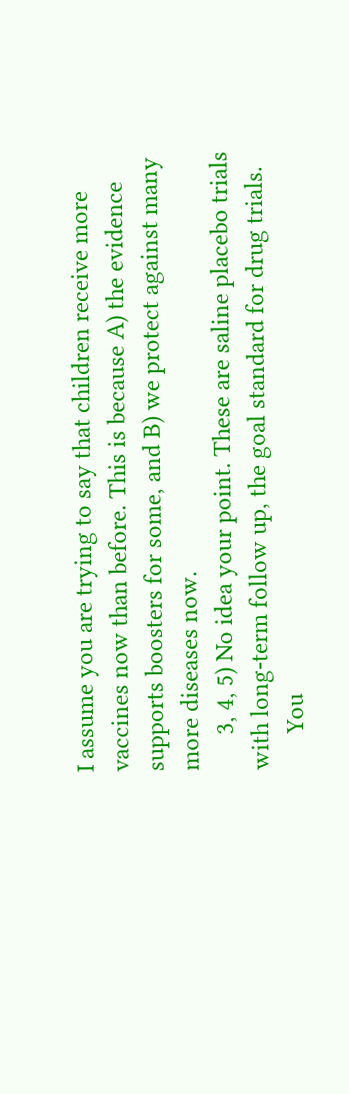I assume you are trying to say that children receive more vaccines now than before. This is because A) the evidence supports boosters for some, and B) we protect against many more diseases now.
      3, 4, 5) No idea your point. These are saline placebo trials with long-term follow up, the goal standard for drug trials.
      You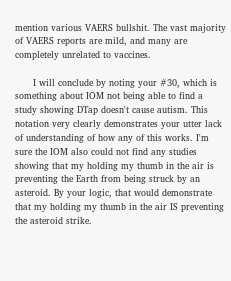mention various VAERS bullshit. The vast majority of VAERS reports are mild, and many are completely unrelated to vaccines.

      I will conclude by noting your #30, which is something about IOM not being able to find a study showing DTap doesn't cause autism. This notation very clearly demonstrates your utter lack of understanding of how any of this works. I'm sure the IOM also could not find any studies showing that my holding my thumb in the air is preventing the Earth from being struck by an asteroid. By your logic, that would demonstrate that my holding my thumb in the air IS preventing the asteroid strike.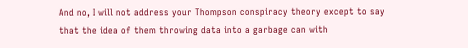And no, I will not address your Thompson conspiracy theory except to say that the idea of them throwing data into a garbage can with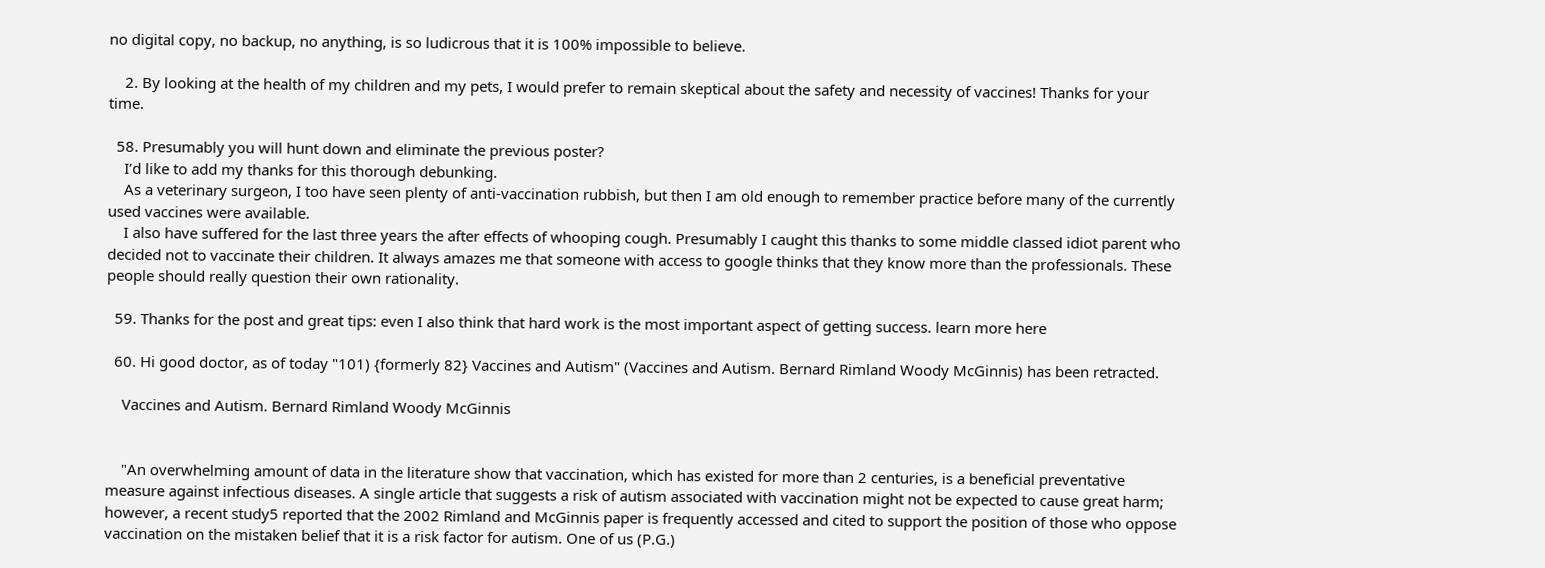no digital copy, no backup, no anything, is so ludicrous that it is 100% impossible to believe.

    2. By looking at the health of my children and my pets, I would prefer to remain skeptical about the safety and necessity of vaccines! Thanks for your time.

  58. Presumably you will hunt down and eliminate the previous poster?
    I’d like to add my thanks for this thorough debunking.
    As a veterinary surgeon, I too have seen plenty of anti-vaccination rubbish, but then I am old enough to remember practice before many of the currently used vaccines were available.
    I also have suffered for the last three years the after effects of whooping cough. Presumably I caught this thanks to some middle classed idiot parent who decided not to vaccinate their children. It always amazes me that someone with access to google thinks that they know more than the professionals. These people should really question their own rationality.

  59. Thanks for the post and great tips: even I also think that hard work is the most important aspect of getting success. learn more here

  60. Hi good doctor, as of today "101) {formerly 82} Vaccines and Autism" (Vaccines and Autism. Bernard Rimland Woody McGinnis) has been retracted.

    Vaccines and Autism. Bernard Rimland Woody McGinnis


    "An overwhelming amount of data in the literature show that vaccination, which has existed for more than 2 centuries, is a beneficial preventative measure against infectious diseases. A single article that suggests a risk of autism associated with vaccination might not be expected to cause great harm; however, a recent study5 reported that the 2002 Rimland and McGinnis paper is frequently accessed and cited to support the position of those who oppose vaccination on the mistaken belief that it is a risk factor for autism. One of us (P.G.)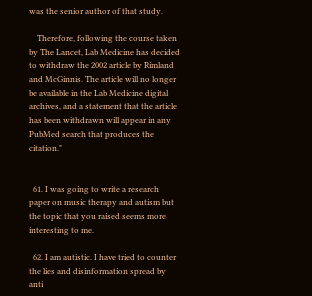was the senior author of that study.

    Therefore, following the course taken by The Lancet, Lab Medicine has decided to withdraw the 2002 article by Rimland and McGinnis. The article will no longer be available in the Lab Medicine digital archives, and a statement that the article has been withdrawn will appear in any PubMed search that produces the citation."


  61. I was going to write a research paper on music therapy and autism but the topic that you raised seems more interesting to me.

  62. I am autistic. I have tried to counter the lies and disinformation spread by anti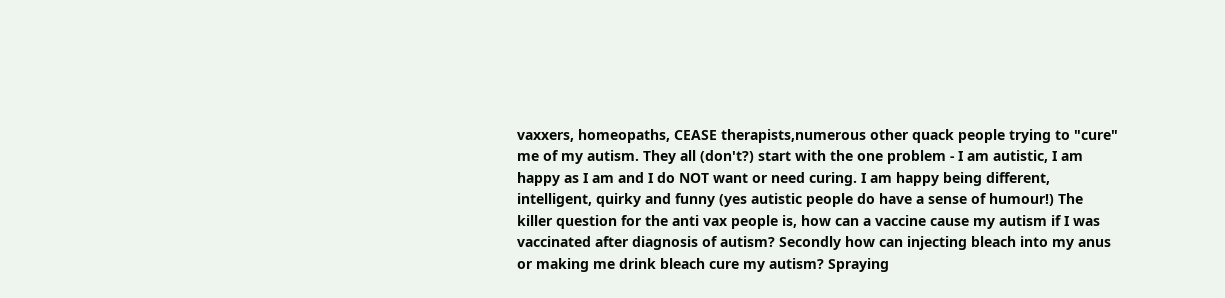vaxxers, homeopaths, CEASE therapists,numerous other quack people trying to "cure" me of my autism. They all (don't?) start with the one problem - I am autistic, I am happy as I am and I do NOT want or need curing. I am happy being different, intelligent, quirky and funny (yes autistic people do have a sense of humour!) The killer question for the anti vax people is, how can a vaccine cause my autism if I was vaccinated after diagnosis of autism? Secondly how can injecting bleach into my anus or making me drink bleach cure my autism? Spraying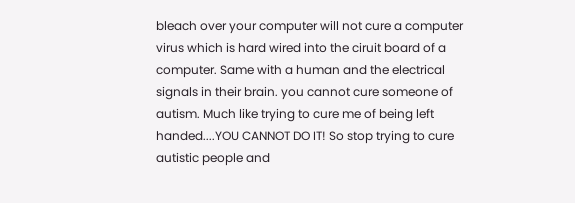bleach over your computer will not cure a computer virus which is hard wired into the ciruit board of a computer. Same with a human and the electrical signals in their brain. you cannot cure someone of autism. Much like trying to cure me of being left handed....YOU CANNOT DO IT! So stop trying to cure autistic people and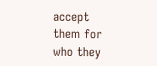accept them for who they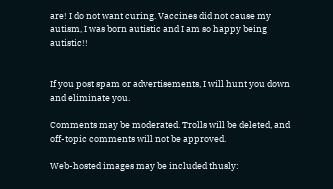are! I do not want curing. Vaccines did not cause my autism, I was born autistic and I am so happy being autistic!!


If you post spam or advertisements, I will hunt you down and eliminate you.

Comments may be moderated. Trolls will be deleted, and off-topic comments will not be approved.

Web-hosted images may be included thusly: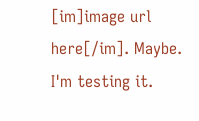[im]image url here[/im]. Maybe. I'm testing it.